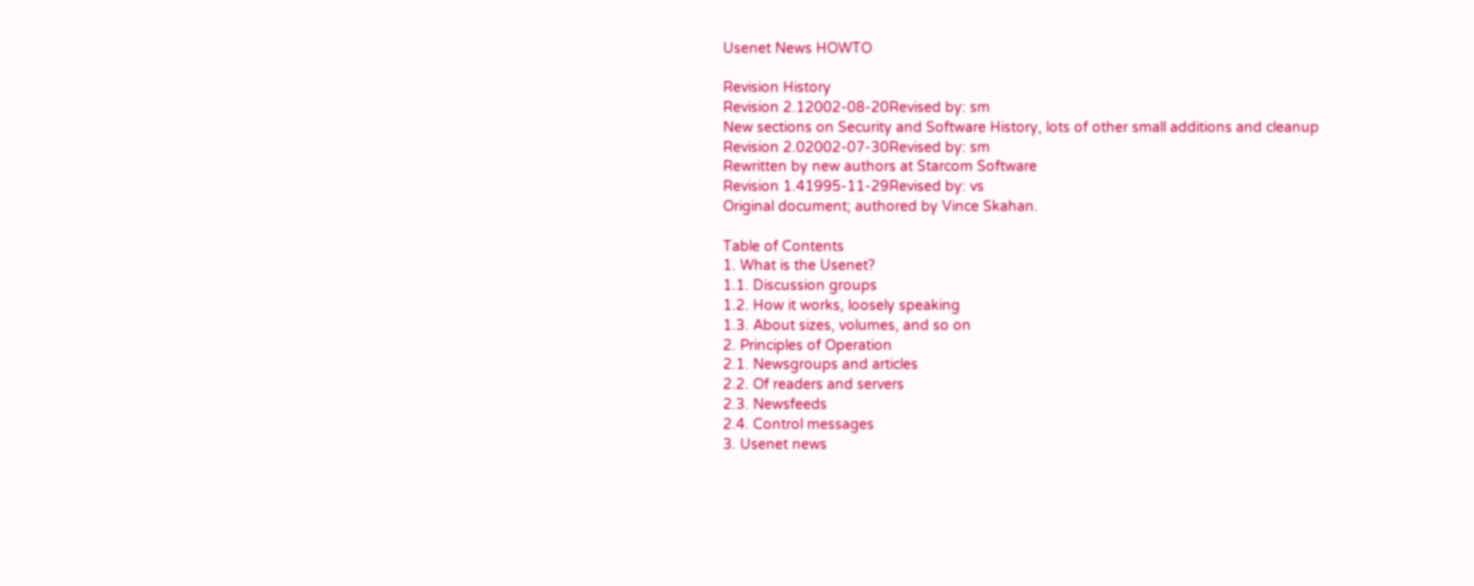Usenet News HOWTO

Revision History
Revision 2.12002-08-20Revised by: sm
New sections on Security and Software History, lots of other small additions and cleanup
Revision 2.02002-07-30Revised by: sm
Rewritten by new authors at Starcom Software
Revision 1.41995-11-29Revised by: vs
Original document; authored by Vince Skahan.

Table of Contents
1. What is the Usenet?
1.1. Discussion groups
1.2. How it works, loosely speaking
1.3. About sizes, volumes, and so on
2. Principles of Operation
2.1. Newsgroups and articles
2.2. Of readers and servers
2.3. Newsfeeds
2.4. Control messages
3. Usenet news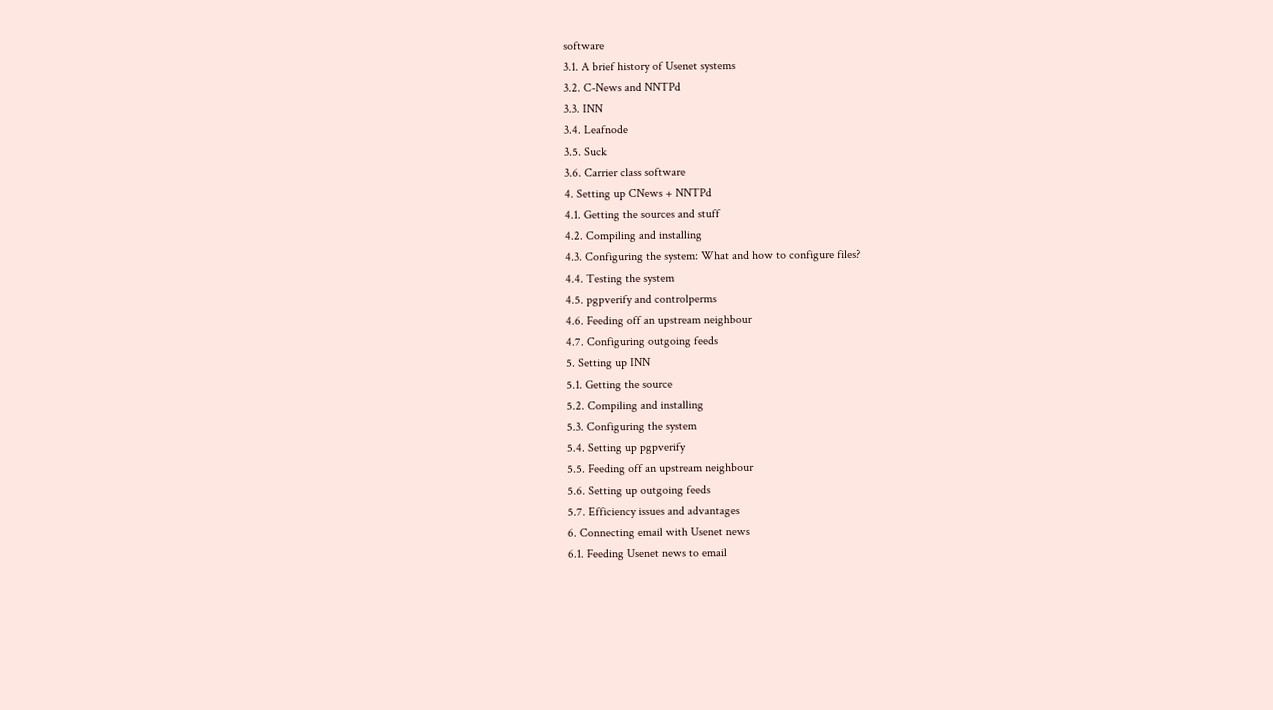software
3.1. A brief history of Usenet systems
3.2. C-News and NNTPd
3.3. INN
3.4. Leafnode
3.5. Suck
3.6. Carrier class software
4. Setting up CNews + NNTPd
4.1. Getting the sources and stuff
4.2. Compiling and installing
4.3. Configuring the system: What and how to configure files?
4.4. Testing the system
4.5. pgpverify and controlperms
4.6. Feeding off an upstream neighbour
4.7. Configuring outgoing feeds
5. Setting up INN
5.1. Getting the source
5.2. Compiling and installing
5.3. Configuring the system
5.4. Setting up pgpverify
5.5. Feeding off an upstream neighbour
5.6. Setting up outgoing feeds
5.7. Efficiency issues and advantages
6. Connecting email with Usenet news
6.1. Feeding Usenet news to email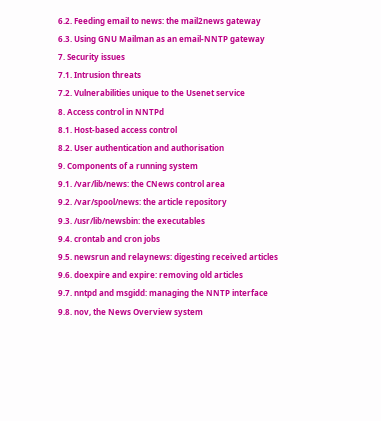6.2. Feeding email to news: the mail2news gateway
6.3. Using GNU Mailman as an email-NNTP gateway
7. Security issues
7.1. Intrusion threats
7.2. Vulnerabilities unique to the Usenet service
8. Access control in NNTPd
8.1. Host-based access control
8.2. User authentication and authorisation
9. Components of a running system
9.1. /var/lib/news: the CNews control area
9.2. /var/spool/news: the article repository
9.3. /usr/lib/newsbin: the executables
9.4. crontab and cron jobs
9.5. newsrun and relaynews: digesting received articles
9.6. doexpire and expire: removing old articles
9.7. nntpd and msgidd: managing the NNTP interface
9.8. nov, the News Overview system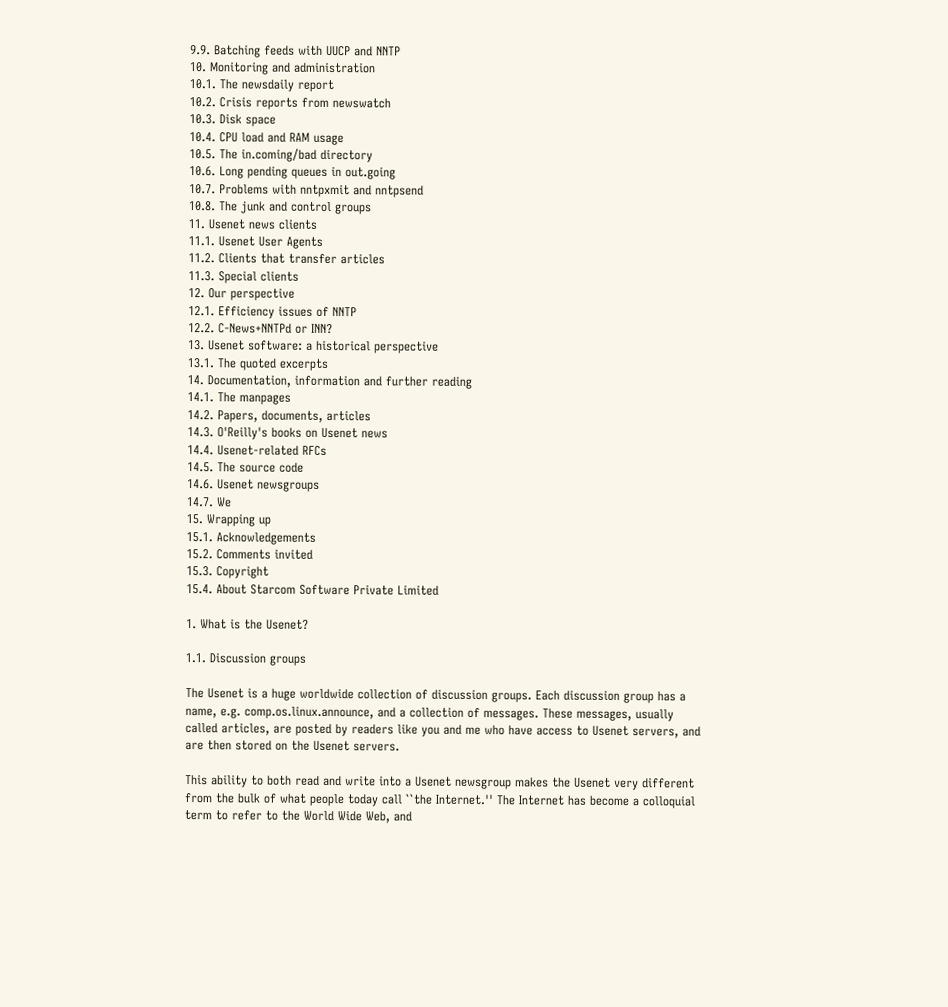9.9. Batching feeds with UUCP and NNTP
10. Monitoring and administration
10.1. The newsdaily report
10.2. Crisis reports from newswatch
10.3. Disk space
10.4. CPU load and RAM usage
10.5. The in.coming/bad directory
10.6. Long pending queues in out.going
10.7. Problems with nntpxmit and nntpsend
10.8. The junk and control groups
11. Usenet news clients
11.1. Usenet User Agents
11.2. Clients that transfer articles
11.3. Special clients
12. Our perspective
12.1. Efficiency issues of NNTP
12.2. C-News+NNTPd or INN?
13. Usenet software: a historical perspective
13.1. The quoted excerpts
14. Documentation, information and further reading
14.1. The manpages
14.2. Papers, documents, articles
14.3. O'Reilly's books on Usenet news
14.4. Usenet-related RFCs
14.5. The source code
14.6. Usenet newsgroups
14.7. We
15. Wrapping up
15.1. Acknowledgements
15.2. Comments invited
15.3. Copyright
15.4. About Starcom Software Private Limited

1. What is the Usenet?

1.1. Discussion groups

The Usenet is a huge worldwide collection of discussion groups. Each discussion group has a name, e.g. comp.os.linux.announce, and a collection of messages. These messages, usually called articles, are posted by readers like you and me who have access to Usenet servers, and are then stored on the Usenet servers.

This ability to both read and write into a Usenet newsgroup makes the Usenet very different from the bulk of what people today call ``the Internet.'' The Internet has become a colloquial term to refer to the World Wide Web, and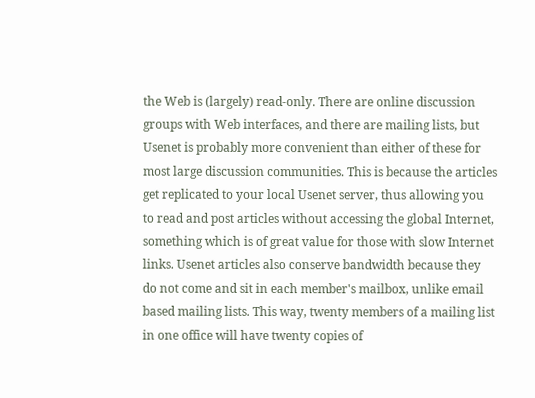the Web is (largely) read-only. There are online discussion groups with Web interfaces, and there are mailing lists, but Usenet is probably more convenient than either of these for most large discussion communities. This is because the articles get replicated to your local Usenet server, thus allowing you to read and post articles without accessing the global Internet, something which is of great value for those with slow Internet links. Usenet articles also conserve bandwidth because they do not come and sit in each member's mailbox, unlike email based mailing lists. This way, twenty members of a mailing list in one office will have twenty copies of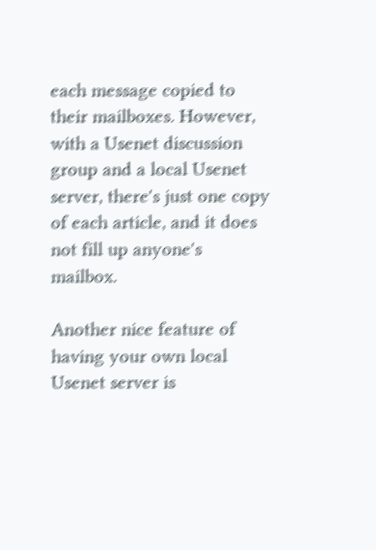each message copied to their mailboxes. However, with a Usenet discussion group and a local Usenet server, there's just one copy of each article, and it does not fill up anyone's mailbox.

Another nice feature of having your own local Usenet server is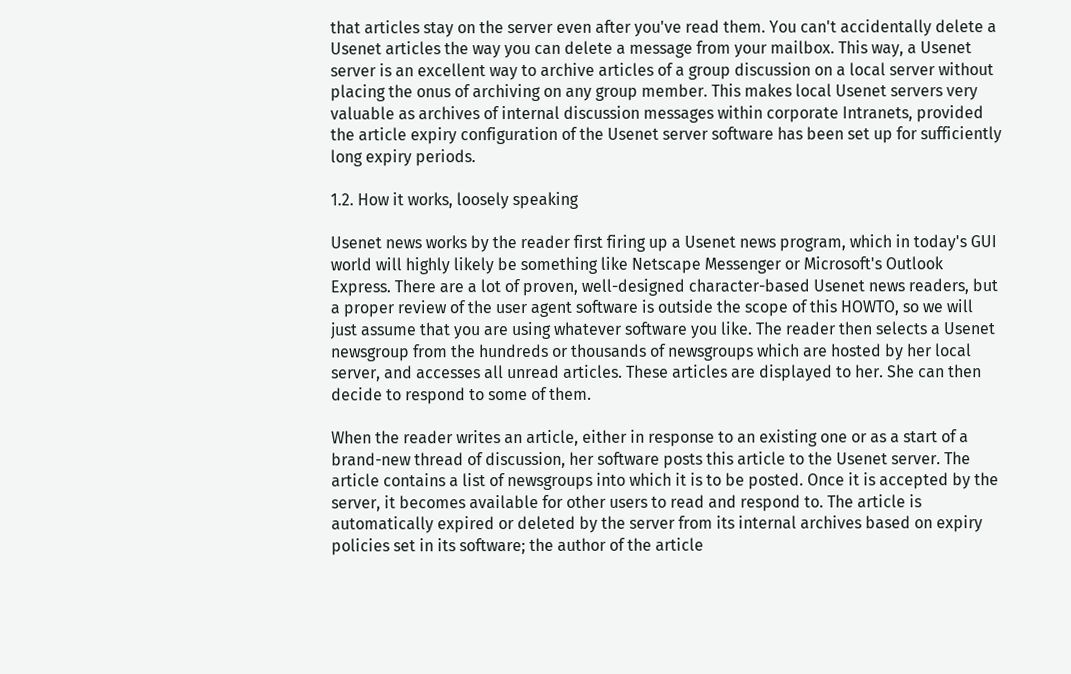that articles stay on the server even after you've read them. You can't accidentally delete a Usenet articles the way you can delete a message from your mailbox. This way, a Usenet server is an excellent way to archive articles of a group discussion on a local server without placing the onus of archiving on any group member. This makes local Usenet servers very valuable as archives of internal discussion messages within corporate Intranets, provided the article expiry configuration of the Usenet server software has been set up for sufficiently long expiry periods.

1.2. How it works, loosely speaking

Usenet news works by the reader first firing up a Usenet news program, which in today's GUI world will highly likely be something like Netscape Messenger or Microsoft's Outlook Express. There are a lot of proven, well-designed character-based Usenet news readers, but a proper review of the user agent software is outside the scope of this HOWTO, so we will just assume that you are using whatever software you like. The reader then selects a Usenet newsgroup from the hundreds or thousands of newsgroups which are hosted by her local server, and accesses all unread articles. These articles are displayed to her. She can then decide to respond to some of them.

When the reader writes an article, either in response to an existing one or as a start of a brand-new thread of discussion, her software posts this article to the Usenet server. The article contains a list of newsgroups into which it is to be posted. Once it is accepted by the server, it becomes available for other users to read and respond to. The article is automatically expired or deleted by the server from its internal archives based on expiry policies set in its software; the author of the article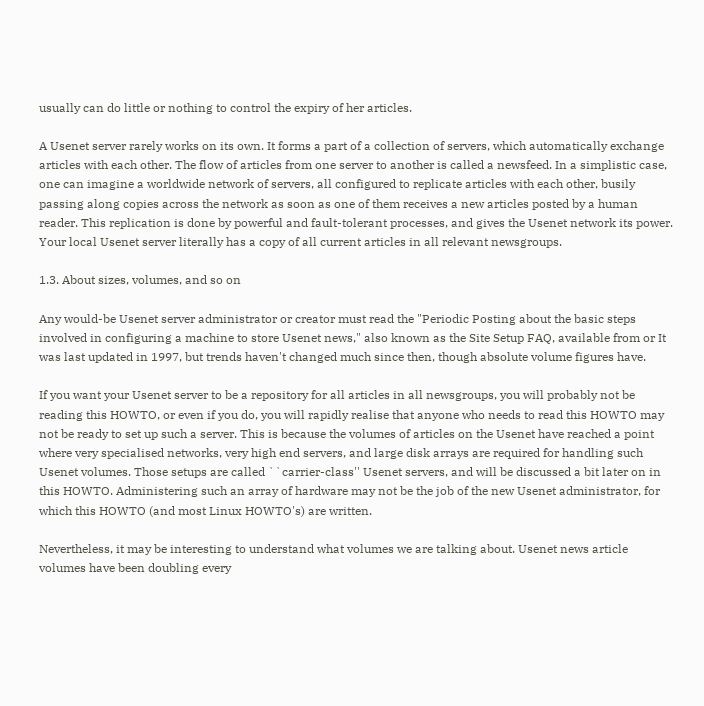usually can do little or nothing to control the expiry of her articles.

A Usenet server rarely works on its own. It forms a part of a collection of servers, which automatically exchange articles with each other. The flow of articles from one server to another is called a newsfeed. In a simplistic case, one can imagine a worldwide network of servers, all configured to replicate articles with each other, busily passing along copies across the network as soon as one of them receives a new articles posted by a human reader. This replication is done by powerful and fault-tolerant processes, and gives the Usenet network its power. Your local Usenet server literally has a copy of all current articles in all relevant newsgroups.

1.3. About sizes, volumes, and so on

Any would-be Usenet server administrator or creator must read the "Periodic Posting about the basic steps involved in configuring a machine to store Usenet news," also known as the Site Setup FAQ, available from or It was last updated in 1997, but trends haven't changed much since then, though absolute volume figures have.

If you want your Usenet server to be a repository for all articles in all newsgroups, you will probably not be reading this HOWTO, or even if you do, you will rapidly realise that anyone who needs to read this HOWTO may not be ready to set up such a server. This is because the volumes of articles on the Usenet have reached a point where very specialised networks, very high end servers, and large disk arrays are required for handling such Usenet volumes. Those setups are called ``carrier-class'' Usenet servers, and will be discussed a bit later on in this HOWTO. Administering such an array of hardware may not be the job of the new Usenet administrator, for which this HOWTO (and most Linux HOWTO's) are written.

Nevertheless, it may be interesting to understand what volumes we are talking about. Usenet news article volumes have been doubling every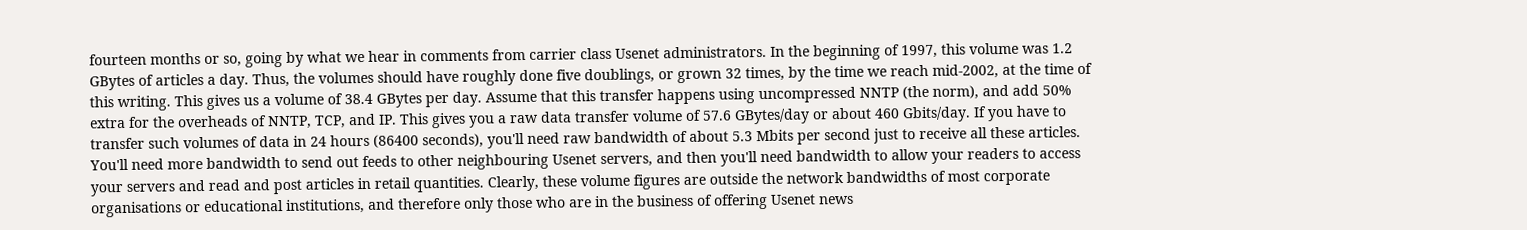fourteen months or so, going by what we hear in comments from carrier class Usenet administrators. In the beginning of 1997, this volume was 1.2 GBytes of articles a day. Thus, the volumes should have roughly done five doublings, or grown 32 times, by the time we reach mid-2002, at the time of this writing. This gives us a volume of 38.4 GBytes per day. Assume that this transfer happens using uncompressed NNTP (the norm), and add 50% extra for the overheads of NNTP, TCP, and IP. This gives you a raw data transfer volume of 57.6 GBytes/day or about 460 Gbits/day. If you have to transfer such volumes of data in 24 hours (86400 seconds), you'll need raw bandwidth of about 5.3 Mbits per second just to receive all these articles. You'll need more bandwidth to send out feeds to other neighbouring Usenet servers, and then you'll need bandwidth to allow your readers to access your servers and read and post articles in retail quantities. Clearly, these volume figures are outside the network bandwidths of most corporate organisations or educational institutions, and therefore only those who are in the business of offering Usenet news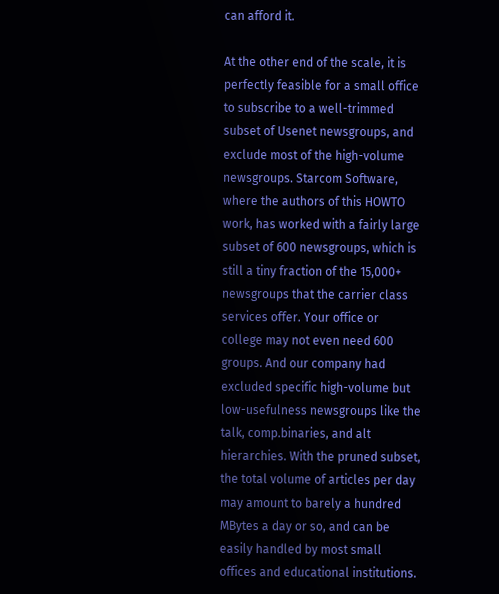can afford it.

At the other end of the scale, it is perfectly feasible for a small office to subscribe to a well-trimmed subset of Usenet newsgroups, and exclude most of the high-volume newsgroups. Starcom Software, where the authors of this HOWTO work, has worked with a fairly large subset of 600 newsgroups, which is still a tiny fraction of the 15,000+ newsgroups that the carrier class services offer. Your office or college may not even need 600 groups. And our company had excluded specific high-volume but low-usefulness newsgroups like the talk, comp.binaries, and alt hierarchies. With the pruned subset, the total volume of articles per day may amount to barely a hundred MBytes a day or so, and can be easily handled by most small offices and educational institutions.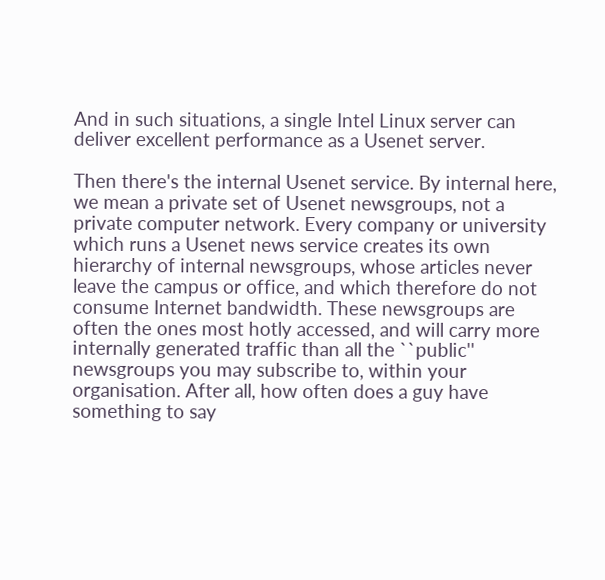And in such situations, a single Intel Linux server can deliver excellent performance as a Usenet server.

Then there's the internal Usenet service. By internal here, we mean a private set of Usenet newsgroups, not a private computer network. Every company or university which runs a Usenet news service creates its own hierarchy of internal newsgroups, whose articles never leave the campus or office, and which therefore do not consume Internet bandwidth. These newsgroups are often the ones most hotly accessed, and will carry more internally generated traffic than all the ``public'' newsgroups you may subscribe to, within your organisation. After all, how often does a guy have something to say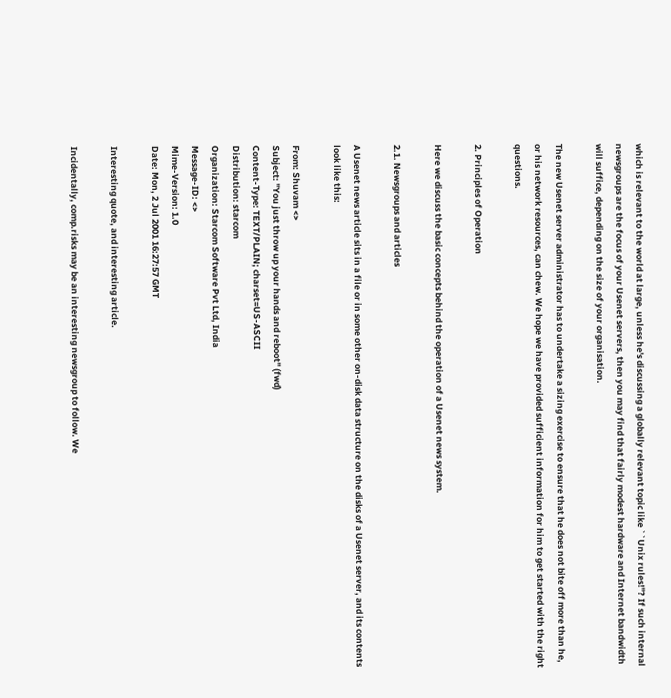which is relevant to the world at large, unless he's discussing a globally relevant topic like ``Unix rules!''? If such internal newsgroups are the focus of your Usenet servers, then you may find that fairly modest hardware and Internet bandwidth will suffice, depending on the size of your organisation.

The new Usenet server administrator has to undertake a sizing exercise to ensure that he does not bite off more than he, or his network resources, can chew. We hope we have provided sufficient information for him to get started with the right questions.

2. Principles of Operation

Here we discuss the basic concepts behind the operation of a Usenet news system.

2.1. Newsgroups and articles

A Usenet news article sits in a file or in some other on-disk data structure on the disks of a Usenet server, and its contents look like this:

From: Shuvam <>
Subject: "You just throw up your hands and reboot" (fwd)
Content-Type: TEXT/PLAIN; charset=US-ASCII
Distribution: starcom
Organization: Starcom Software Pvt Ltd, India
Message-ID: <>
Mime-Version: 1.0
Date: Mon, 2 Jul 2001 16:27:57 GMT

Interesting quote, and interesting article.

Incidentally, comp.risks may be an interesting newsgroup to follow. We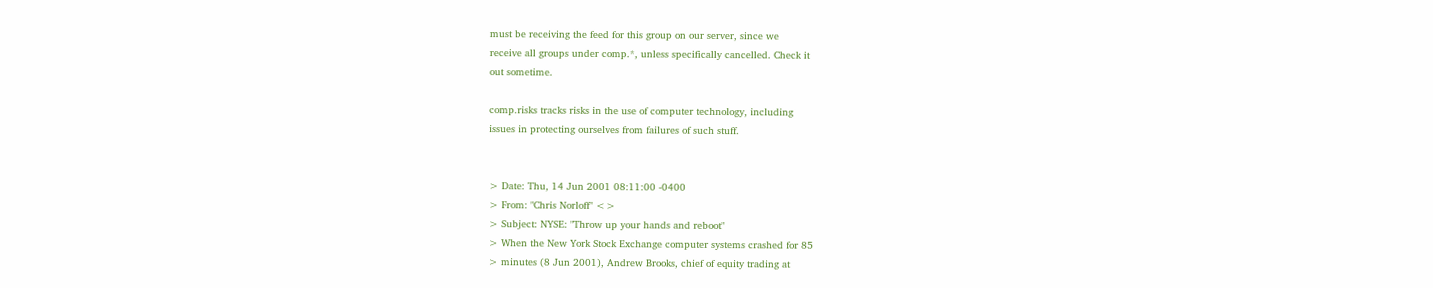must be receiving the feed for this group on our server, since we
receive all groups under comp.*, unless specifically cancelled. Check it
out sometime.

comp.risks tracks risks in the use of computer technology, including
issues in protecting ourselves from failures of such stuff.


> Date: Thu, 14 Jun 2001 08:11:00 -0400
> From: "Chris Norloff" <>
> Subject: NYSE: "Throw up your hands and reboot"
> When the New York Stock Exchange computer systems crashed for 85
> minutes (8 Jun 2001), Andrew Brooks, chief of equity trading at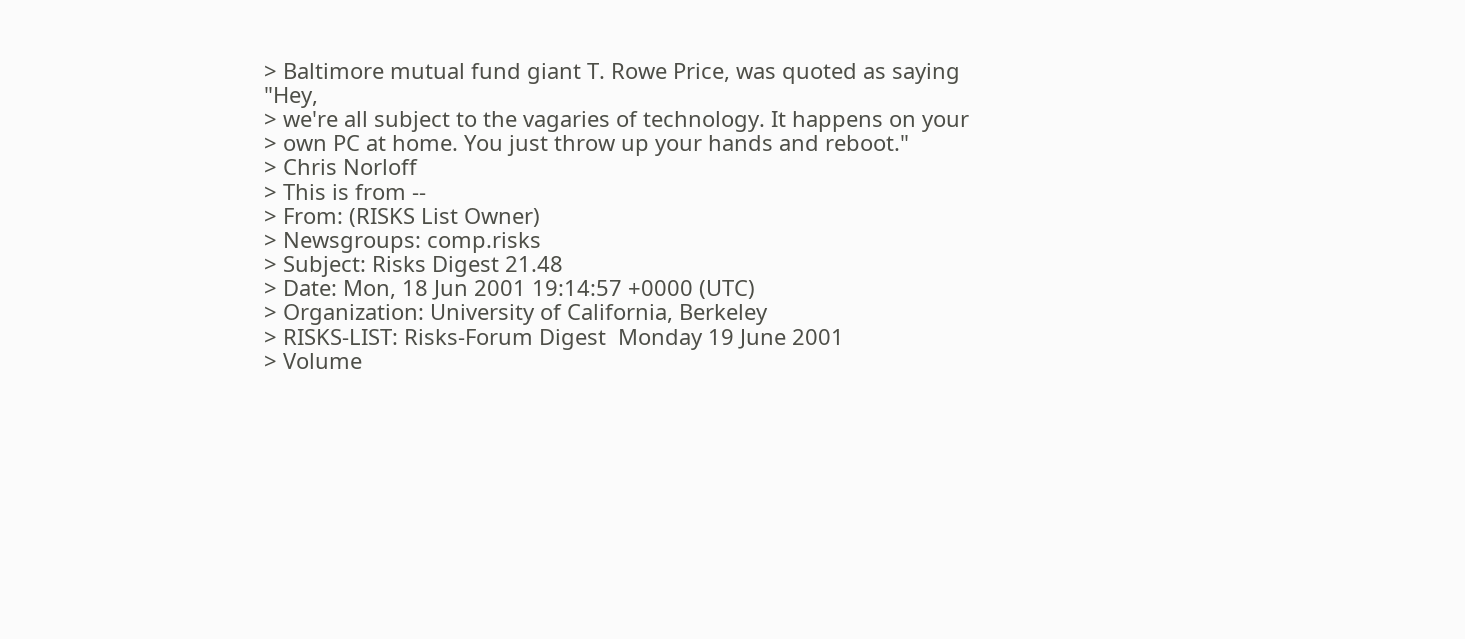> Baltimore mutual fund giant T. Rowe Price, was quoted as saying "Hey,
> we're all subject to the vagaries of technology. It happens on your
> own PC at home. You just throw up your hands and reboot."
> Chris Norloff
> This is from --
> From: (RISKS List Owner)
> Newsgroups: comp.risks
> Subject: Risks Digest 21.48
> Date: Mon, 18 Jun 2001 19:14:57 +0000 (UTC)
> Organization: University of California, Berkeley
> RISKS-LIST: Risks-Forum Digest  Monday 19 June 2001
> Volume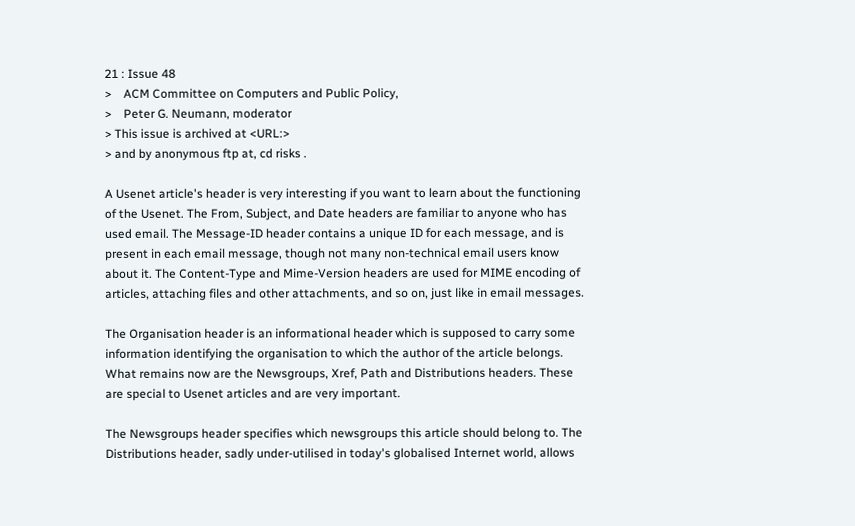21 : Issue 48
>    ACM Committee on Computers and Public Policy,
>    Peter G. Neumann, moderator
> This issue is archived at <URL:>
> and by anonymous ftp at, cd risks .

A Usenet article's header is very interesting if you want to learn about the functioning of the Usenet. The From, Subject, and Date headers are familiar to anyone who has used email. The Message-ID header contains a unique ID for each message, and is present in each email message, though not many non-technical email users know about it. The Content-Type and Mime-Version headers are used for MIME encoding of articles, attaching files and other attachments, and so on, just like in email messages.

The Organisation header is an informational header which is supposed to carry some information identifying the organisation to which the author of the article belongs. What remains now are the Newsgroups, Xref, Path and Distributions headers. These are special to Usenet articles and are very important.

The Newsgroups header specifies which newsgroups this article should belong to. The Distributions header, sadly under-utilised in today's globalised Internet world, allows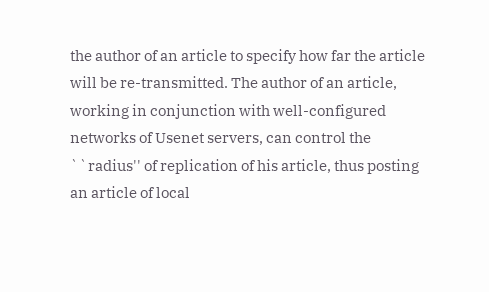the author of an article to specify how far the article will be re-transmitted. The author of an article, working in conjunction with well-configured networks of Usenet servers, can control the ``radius'' of replication of his article, thus posting an article of local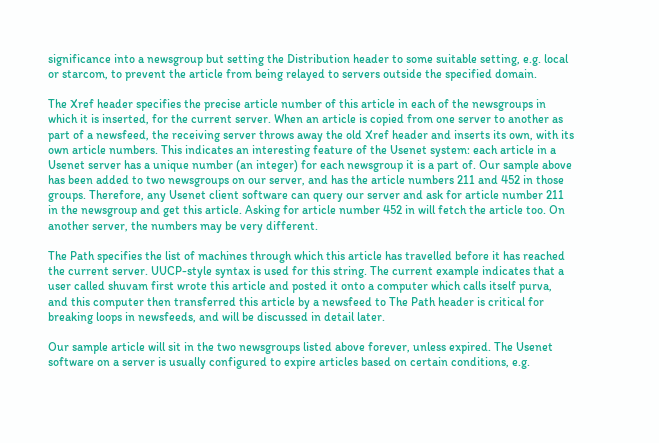significance into a newsgroup but setting the Distribution header to some suitable setting, e.g. local or starcom, to prevent the article from being relayed to servers outside the specified domain.

The Xref header specifies the precise article number of this article in each of the newsgroups in which it is inserted, for the current server. When an article is copied from one server to another as part of a newsfeed, the receiving server throws away the old Xref header and inserts its own, with its own article numbers. This indicates an interesting feature of the Usenet system: each article in a Usenet server has a unique number (an integer) for each newsgroup it is a part of. Our sample above has been added to two newsgroups on our server, and has the article numbers 211 and 452 in those groups. Therefore, any Usenet client software can query our server and ask for article number 211 in the newsgroup and get this article. Asking for article number 452 in will fetch the article too. On another server, the numbers may be very different.

The Path specifies the list of machines through which this article has travelled before it has reached the current server. UUCP-style syntax is used for this string. The current example indicates that a user called shuvam first wrote this article and posted it onto a computer which calls itself purva, and this computer then transferred this article by a newsfeed to The Path header is critical for breaking loops in newsfeeds, and will be discussed in detail later.

Our sample article will sit in the two newsgroups listed above forever, unless expired. The Usenet software on a server is usually configured to expire articles based on certain conditions, e.g.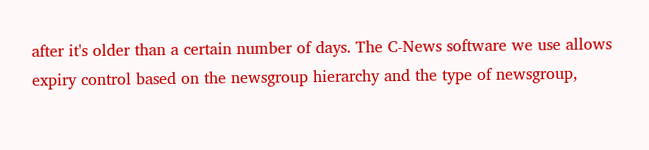after it's older than a certain number of days. The C-News software we use allows expiry control based on the newsgroup hierarchy and the type of newsgroup,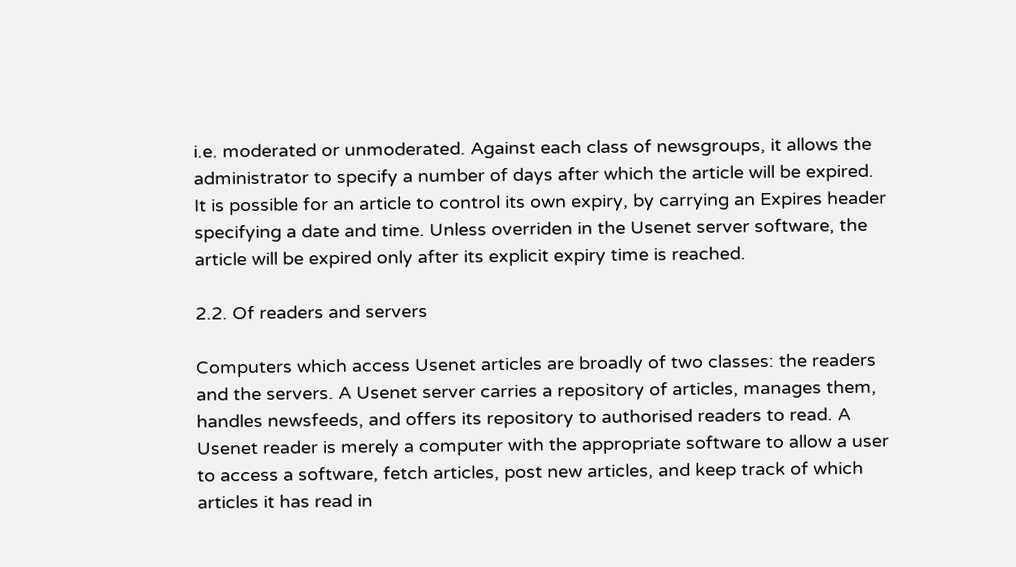i.e. moderated or unmoderated. Against each class of newsgroups, it allows the administrator to specify a number of days after which the article will be expired. It is possible for an article to control its own expiry, by carrying an Expires header specifying a date and time. Unless overriden in the Usenet server software, the article will be expired only after its explicit expiry time is reached.

2.2. Of readers and servers

Computers which access Usenet articles are broadly of two classes: the readers and the servers. A Usenet server carries a repository of articles, manages them, handles newsfeeds, and offers its repository to authorised readers to read. A Usenet reader is merely a computer with the appropriate software to allow a user to access a software, fetch articles, post new articles, and keep track of which articles it has read in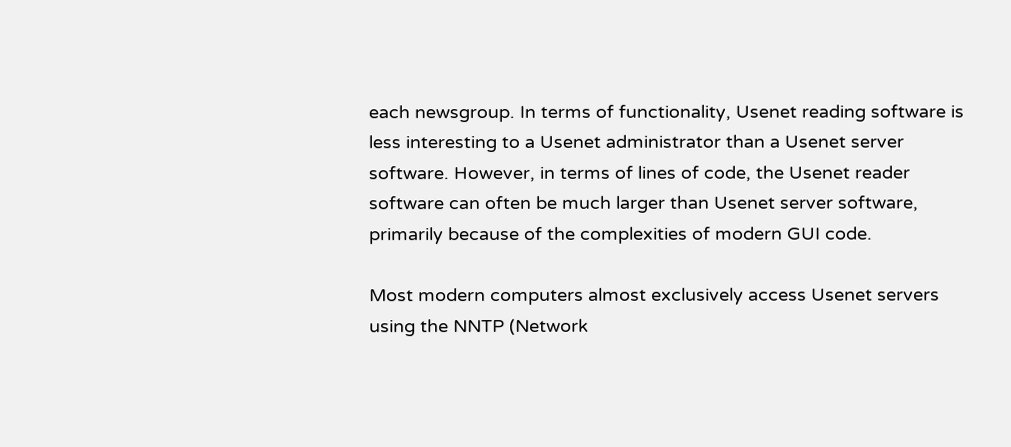each newsgroup. In terms of functionality, Usenet reading software is less interesting to a Usenet administrator than a Usenet server software. However, in terms of lines of code, the Usenet reader software can often be much larger than Usenet server software, primarily because of the complexities of modern GUI code.

Most modern computers almost exclusively access Usenet servers using the NNTP (Network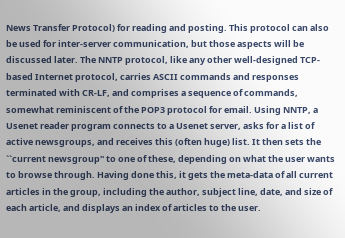News Transfer Protocol) for reading and posting. This protocol can also be used for inter-server communication, but those aspects will be discussed later. The NNTP protocol, like any other well-designed TCP-based Internet protocol, carries ASCII commands and responses terminated with CR-LF, and comprises a sequence of commands, somewhat reminiscent of the POP3 protocol for email. Using NNTP, a Usenet reader program connects to a Usenet server, asks for a list of active newsgroups, and receives this (often huge) list. It then sets the ``current newsgroup'' to one of these, depending on what the user wants to browse through. Having done this, it gets the meta-data of all current articles in the group, including the author, subject line, date, and size of each article, and displays an index of articles to the user.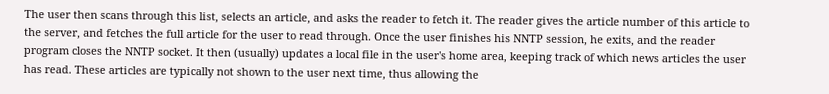The user then scans through this list, selects an article, and asks the reader to fetch it. The reader gives the article number of this article to the server, and fetches the full article for the user to read through. Once the user finishes his NNTP session, he exits, and the reader program closes the NNTP socket. It then (usually) updates a local file in the user's home area, keeping track of which news articles the user has read. These articles are typically not shown to the user next time, thus allowing the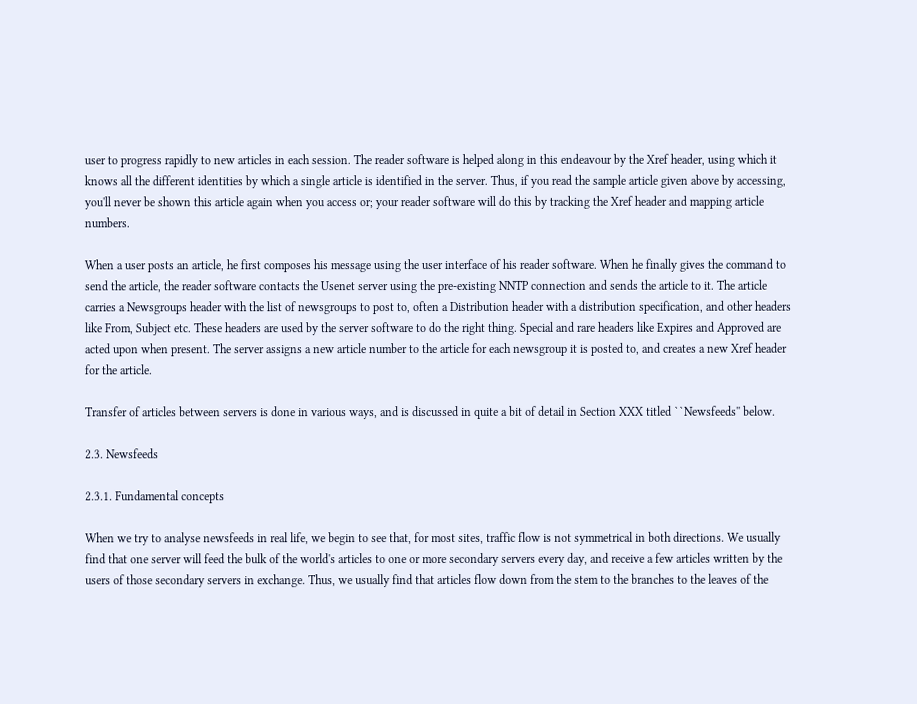user to progress rapidly to new articles in each session. The reader software is helped along in this endeavour by the Xref header, using which it knows all the different identities by which a single article is identified in the server. Thus, if you read the sample article given above by accessing, you'll never be shown this article again when you access or; your reader software will do this by tracking the Xref header and mapping article numbers.

When a user posts an article, he first composes his message using the user interface of his reader software. When he finally gives the command to send the article, the reader software contacts the Usenet server using the pre-existing NNTP connection and sends the article to it. The article carries a Newsgroups header with the list of newsgroups to post to, often a Distribution header with a distribution specification, and other headers like From, Subject etc. These headers are used by the server software to do the right thing. Special and rare headers like Expires and Approved are acted upon when present. The server assigns a new article number to the article for each newsgroup it is posted to, and creates a new Xref header for the article.

Transfer of articles between servers is done in various ways, and is discussed in quite a bit of detail in Section XXX titled ``Newsfeeds'' below.

2.3. Newsfeeds

2.3.1. Fundamental concepts

When we try to analyse newsfeeds in real life, we begin to see that, for most sites, traffic flow is not symmetrical in both directions. We usually find that one server will feed the bulk of the world's articles to one or more secondary servers every day, and receive a few articles written by the users of those secondary servers in exchange. Thus, we usually find that articles flow down from the stem to the branches to the leaves of the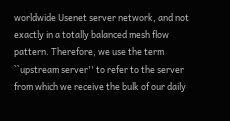worldwide Usenet server network, and not exactly in a totally balanced mesh flow pattern. Therefore, we use the term ``upstream server'' to refer to the server from which we receive the bulk of our daily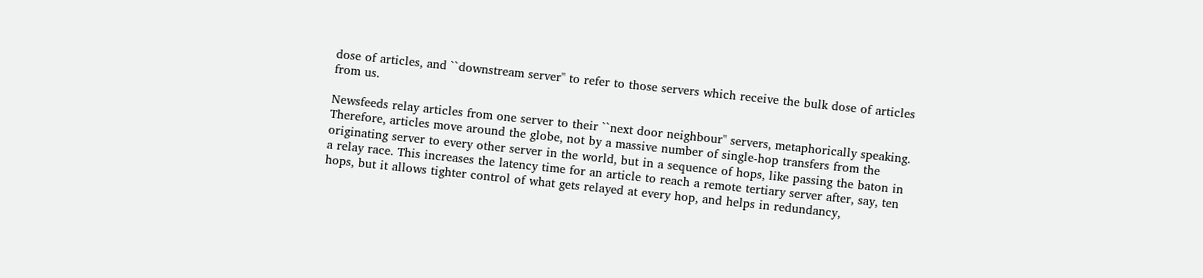dose of articles, and ``downstream server'' to refer to those servers which receive the bulk dose of articles from us.

Newsfeeds relay articles from one server to their ``next door neighbour'' servers, metaphorically speaking. Therefore, articles move around the globe, not by a massive number of single-hop transfers from the originating server to every other server in the world, but in a sequence of hops, like passing the baton in a relay race. This increases the latency time for an article to reach a remote tertiary server after, say, ten hops, but it allows tighter control of what gets relayed at every hop, and helps in redundancy,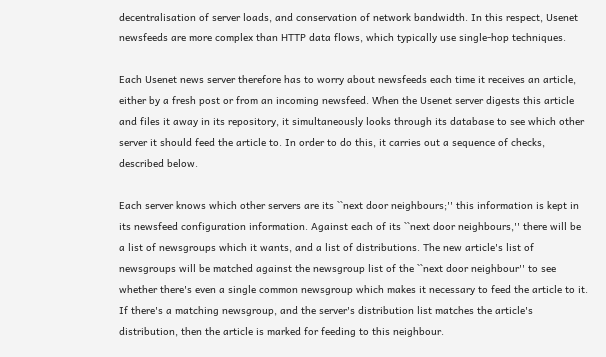decentralisation of server loads, and conservation of network bandwidth. In this respect, Usenet newsfeeds are more complex than HTTP data flows, which typically use single-hop techniques.

Each Usenet news server therefore has to worry about newsfeeds each time it receives an article, either by a fresh post or from an incoming newsfeed. When the Usenet server digests this article and files it away in its repository, it simultaneously looks through its database to see which other server it should feed the article to. In order to do this, it carries out a sequence of checks, described below.

Each server knows which other servers are its ``next door neighbours;'' this information is kept in its newsfeed configuration information. Against each of its ``next door neighbours,'' there will be a list of newsgroups which it wants, and a list of distributions. The new article's list of newsgroups will be matched against the newsgroup list of the ``next door neighbour'' to see whether there's even a single common newsgroup which makes it necessary to feed the article to it. If there's a matching newsgroup, and the server's distribution list matches the article's distribution, then the article is marked for feeding to this neighbour.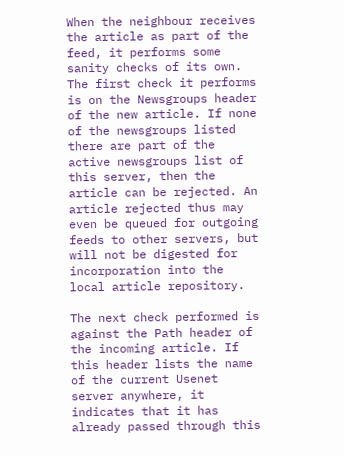When the neighbour receives the article as part of the feed, it performs some sanity checks of its own. The first check it performs is on the Newsgroups header of the new article. If none of the newsgroups listed there are part of the active newsgroups list of this server, then the article can be rejected. An article rejected thus may even be queued for outgoing feeds to other servers, but will not be digested for incorporation into the local article repository.

The next check performed is against the Path header of the incoming article. If this header lists the name of the current Usenet server anywhere, it indicates that it has already passed through this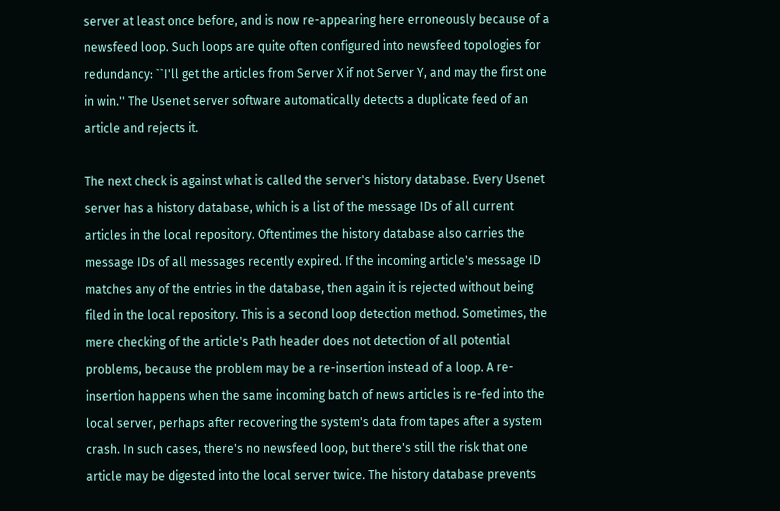server at least once before, and is now re-appearing here erroneously because of a newsfeed loop. Such loops are quite often configured into newsfeed topologies for redundancy: ``I'll get the articles from Server X if not Server Y, and may the first one in win.'' The Usenet server software automatically detects a duplicate feed of an article and rejects it.

The next check is against what is called the server's history database. Every Usenet server has a history database, which is a list of the message IDs of all current articles in the local repository. Oftentimes the history database also carries the message IDs of all messages recently expired. If the incoming article's message ID matches any of the entries in the database, then again it is rejected without being filed in the local repository. This is a second loop detection method. Sometimes, the mere checking of the article's Path header does not detection of all potential problems, because the problem may be a re-insertion instead of a loop. A re-insertion happens when the same incoming batch of news articles is re-fed into the local server, perhaps after recovering the system's data from tapes after a system crash. In such cases, there's no newsfeed loop, but there's still the risk that one article may be digested into the local server twice. The history database prevents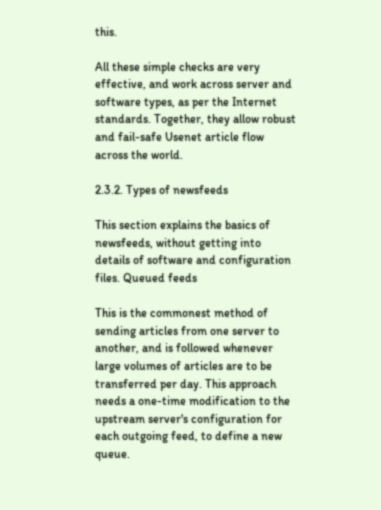this.

All these simple checks are very effective, and work across server and software types, as per the Internet standards. Together, they allow robust and fail-safe Usenet article flow across the world.

2.3.2. Types of newsfeeds

This section explains the basics of newsfeeds, without getting into details of software and configuration files. Queued feeds

This is the commonest method of sending articles from one server to another, and is followed whenever large volumes of articles are to be transferred per day. This approach needs a one-time modification to the upstream server's configuration for each outgoing feed, to define a new queue.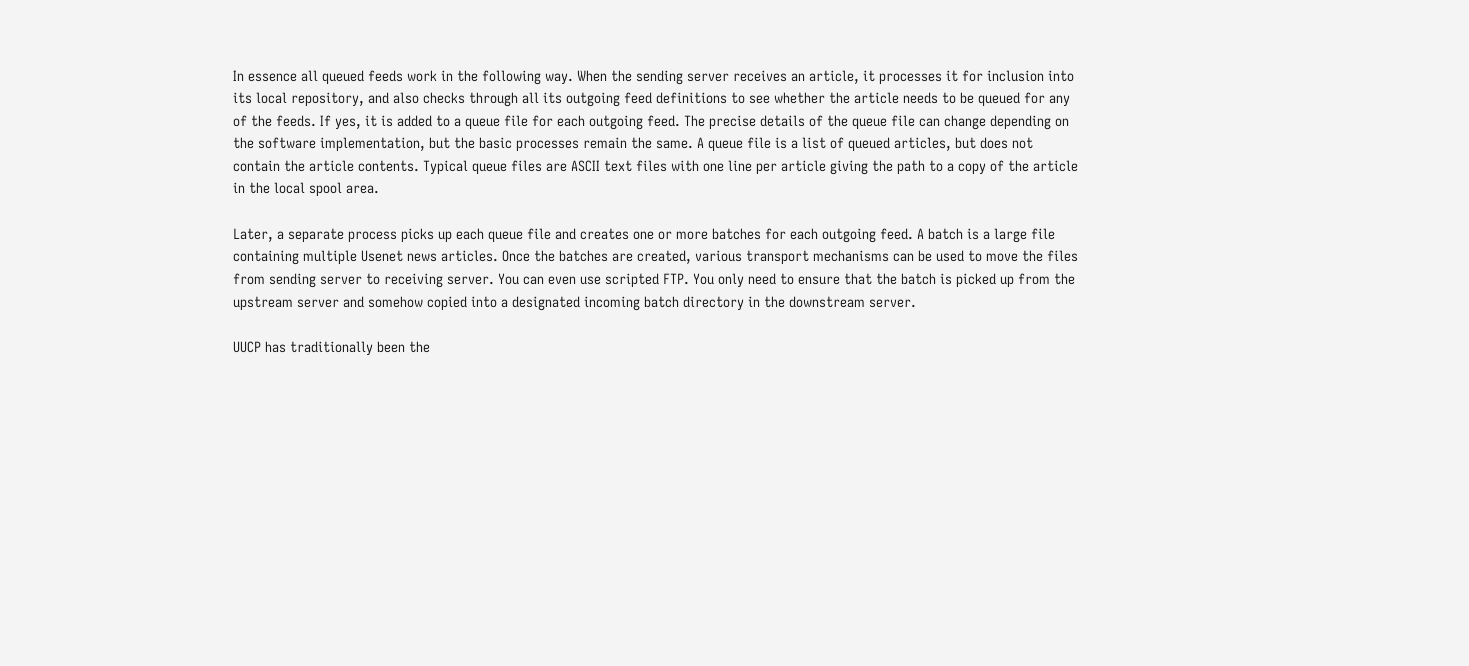In essence all queued feeds work in the following way. When the sending server receives an article, it processes it for inclusion into its local repository, and also checks through all its outgoing feed definitions to see whether the article needs to be queued for any of the feeds. If yes, it is added to a queue file for each outgoing feed. The precise details of the queue file can change depending on the software implementation, but the basic processes remain the same. A queue file is a list of queued articles, but does not contain the article contents. Typical queue files are ASCII text files with one line per article giving the path to a copy of the article in the local spool area.

Later, a separate process picks up each queue file and creates one or more batches for each outgoing feed. A batch is a large file containing multiple Usenet news articles. Once the batches are created, various transport mechanisms can be used to move the files from sending server to receiving server. You can even use scripted FTP. You only need to ensure that the batch is picked up from the upstream server and somehow copied into a designated incoming batch directory in the downstream server.

UUCP has traditionally been the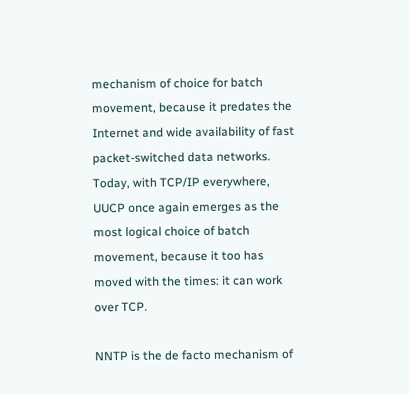mechanism of choice for batch movement, because it predates the Internet and wide availability of fast packet-switched data networks. Today, with TCP/IP everywhere, UUCP once again emerges as the most logical choice of batch movement, because it too has moved with the times: it can work over TCP.

NNTP is the de facto mechanism of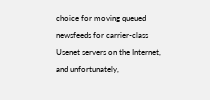choice for moving queued newsfeeds for carrier-class Usenet servers on the Internet, and unfortunately,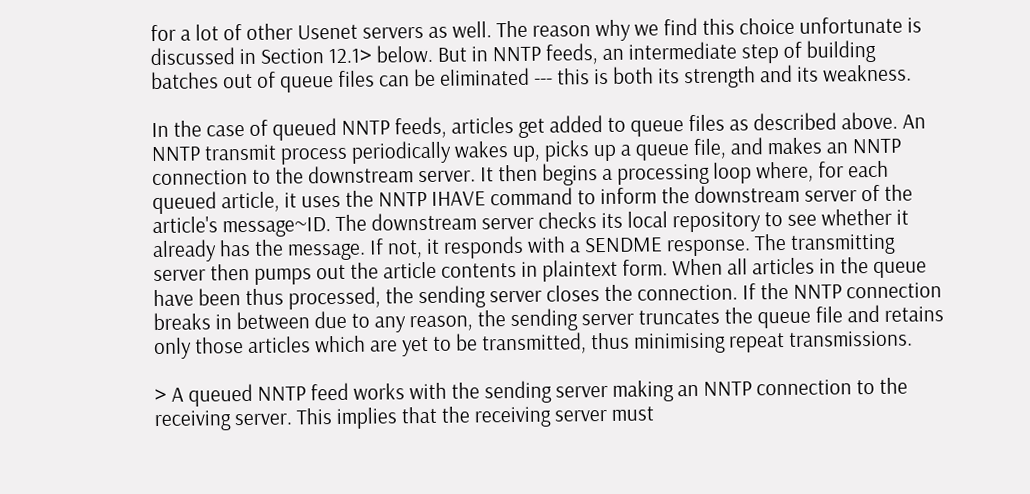for a lot of other Usenet servers as well. The reason why we find this choice unfortunate is discussed in Section 12.1> below. But in NNTP feeds, an intermediate step of building batches out of queue files can be eliminated --- this is both its strength and its weakness.

In the case of queued NNTP feeds, articles get added to queue files as described above. An NNTP transmit process periodically wakes up, picks up a queue file, and makes an NNTP connection to the downstream server. It then begins a processing loop where, for each queued article, it uses the NNTP IHAVE command to inform the downstream server of the article's message~ID. The downstream server checks its local repository to see whether it already has the message. If not, it responds with a SENDME response. The transmitting server then pumps out the article contents in plaintext form. When all articles in the queue have been thus processed, the sending server closes the connection. If the NNTP connection breaks in between due to any reason, the sending server truncates the queue file and retains only those articles which are yet to be transmitted, thus minimising repeat transmissions.

> A queued NNTP feed works with the sending server making an NNTP connection to the receiving server. This implies that the receiving server must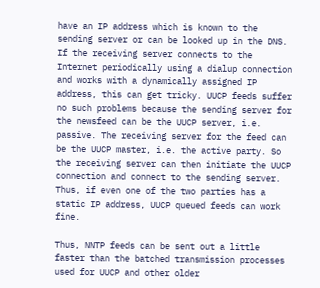have an IP address which is known to the sending server or can be looked up in the DNS. If the receiving server connects to the Internet periodically using a dialup connection and works with a dynamically assigned IP address, this can get tricky. UUCP feeds suffer no such problems because the sending server for the newsfeed can be the UUCP server, i.e. passive. The receiving server for the feed can be the UUCP master, i.e. the active party. So the receiving server can then initiate the UUCP connection and connect to the sending server. Thus, if even one of the two parties has a static IP address, UUCP queued feeds can work fine.

Thus, NNTP feeds can be sent out a little faster than the batched transmission processes used for UUCP and other older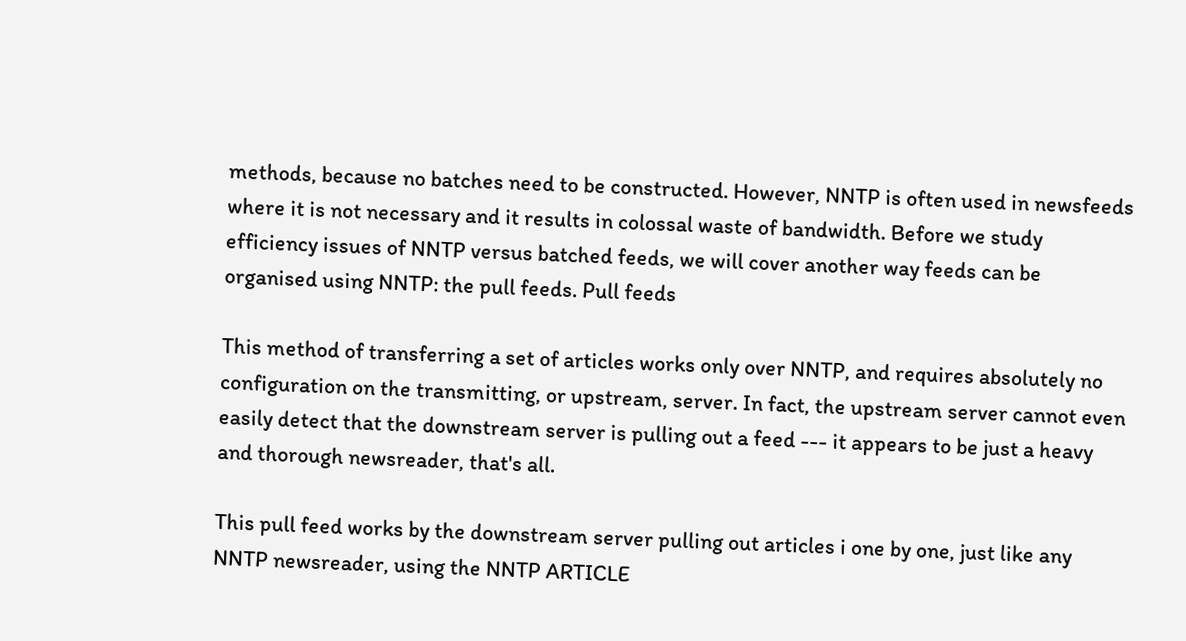methods, because no batches need to be constructed. However, NNTP is often used in newsfeeds where it is not necessary and it results in colossal waste of bandwidth. Before we study efficiency issues of NNTP versus batched feeds, we will cover another way feeds can be organised using NNTP: the pull feeds. Pull feeds

This method of transferring a set of articles works only over NNTP, and requires absolutely no configuration on the transmitting, or upstream, server. In fact, the upstream server cannot even easily detect that the downstream server is pulling out a feed --- it appears to be just a heavy and thorough newsreader, that's all.

This pull feed works by the downstream server pulling out articles i one by one, just like any NNTP newsreader, using the NNTP ARTICLE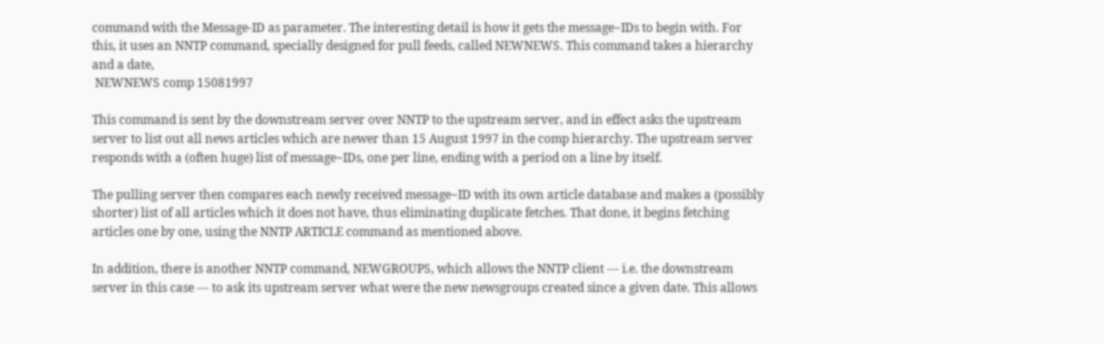command with the Message-ID as parameter. The interesting detail is how it gets the message~IDs to begin with. For this, it uses an NNTP command, specially designed for pull feeds, called NEWNEWS. This command takes a hierarchy and a date,
 NEWNEWS comp 15081997

This command is sent by the downstream server over NNTP to the upstream server, and in effect asks the upstream server to list out all news articles which are newer than 15 August 1997 in the comp hierarchy. The upstream server responds with a (often huge) list of message~IDs, one per line, ending with a period on a line by itself.

The pulling server then compares each newly received message~ID with its own article database and makes a (possibly shorter) list of all articles which it does not have, thus eliminating duplicate fetches. That done, it begins fetching articles one by one, using the NNTP ARTICLE command as mentioned above.

In addition, there is another NNTP command, NEWGROUPS, which allows the NNTP client --- i.e. the downstream server in this case --- to ask its upstream server what were the new newsgroups created since a given date. This allows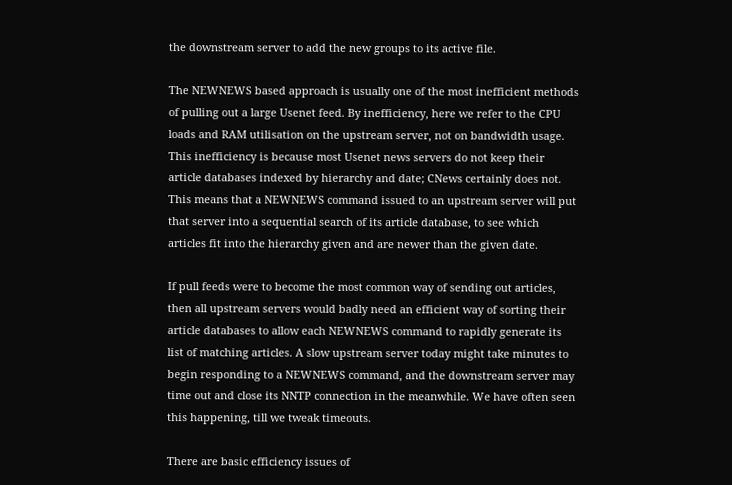the downstream server to add the new groups to its active file.

The NEWNEWS based approach is usually one of the most inefficient methods of pulling out a large Usenet feed. By inefficiency, here we refer to the CPU loads and RAM utilisation on the upstream server, not on bandwidth usage. This inefficiency is because most Usenet news servers do not keep their article databases indexed by hierarchy and date; CNews certainly does not. This means that a NEWNEWS command issued to an upstream server will put that server into a sequential search of its article database, to see which articles fit into the hierarchy given and are newer than the given date.

If pull feeds were to become the most common way of sending out articles, then all upstream servers would badly need an efficient way of sorting their article databases to allow each NEWNEWS command to rapidly generate its list of matching articles. A slow upstream server today might take minutes to begin responding to a NEWNEWS command, and the downstream server may time out and close its NNTP connection in the meanwhile. We have often seen this happening, till we tweak timeouts.

There are basic efficiency issues of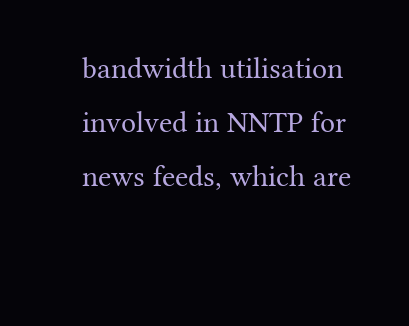bandwidth utilisation involved in NNTP for news feeds, which are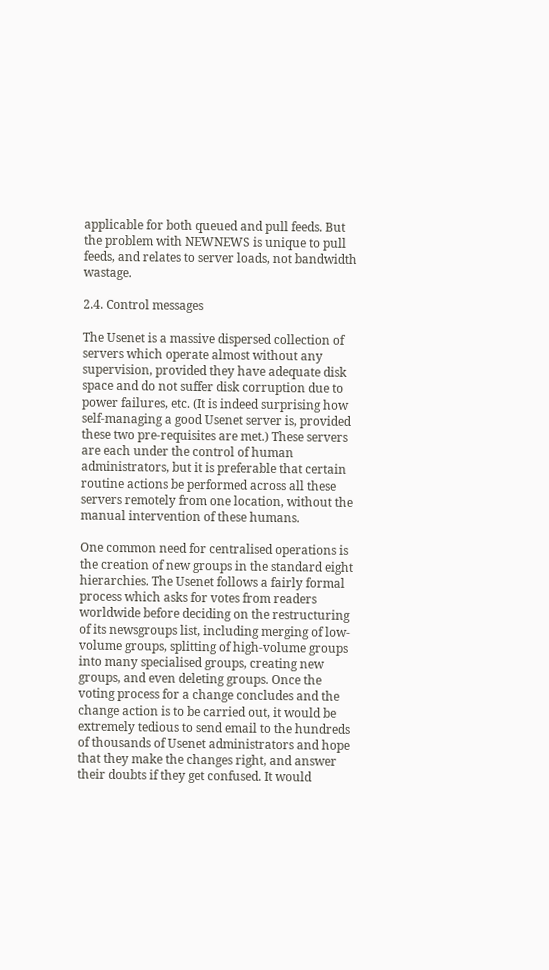applicable for both queued and pull feeds. But the problem with NEWNEWS is unique to pull feeds, and relates to server loads, not bandwidth wastage.

2.4. Control messages

The Usenet is a massive dispersed collection of servers which operate almost without any supervision, provided they have adequate disk space and do not suffer disk corruption due to power failures, etc. (It is indeed surprising how self-managing a good Usenet server is, provided these two pre-requisites are met.) These servers are each under the control of human administrators, but it is preferable that certain routine actions be performed across all these servers remotely from one location, without the manual intervention of these humans.

One common need for centralised operations is the creation of new groups in the standard eight hierarchies. The Usenet follows a fairly formal process which asks for votes from readers worldwide before deciding on the restructuring of its newsgroups list, including merging of low-volume groups, splitting of high-volume groups into many specialised groups, creating new groups, and even deleting groups. Once the voting process for a change concludes and the change action is to be carried out, it would be extremely tedious to send email to the hundreds of thousands of Usenet administrators and hope that they make the changes right, and answer their doubts if they get confused. It would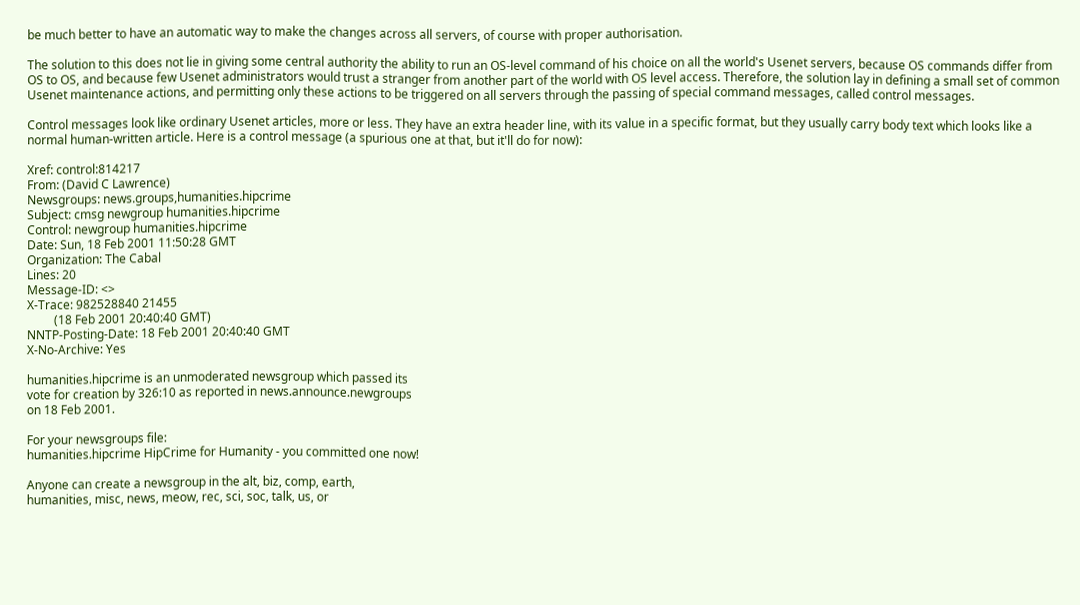be much better to have an automatic way to make the changes across all servers, of course with proper authorisation.

The solution to this does not lie in giving some central authority the ability to run an OS-level command of his choice on all the world's Usenet servers, because OS commands differ from OS to OS, and because few Usenet administrators would trust a stranger from another part of the world with OS level access. Therefore, the solution lay in defining a small set of common Usenet maintenance actions, and permitting only these actions to be triggered on all servers through the passing of special command messages, called control messages.

Control messages look like ordinary Usenet articles, more or less. They have an extra header line, with its value in a specific format, but they usually carry body text which looks like a normal human-written article. Here is a control message (a spurious one at that, but it'll do for now):

Xref: control:814217
From: (David C Lawrence)
Newsgroups: news.groups,humanities.hipcrime
Subject: cmsg newgroup humanities.hipcrime
Control: newgroup humanities.hipcrime
Date: Sun, 18 Feb 2001 11:50:28 GMT
Organization: The Cabal
Lines: 20
Message-ID: <>
X-Trace: 982528840 21455
         (18 Feb 2001 20:40:40 GMT)
NNTP-Posting-Date: 18 Feb 2001 20:40:40 GMT
X-No-Archive: Yes

humanities.hipcrime is an unmoderated newsgroup which passed its
vote for creation by 326:10 as reported in news.announce.newgroups
on 18 Feb 2001.

For your newsgroups file:
humanities.hipcrime HipCrime for Humanity - you committed one now!

Anyone can create a newsgroup in the alt, biz, comp, earth,
humanities, misc, news, meow, rec, sci, soc, talk, us, or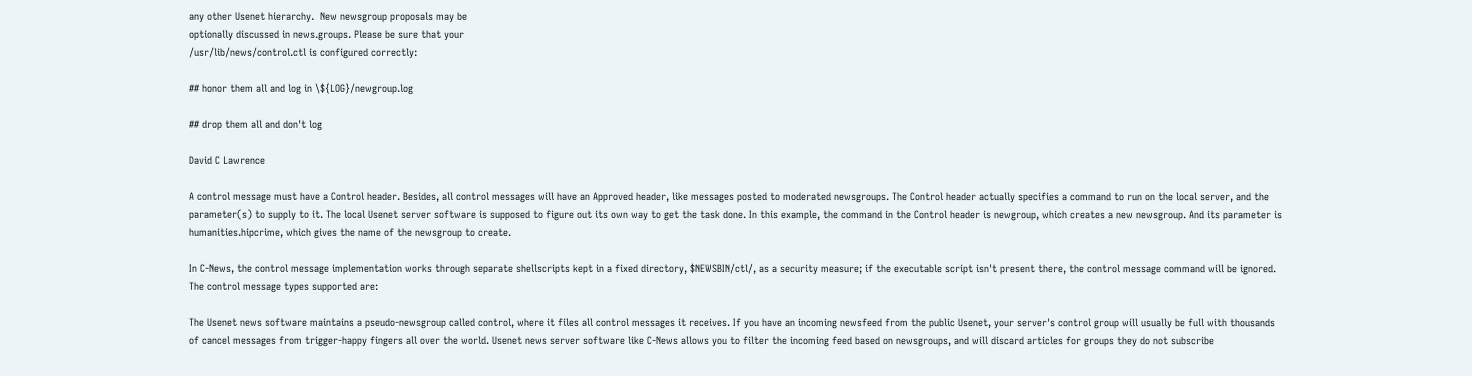any other Usenet hierarchy.  New newsgroup proposals may be
optionally discussed in news.groups. Please be sure that your
/usr/lib/news/control.ctl is configured correctly:

## honor them all and log in \${LOG}/newgroup.log

## drop them all and don't log

David C Lawrence

A control message must have a Control header. Besides, all control messages will have an Approved header, like messages posted to moderated newsgroups. The Control header actually specifies a command to run on the local server, and the parameter(s) to supply to it. The local Usenet server software is supposed to figure out its own way to get the task done. In this example, the command in the Control header is newgroup, which creates a new newsgroup. And its parameter is humanities.hipcrime, which gives the name of the newsgroup to create.

In C-News, the control message implementation works through separate shellscripts kept in a fixed directory, $NEWSBIN/ctl/, as a security measure; if the executable script isn't present there, the control message command will be ignored. The control message types supported are:

The Usenet news software maintains a pseudo-newsgroup called control, where it files all control messages it receives. If you have an incoming newsfeed from the public Usenet, your server's control group will usually be full with thousands of cancel messages from trigger-happy fingers all over the world. Usenet news server software like C-News allows you to filter the incoming feed based on newsgroups, and will discard articles for groups they do not subscribe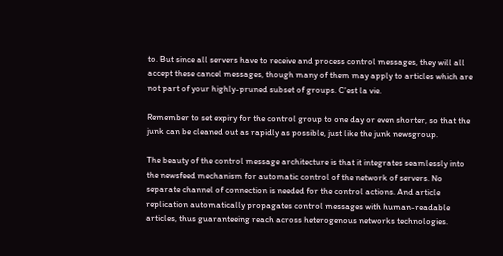to. But since all servers have to receive and process control messages, they will all accept these cancel messages, though many of them may apply to articles which are not part of your highly-pruned subset of groups. C'est la vie.

Remember to set expiry for the control group to one day or even shorter, so that the junk can be cleaned out as rapidly as possible, just like the junk newsgroup.

The beauty of the control message architecture is that it integrates seamlessly into the newsfeed mechanism for automatic control of the network of servers. No separate channel of connection is needed for the control actions. And article replication automatically propagates control messages with human-readable articles, thus guaranteeing reach across heterogenous networks technologies.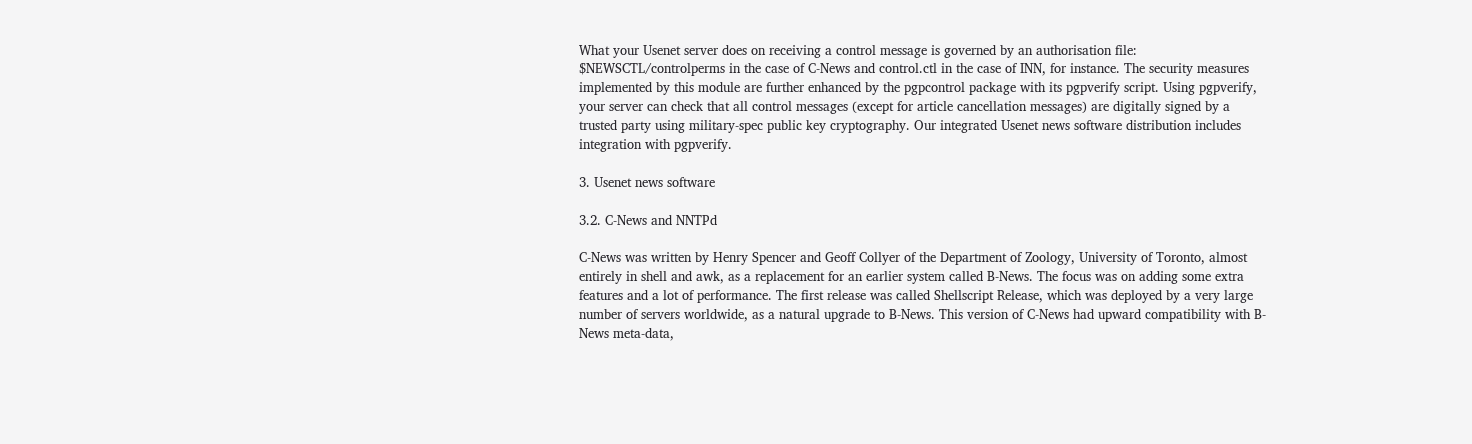What your Usenet server does on receiving a control message is governed by an authorisation file: $NEWSCTL/controlperms in the case of C-News and control.ctl in the case of INN, for instance. The security measures implemented by this module are further enhanced by the pgpcontrol package with its pgpverify script. Using pgpverify, your server can check that all control messages (except for article cancellation messages) are digitally signed by a trusted party using military-spec public key cryptography. Our integrated Usenet news software distribution includes integration with pgpverify.

3. Usenet news software

3.2. C-News and NNTPd

C-News was written by Henry Spencer and Geoff Collyer of the Department of Zoology, University of Toronto, almost entirely in shell and awk, as a replacement for an earlier system called B-News. The focus was on adding some extra features and a lot of performance. The first release was called Shellscript Release, which was deployed by a very large number of servers worldwide, as a natural upgrade to B-News. This version of C-News had upward compatibility with B-News meta-data,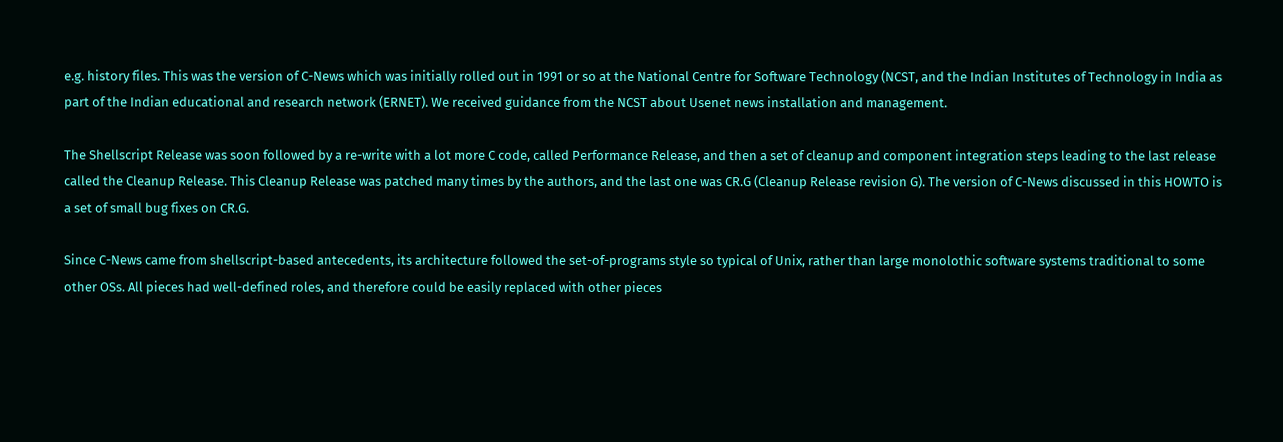e.g. history files. This was the version of C-News which was initially rolled out in 1991 or so at the National Centre for Software Technology (NCST, and the Indian Institutes of Technology in India as part of the Indian educational and research network (ERNET). We received guidance from the NCST about Usenet news installation and management.

The Shellscript Release was soon followed by a re-write with a lot more C code, called Performance Release, and then a set of cleanup and component integration steps leading to the last release called the Cleanup Release. This Cleanup Release was patched many times by the authors, and the last one was CR.G (Cleanup Release revision G). The version of C-News discussed in this HOWTO is a set of small bug fixes on CR.G.

Since C-News came from shellscript-based antecedents, its architecture followed the set-of-programs style so typical of Unix, rather than large monolothic software systems traditional to some other OSs. All pieces had well-defined roles, and therefore could be easily replaced with other pieces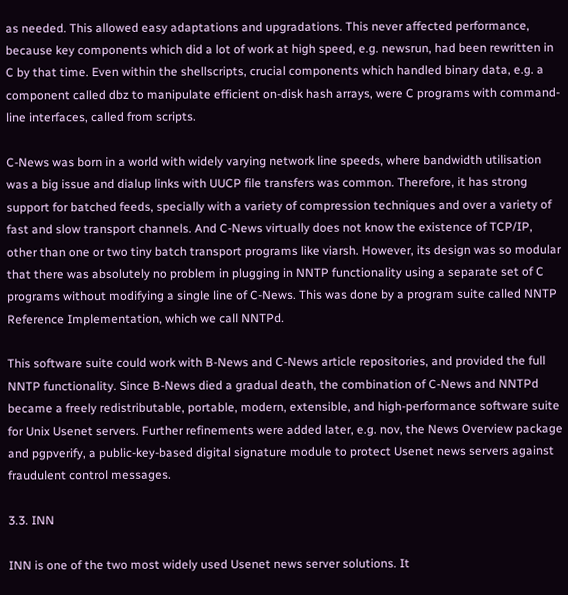as needed. This allowed easy adaptations and upgradations. This never affected performance, because key components which did a lot of work at high speed, e.g. newsrun, had been rewritten in C by that time. Even within the shellscripts, crucial components which handled binary data, e.g. a component called dbz to manipulate efficient on-disk hash arrays, were C programs with command-line interfaces, called from scripts.

C-News was born in a world with widely varying network line speeds, where bandwidth utilisation was a big issue and dialup links with UUCP file transfers was common. Therefore, it has strong support for batched feeds, specially with a variety of compression techniques and over a variety of fast and slow transport channels. And C-News virtually does not know the existence of TCP/IP, other than one or two tiny batch transport programs like viarsh. However, its design was so modular that there was absolutely no problem in plugging in NNTP functionality using a separate set of C programs without modifying a single line of C-News. This was done by a program suite called NNTP Reference Implementation, which we call NNTPd.

This software suite could work with B-News and C-News article repositories, and provided the full NNTP functionality. Since B-News died a gradual death, the combination of C-News and NNTPd became a freely redistributable, portable, modern, extensible, and high-performance software suite for Unix Usenet servers. Further refinements were added later, e.g. nov, the News Overview package and pgpverify, a public-key-based digital signature module to protect Usenet news servers against fraudulent control messages.

3.3. INN

INN is one of the two most widely used Usenet news server solutions. It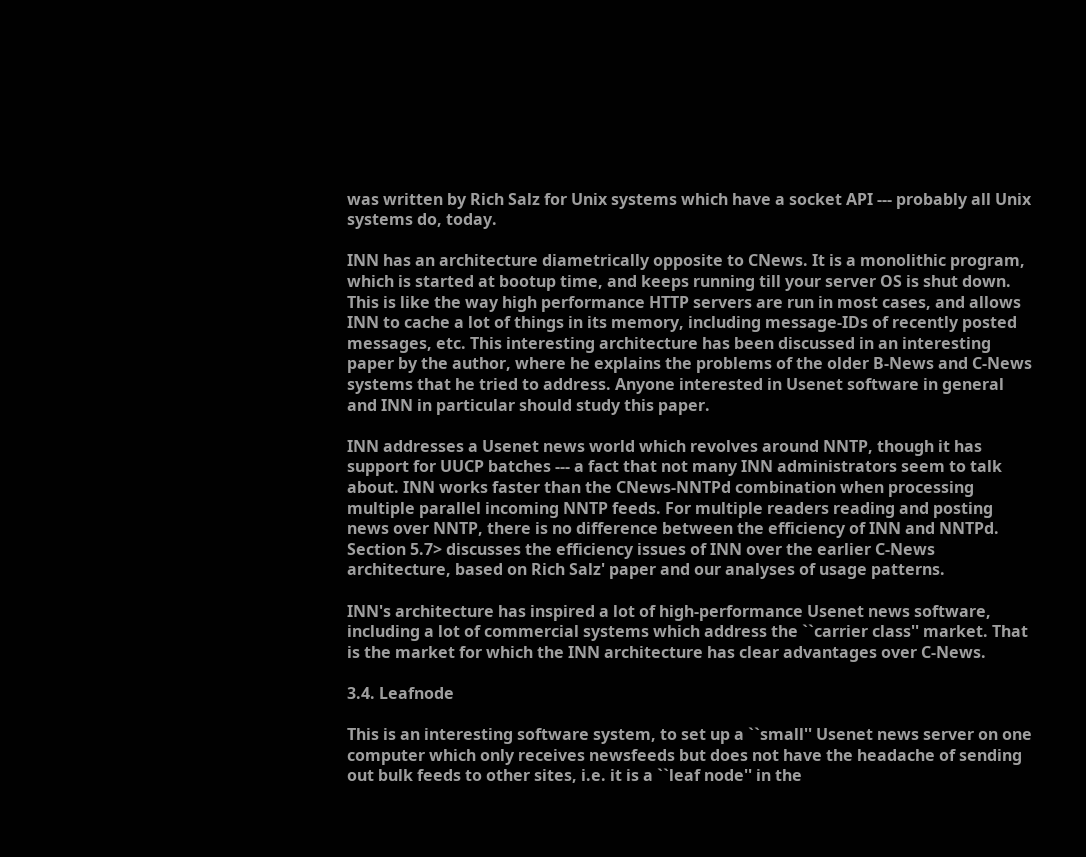was written by Rich Salz for Unix systems which have a socket API --- probably all Unix systems do, today.

INN has an architecture diametrically opposite to CNews. It is a monolithic program, which is started at bootup time, and keeps running till your server OS is shut down. This is like the way high performance HTTP servers are run in most cases, and allows INN to cache a lot of things in its memory, including message-IDs of recently posted messages, etc. This interesting architecture has been discussed in an interesting paper by the author, where he explains the problems of the older B-News and C-News systems that he tried to address. Anyone interested in Usenet software in general and INN in particular should study this paper.

INN addresses a Usenet news world which revolves around NNTP, though it has support for UUCP batches --- a fact that not many INN administrators seem to talk about. INN works faster than the CNews-NNTPd combination when processing multiple parallel incoming NNTP feeds. For multiple readers reading and posting news over NNTP, there is no difference between the efficiency of INN and NNTPd. Section 5.7> discusses the efficiency issues of INN over the earlier C-News architecture, based on Rich Salz' paper and our analyses of usage patterns.

INN's architecture has inspired a lot of high-performance Usenet news software, including a lot of commercial systems which address the ``carrier class'' market. That is the market for which the INN architecture has clear advantages over C-News.

3.4. Leafnode

This is an interesting software system, to set up a ``small'' Usenet news server on one computer which only receives newsfeeds but does not have the headache of sending out bulk feeds to other sites, i.e. it is a ``leaf node'' in the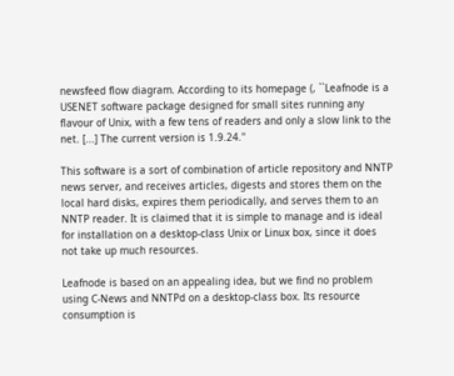newsfeed flow diagram. According to its homepage (, ``Leafnode is a USENET software package designed for small sites running any flavour of Unix, with a few tens of readers and only a slow link to the net. [...] The current version is 1.9.24.''

This software is a sort of combination of article repository and NNTP news server, and receives articles, digests and stores them on the local hard disks, expires them periodically, and serves them to an NNTP reader. It is claimed that it is simple to manage and is ideal for installation on a desktop-class Unix or Linux box, since it does not take up much resources.

Leafnode is based on an appealing idea, but we find no problem using C-News and NNTPd on a desktop-class box. Its resource consumption is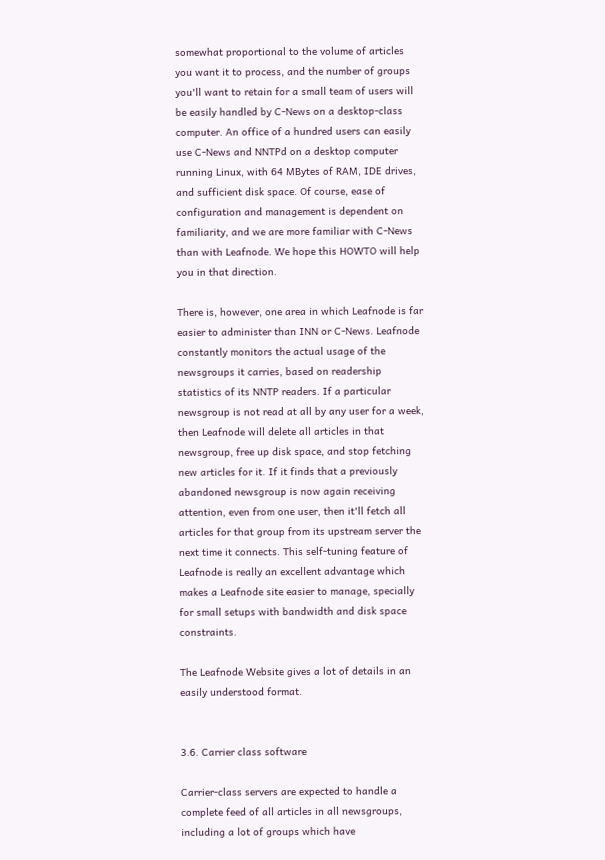somewhat proportional to the volume of articles you want it to process, and the number of groups you'll want to retain for a small team of users will be easily handled by C-News on a desktop-class computer. An office of a hundred users can easily use C-News and NNTPd on a desktop computer running Linux, with 64 MBytes of RAM, IDE drives, and sufficient disk space. Of course, ease of configuration and management is dependent on familiarity, and we are more familiar with C-News than with Leafnode. We hope this HOWTO will help you in that direction.

There is, however, one area in which Leafnode is far easier to administer than INN or C-News. Leafnode constantly monitors the actual usage of the newsgroups it carries, based on readership statistics of its NNTP readers. If a particular newsgroup is not read at all by any user for a week, then Leafnode will delete all articles in that newsgroup, free up disk space, and stop fetching new articles for it. If it finds that a previously abandoned newsgroup is now again receiving attention, even from one user, then it'll fetch all articles for that group from its upstream server the next time it connects. This self-tuning feature of Leafnode is really an excellent advantage which makes a Leafnode site easier to manage, specially for small setups with bandwidth and disk space constraints.

The Leafnode Website gives a lot of details in an easily understood format.


3.6. Carrier class software

Carrier-class servers are expected to handle a complete feed of all articles in all newsgroups, including a lot of groups which have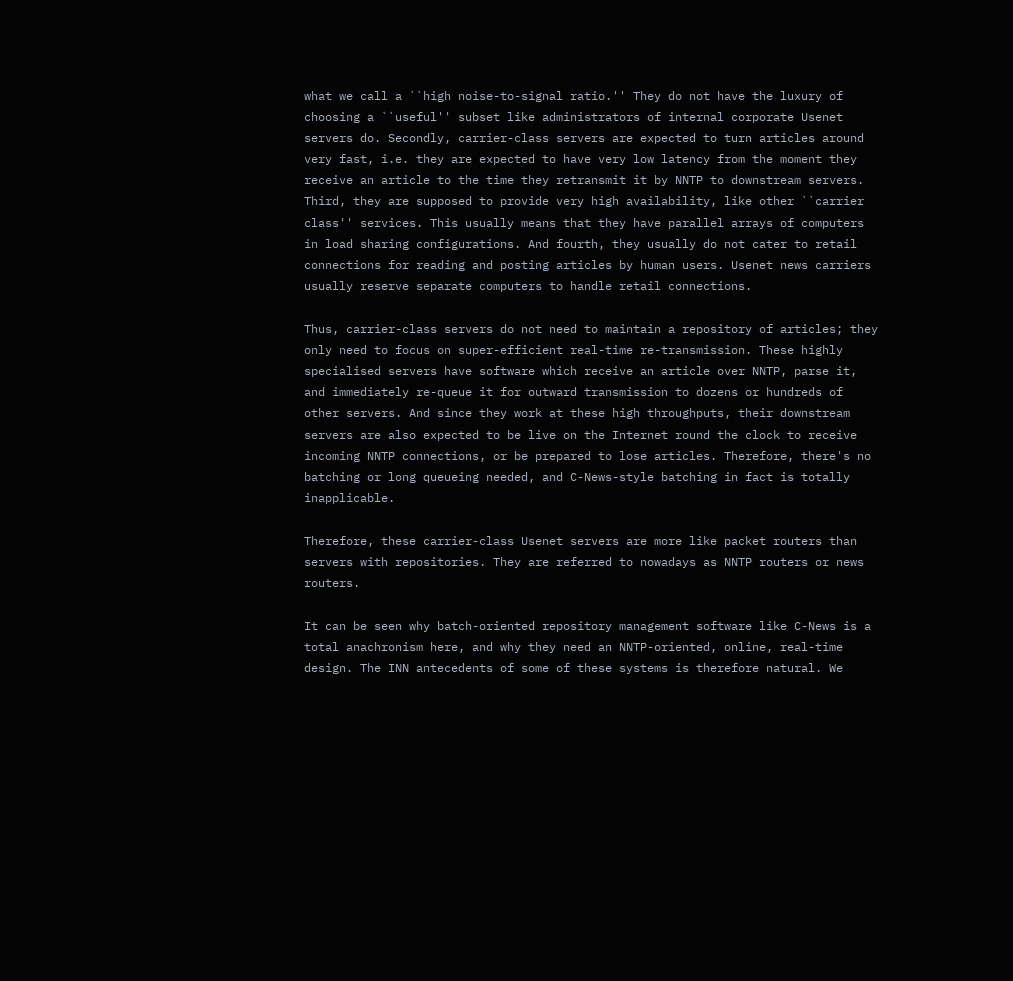what we call a ``high noise-to-signal ratio.'' They do not have the luxury of choosing a ``useful'' subset like administrators of internal corporate Usenet servers do. Secondly, carrier-class servers are expected to turn articles around very fast, i.e. they are expected to have very low latency from the moment they receive an article to the time they retransmit it by NNTP to downstream servers. Third, they are supposed to provide very high availability, like other ``carrier class'' services. This usually means that they have parallel arrays of computers in load sharing configurations. And fourth, they usually do not cater to retail connections for reading and posting articles by human users. Usenet news carriers usually reserve separate computers to handle retail connections.

Thus, carrier-class servers do not need to maintain a repository of articles; they only need to focus on super-efficient real-time re-transmission. These highly specialised servers have software which receive an article over NNTP, parse it, and immediately re-queue it for outward transmission to dozens or hundreds of other servers. And since they work at these high throughputs, their downstream servers are also expected to be live on the Internet round the clock to receive incoming NNTP connections, or be prepared to lose articles. Therefore, there's no batching or long queueing needed, and C-News-style batching in fact is totally inapplicable.

Therefore, these carrier-class Usenet servers are more like packet routers than servers with repositories. They are referred to nowadays as NNTP routers or news routers.

It can be seen why batch-oriented repository management software like C-News is a total anachronism here, and why they need an NNTP-oriented, online, real-time design. The INN antecedents of some of these systems is therefore natural. We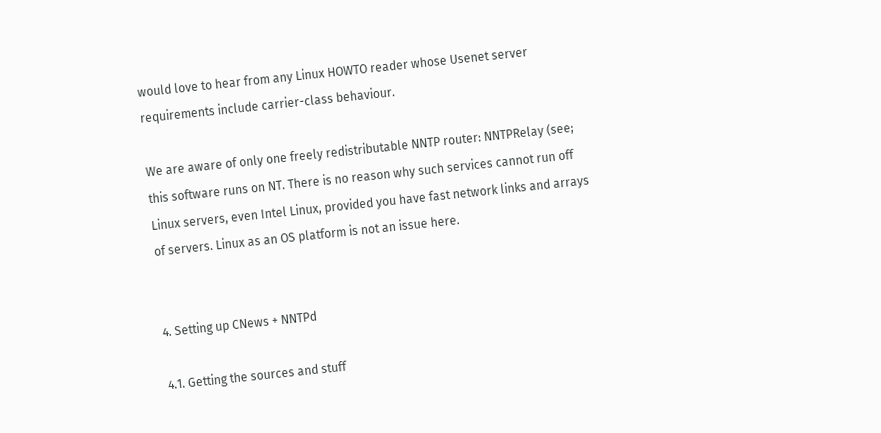would love to hear from any Linux HOWTO reader whose Usenet server requirements include carrier-class behaviour.

We are aware of only one freely redistributable NNTP router: NNTPRelay (see; this software runs on NT. There is no reason why such services cannot run off Linux servers, even Intel Linux, provided you have fast network links and arrays of servers. Linux as an OS platform is not an issue here.


4. Setting up CNews + NNTPd

4.1. Getting the sources and stuff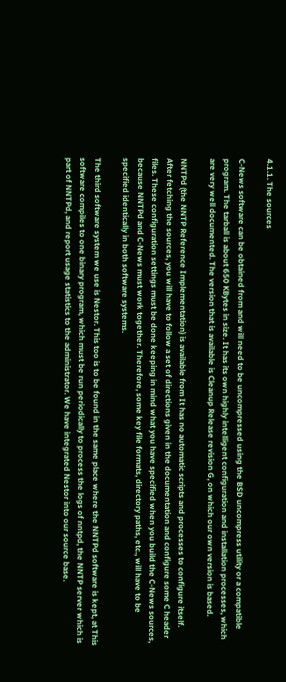4.1.1. The sources

C-News software can be obtained from and will need to be uncompressed using the BSD uncompress utility or a compatible program. The tarball is about 650 KBytes in size. It has its own highly intelligent configuration and installation processes, which are very well documented. The version that is available is Cleanup Release revision G, on which our own version is based.

NNTPd (the NNTP Reference Implementation) is available from It has no automatic scripts and processes to configure itself. After fetching the sources, you will have to follow a set of directions given in the documentation and configure some C header files. These configuration settings must be done keeping in mind what you have specified when you build the C-News sources, because NNTPd and C-News must work together. Therefore, some key file formats, directory paths, etc., will have to be specified identically in both software systems.

The third software system we use is Nestor. This too is to be found in the same place where the NNTPd software is kept, at This software compiles to one binary program, which must be run periodically to process the logs of nntpd, the NNTP server which is part of NNTPd, and report usage statistics to the administrator. We have integrated Nestor into our source base.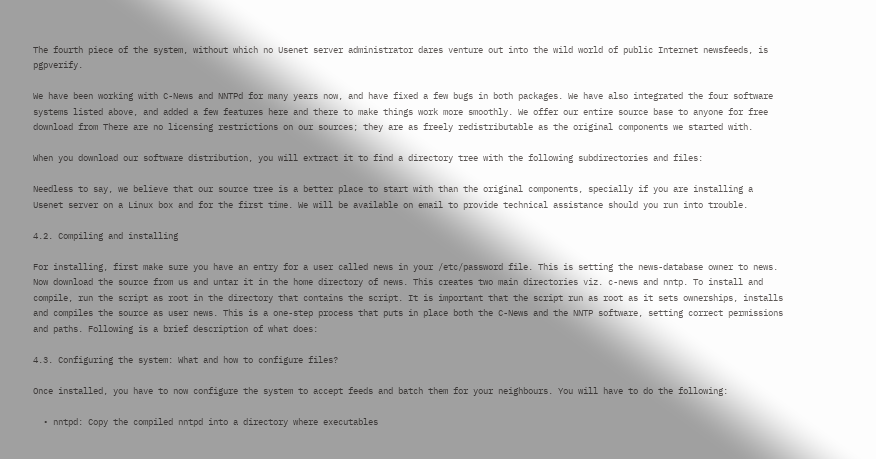The fourth piece of the system, without which no Usenet server administrator dares venture out into the wild world of public Internet newsfeeds, is pgpverify.

We have been working with C-News and NNTPd for many years now, and have fixed a few bugs in both packages. We have also integrated the four software systems listed above, and added a few features here and there to make things work more smoothly. We offer our entire source base to anyone for free download from There are no licensing restrictions on our sources; they are as freely redistributable as the original components we started with.

When you download our software distribution, you will extract it to find a directory tree with the following subdirectories and files:

Needless to say, we believe that our source tree is a better place to start with than the original components, specially if you are installing a Usenet server on a Linux box and for the first time. We will be available on email to provide technical assistance should you run into trouble.

4.2. Compiling and installing

For installing, first make sure you have an entry for a user called news in your /etc/password file. This is setting the news-database owner to news. Now download the source from us and untar it in the home directory of news. This creates two main directories viz. c-news and nntp. To install and compile, run the script as root in the directory that contains the script. It is important that the script run as root as it sets ownerships, installs and compiles the source as user news. This is a one-step process that puts in place both the C-News and the NNTP software, setting correct permissions and paths. Following is a brief description of what does:

4.3. Configuring the system: What and how to configure files?

Once installed, you have to now configure the system to accept feeds and batch them for your neighbours. You will have to do the following:

  • nntpd: Copy the compiled nntpd into a directory where executables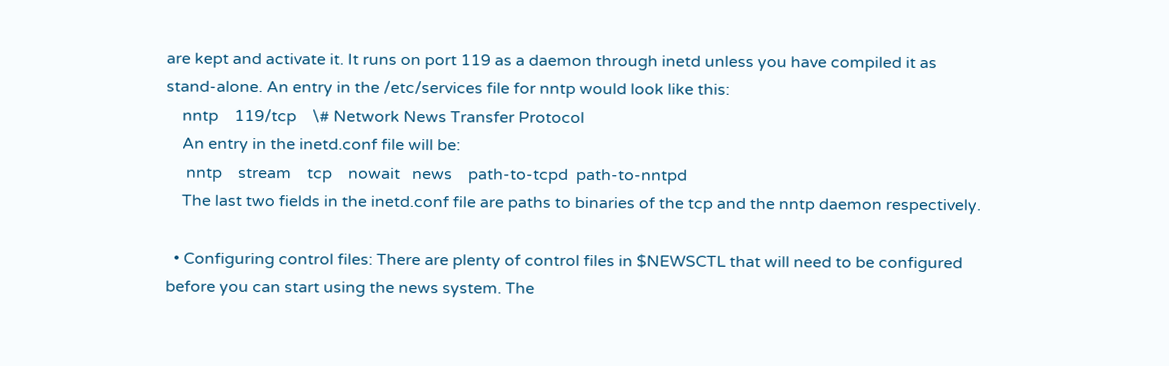are kept and activate it. It runs on port 119 as a daemon through inetd unless you have compiled it as stand-alone. An entry in the /etc/services file for nntp would look like this:
    nntp    119/tcp    \# Network News Transfer Protocol
    An entry in the inetd.conf file will be:
     nntp    stream    tcp    nowait   news    path-to-tcpd  path-to-nntpd
    The last two fields in the inetd.conf file are paths to binaries of the tcp and the nntp daemon respectively.

  • Configuring control files: There are plenty of control files in $NEWSCTL that will need to be configured before you can start using the news system. The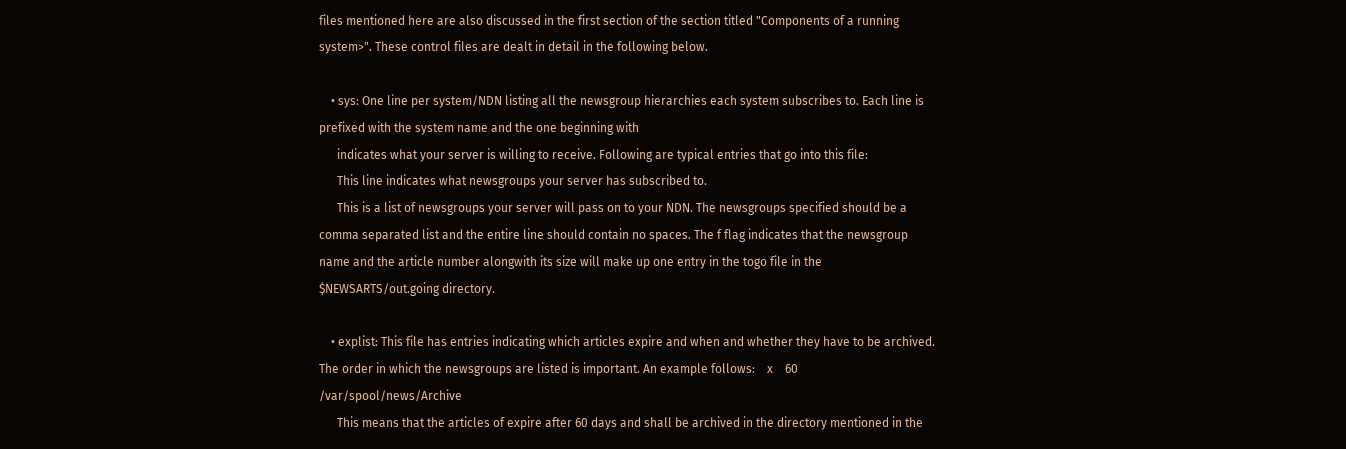files mentioned here are also discussed in the first section of the section titled "Components of a running system>". These control files are dealt in detail in the following below.

    • sys: One line per system/NDN listing all the newsgroup hierarchies each system subscribes to. Each line is prefixed with the system name and the one beginning with
      indicates what your server is willing to receive. Following are typical entries that go into this file:
      This line indicates what newsgroups your server has subscribed to.
      This is a list of newsgroups your server will pass on to your NDN. The newsgroups specified should be a comma separated list and the entire line should contain no spaces. The f flag indicates that the newsgroup name and the article number alongwith its size will make up one entry in the togo file in the $NEWSARTS/out.going directory.

    • explist: This file has entries indicating which articles expire and when and whether they have to be archived. The order in which the newsgroups are listed is important. An example follows:    x    60    /var/spool/news/Archive
      This means that the articles of expire after 60 days and shall be archived in the directory mentioned in the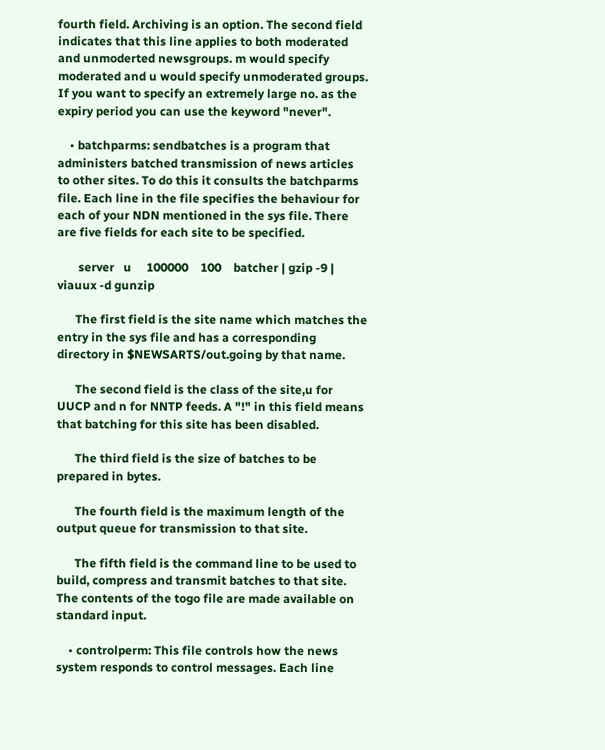fourth field. Archiving is an option. The second field indicates that this line applies to both moderated and unmoderted newsgroups. m would specify moderated and u would specify unmoderated groups. If you want to specify an extremely large no. as the expiry period you can use the keyword "never".

    • batchparms: sendbatches is a program that administers batched transmission of news articles to other sites. To do this it consults the batchparms file. Each line in the file specifies the behaviour for each of your NDN mentioned in the sys file. There are five fields for each site to be specified.

       server   u     100000    100    batcher | gzip -9 | viauux -d gunzip

      The first field is the site name which matches the entry in the sys file and has a corresponding directory in $NEWSARTS/out.going by that name.

      The second field is the class of the site,u for UUCP and n for NNTP feeds. A "!" in this field means that batching for this site has been disabled.

      The third field is the size of batches to be prepared in bytes.

      The fourth field is the maximum length of the output queue for transmission to that site.

      The fifth field is the command line to be used to build, compress and transmit batches to that site. The contents of the togo file are made available on standard input.

    • controlperm: This file controls how the news system responds to control messages. Each line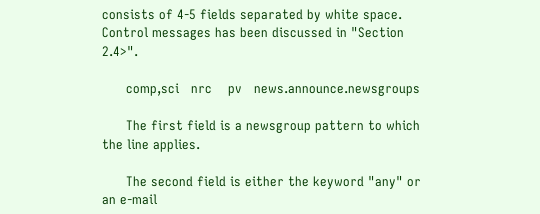consists of 4-5 fields separated by white space. Control messages has been discussed in "Section 2.4>".

      comp,sci   nrc    pv   news.announce.newsgroups

      The first field is a newsgroup pattern to which the line applies.

      The second field is either the keyword "any" or an e-mail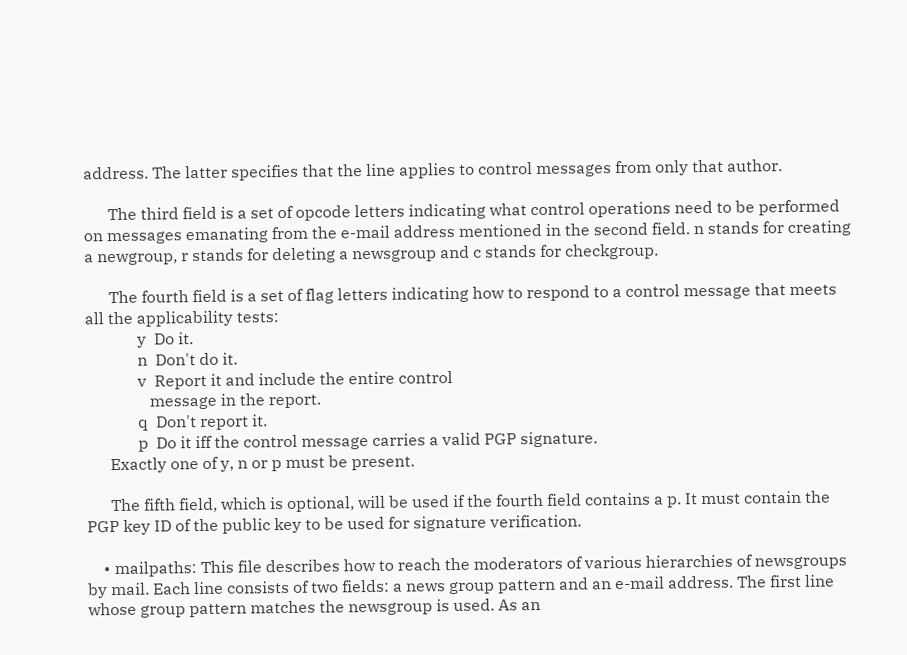address. The latter specifies that the line applies to control messages from only that author.

      The third field is a set of opcode letters indicating what control operations need to be performed on messages emanating from the e-mail address mentioned in the second field. n stands for creating a newgroup, r stands for deleting a newsgroup and c stands for checkgroup.

      The fourth field is a set of flag letters indicating how to respond to a control message that meets all the applicability tests:
             y  Do it.
             n  Don't do it.
             v  Report it and include the entire control
                message in the report.
             q  Don't report it.
             p  Do it iff the control message carries a valid PGP signature.
      Exactly one of y, n or p must be present.

      The fifth field, which is optional, will be used if the fourth field contains a p. It must contain the PGP key ID of the public key to be used for signature verification.

    • mailpaths: This file describes how to reach the moderators of various hierarchies of newsgroups by mail. Each line consists of two fields: a news group pattern and an e-mail address. The first line whose group pattern matches the newsgroup is used. As an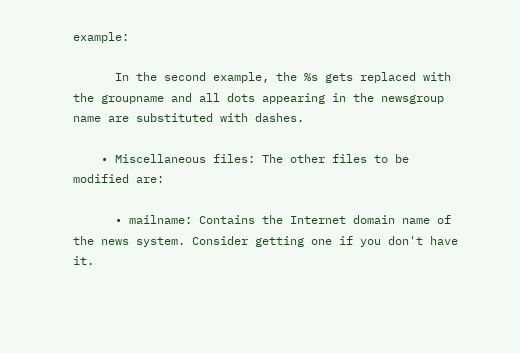example:

      In the second example, the %s gets replaced with the groupname and all dots appearing in the newsgroup name are substituted with dashes.

    • Miscellaneous files: The other files to be modified are:

      • mailname: Contains the Internet domain name of the news system. Consider getting one if you don't have it.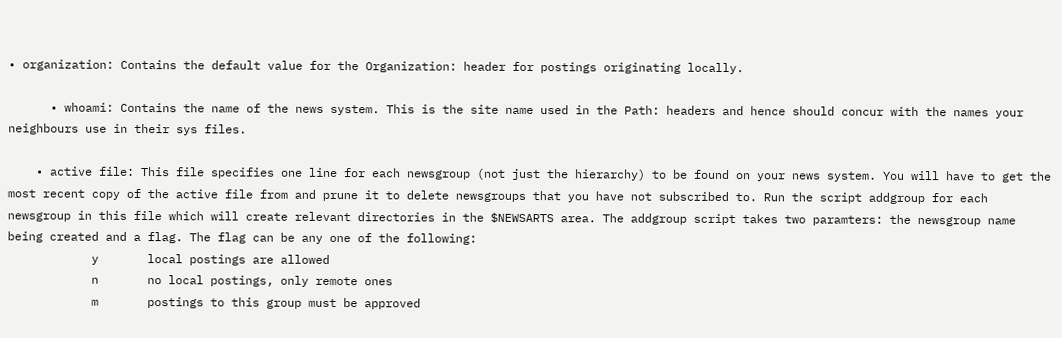• organization: Contains the default value for the Organization: header for postings originating locally.

      • whoami: Contains the name of the news system. This is the site name used in the Path: headers and hence should concur with the names your neighbours use in their sys files.

    • active file: This file specifies one line for each newsgroup (not just the hierarchy) to be found on your news system. You will have to get the most recent copy of the active file from and prune it to delete newsgroups that you have not subscribed to. Run the script addgroup for each newsgroup in this file which will create relevant directories in the $NEWSARTS area. The addgroup script takes two paramters: the newsgroup name being created and a flag. The flag can be any one of the following:
            y       local postings are allowed
            n       no local postings, only remote ones
            m       postings to this group must be approved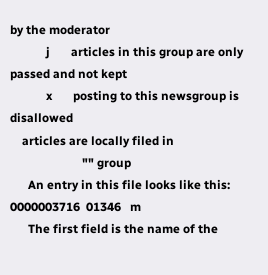by the moderator
            j       articles in this group are only passed and not kept
            x       posting to this newsgroup is disallowed
    articles are locally filed in
                        "" group
      An entry in this file looks like this:    0000003716  01346   m
      The first field is the name of the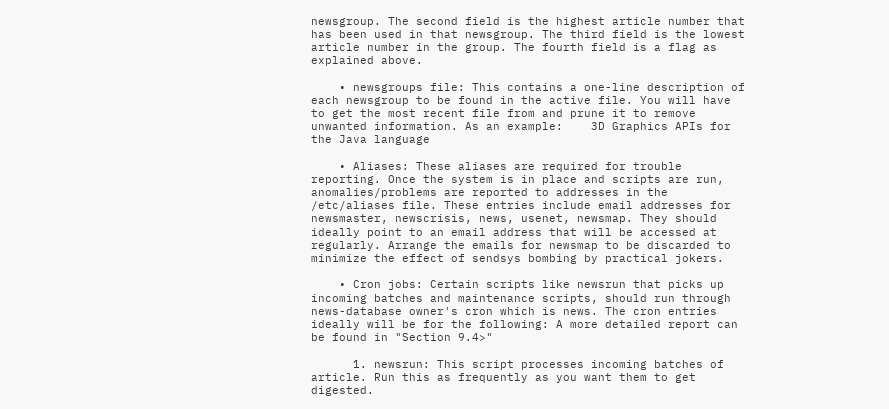newsgroup. The second field is the highest article number that has been used in that newsgroup. The third field is the lowest article number in the group. The fourth field is a flag as explained above.

    • newsgroups file: This contains a one-line description of each newsgroup to be found in the active file. You will have to get the most recent file from and prune it to remove unwanted information. As an example:    3D Graphics APIs for the Java language

    • Aliases: These aliases are required for trouble reporting. Once the system is in place and scripts are run, anomalies/problems are reported to addresses in the /etc/aliases file. These entries include email addresses for newsmaster, newscrisis, news, usenet, newsmap. They should ideally point to an email address that will be accessed at regularly. Arrange the emails for newsmap to be discarded to minimize the effect of sendsys bombing by practical jokers.

    • Cron jobs: Certain scripts like newsrun that picks up incoming batches and maintenance scripts, should run through news-database owner's cron which is news. The cron entries ideally will be for the following: A more detailed report can be found in "Section 9.4>"

      1. newsrun: This script processes incoming batches of article. Run this as frequently as you want them to get digested.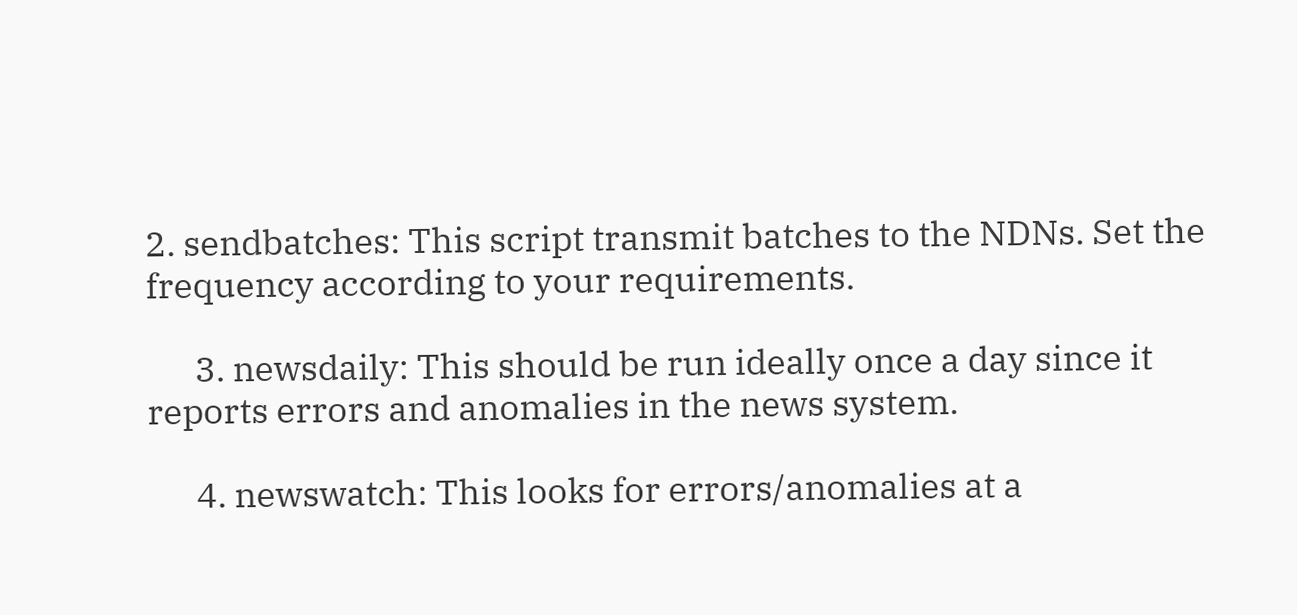2. sendbatches: This script transmit batches to the NDNs. Set the frequency according to your requirements.

      3. newsdaily: This should be run ideally once a day since it reports errors and anomalies in the news system.

      4. newswatch: This looks for errors/anomalies at a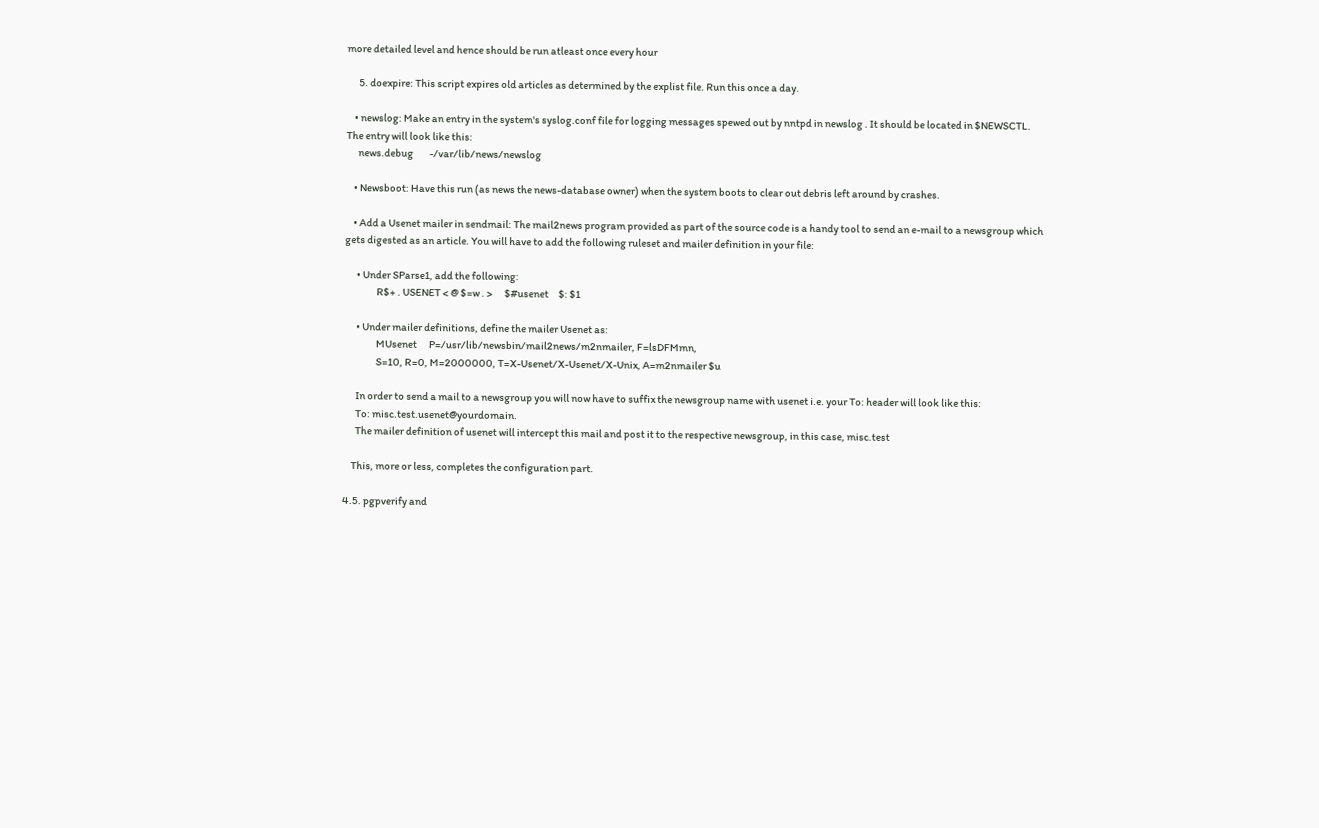more detailed level and hence should be run atleast once every hour

      5. doexpire: This script expires old articles as determined by the explist file. Run this once a day.

    • newslog: Make an entry in the system's syslog.conf file for logging messages spewed out by nntpd in newslog . It should be located in $NEWSCTL. The entry will look like this:
      news.debug        -/var/lib/news/newslog

    • Newsboot: Have this run (as news the news-database owner) when the system boots to clear out debris left around by crashes.

    • Add a Usenet mailer in sendmail: The mail2news program provided as part of the source code is a handy tool to send an e-mail to a newsgroup which gets digested as an article. You will have to add the following ruleset and mailer definition in your file:

      • Under SParse1, add the following:
                R$+ . USENET < @ $=w . >      $#usenet     $: $1

      • Under mailer definitions, define the mailer Usenet as:
                MUsenet      P=/usr/lib/newsbin/mail2news/m2nmailer, F=lsDFMmn,
                S=10, R=0, M=2000000, T=X-Usenet/X-Usenet/X-Unix, A=m2nmailer $u

      In order to send a mail to a newsgroup you will now have to suffix the newsgroup name with usenet i.e. your To: header will look like this:
      To: misc.test.usenet@yourdomain.
      The mailer definition of usenet will intercept this mail and post it to the respective newsgroup, in this case, misc.test

    This, more or less, completes the configuration part.

4.5. pgpverify and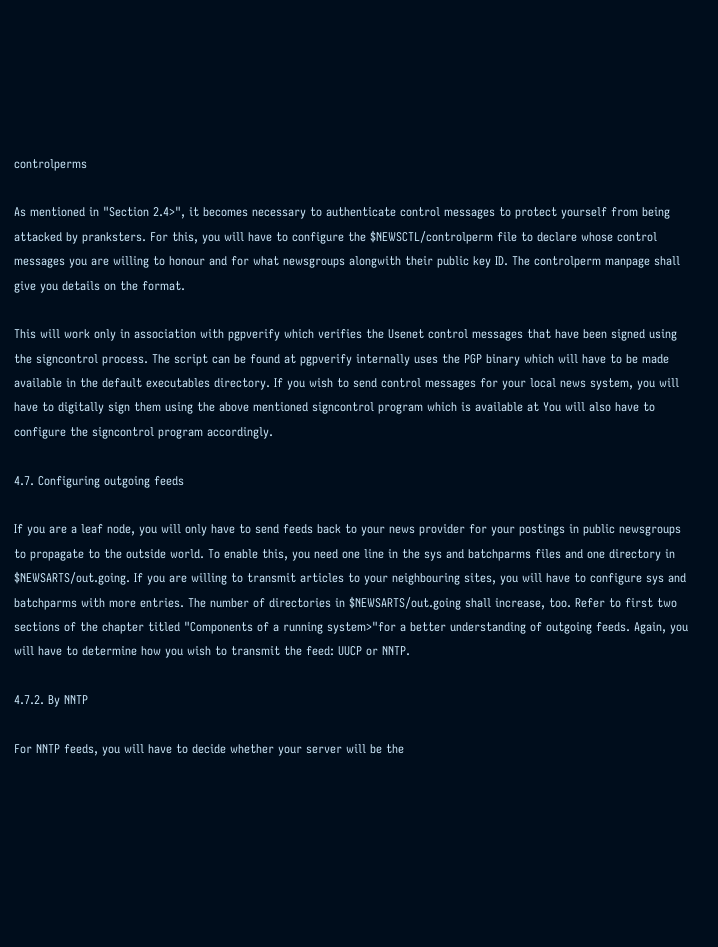controlperms

As mentioned in "Section 2.4>", it becomes necessary to authenticate control messages to protect yourself from being attacked by pranksters. For this, you will have to configure the $NEWSCTL/controlperm file to declare whose control messages you are willing to honour and for what newsgroups alongwith their public key ID. The controlperm manpage shall give you details on the format.

This will work only in association with pgpverify which verifies the Usenet control messages that have been signed using the signcontrol process. The script can be found at pgpverify internally uses the PGP binary which will have to be made available in the default executables directory. If you wish to send control messages for your local news system, you will have to digitally sign them using the above mentioned signcontrol program which is available at You will also have to configure the signcontrol program accordingly.

4.7. Configuring outgoing feeds

If you are a leaf node, you will only have to send feeds back to your news provider for your postings in public newsgroups to propagate to the outside world. To enable this, you need one line in the sys and batchparms files and one directory in $NEWSARTS/out.going. If you are willing to transmit articles to your neighbouring sites, you will have to configure sys and batchparms with more entries. The number of directories in $NEWSARTS/out.going shall increase, too. Refer to first two sections of the chapter titled "Components of a running system>"for a better understanding of outgoing feeds. Again, you will have to determine how you wish to transmit the feed: UUCP or NNTP.

4.7.2. By NNTP

For NNTP feeds, you will have to decide whether your server will be the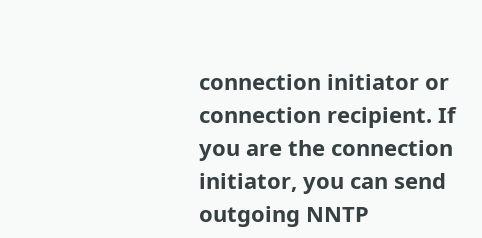connection initiator or connection recipient. If you are the connection initiator, you can send outgoing NNTP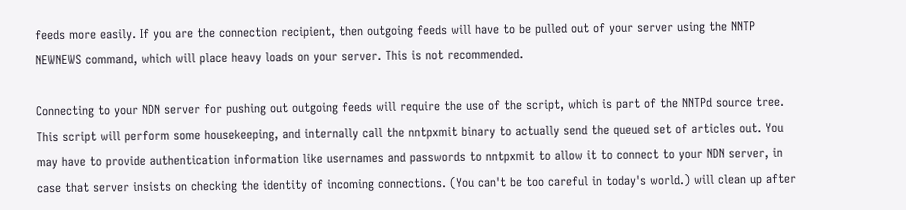feeds more easily. If you are the connection recipient, then outgoing feeds will have to be pulled out of your server using the NNTP NEWNEWS command, which will place heavy loads on your server. This is not recommended.

Connecting to your NDN server for pushing out outgoing feeds will require the use of the script, which is part of the NNTPd source tree. This script will perform some housekeeping, and internally call the nntpxmit binary to actually send the queued set of articles out. You may have to provide authentication information like usernames and passwords to nntpxmit to allow it to connect to your NDN server, in case that server insists on checking the identity of incoming connections. (You can't be too careful in today's world.) will clean up after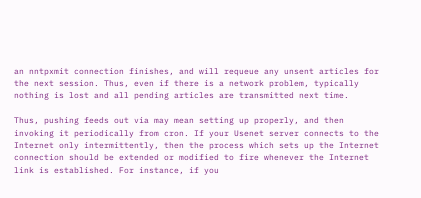an nntpxmit connection finishes, and will requeue any unsent articles for the next session. Thus, even if there is a network problem, typically nothing is lost and all pending articles are transmitted next time.

Thus, pushing feeds out via may mean setting up properly, and then invoking it periodically from cron. If your Usenet server connects to the Internet only intermittently, then the process which sets up the Internet connection should be extended or modified to fire whenever the Internet link is established. For instance, if you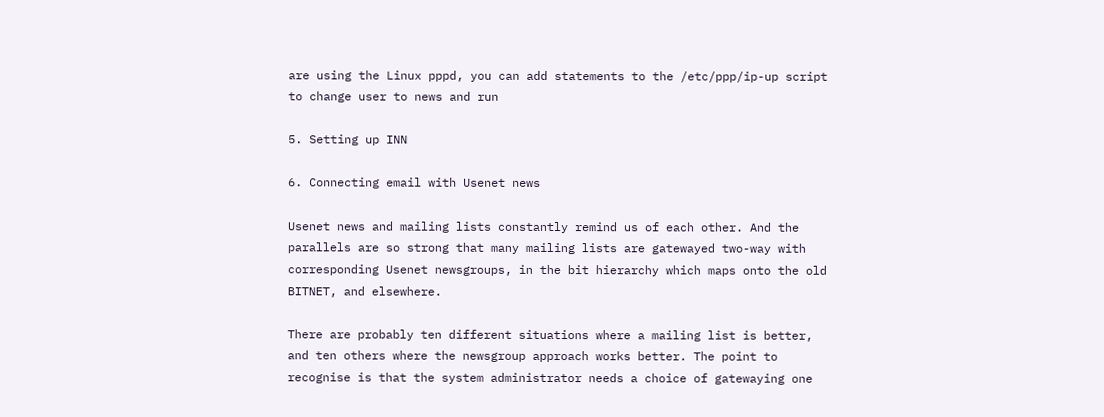are using the Linux pppd, you can add statements to the /etc/ppp/ip-up script to change user to news and run

5. Setting up INN

6. Connecting email with Usenet news

Usenet news and mailing lists constantly remind us of each other. And the parallels are so strong that many mailing lists are gatewayed two-way with corresponding Usenet newsgroups, in the bit hierarchy which maps onto the old BITNET, and elsewhere.

There are probably ten different situations where a mailing list is better, and ten others where the newsgroup approach works better. The point to recognise is that the system administrator needs a choice of gatewaying one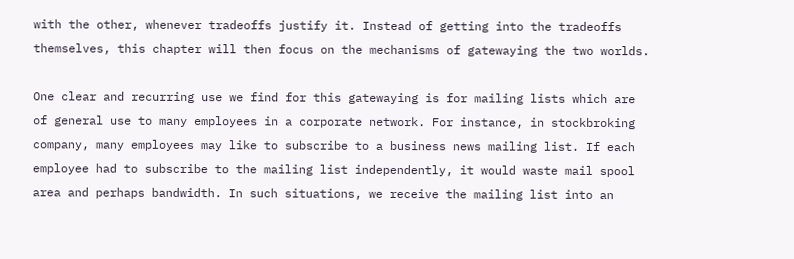with the other, whenever tradeoffs justify it. Instead of getting into the tradeoffs themselves, this chapter will then focus on the mechanisms of gatewaying the two worlds.

One clear and recurring use we find for this gatewaying is for mailing lists which are of general use to many employees in a corporate network. For instance, in stockbroking company, many employees may like to subscribe to a business news mailing list. If each employee had to subscribe to the mailing list independently, it would waste mail spool area and perhaps bandwidth. In such situations, we receive the mailing list into an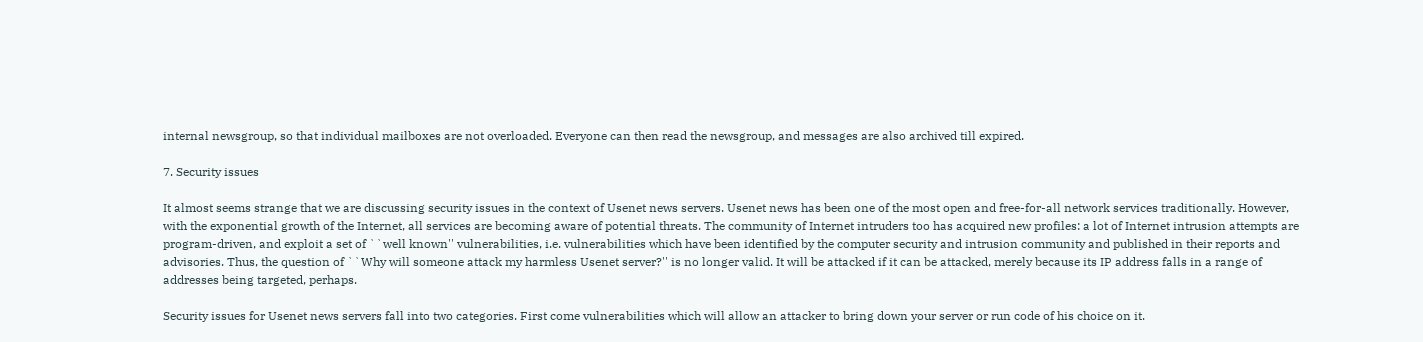internal newsgroup, so that individual mailboxes are not overloaded. Everyone can then read the newsgroup, and messages are also archived till expired.

7. Security issues

It almost seems strange that we are discussing security issues in the context of Usenet news servers. Usenet news has been one of the most open and free-for-all network services traditionally. However, with the exponential growth of the Internet, all services are becoming aware of potential threats. The community of Internet intruders too has acquired new profiles: a lot of Internet intrusion attempts are program-driven, and exploit a set of ``well known'' vulnerabilities, i.e. vulnerabilities which have been identified by the computer security and intrusion community and published in their reports and advisories. Thus, the question of ``Why will someone attack my harmless Usenet server?'' is no longer valid. It will be attacked if it can be attacked, merely because its IP address falls in a range of addresses being targeted, perhaps.

Security issues for Usenet news servers fall into two categories. First come vulnerabilities which will allow an attacker to bring down your server or run code of his choice on it.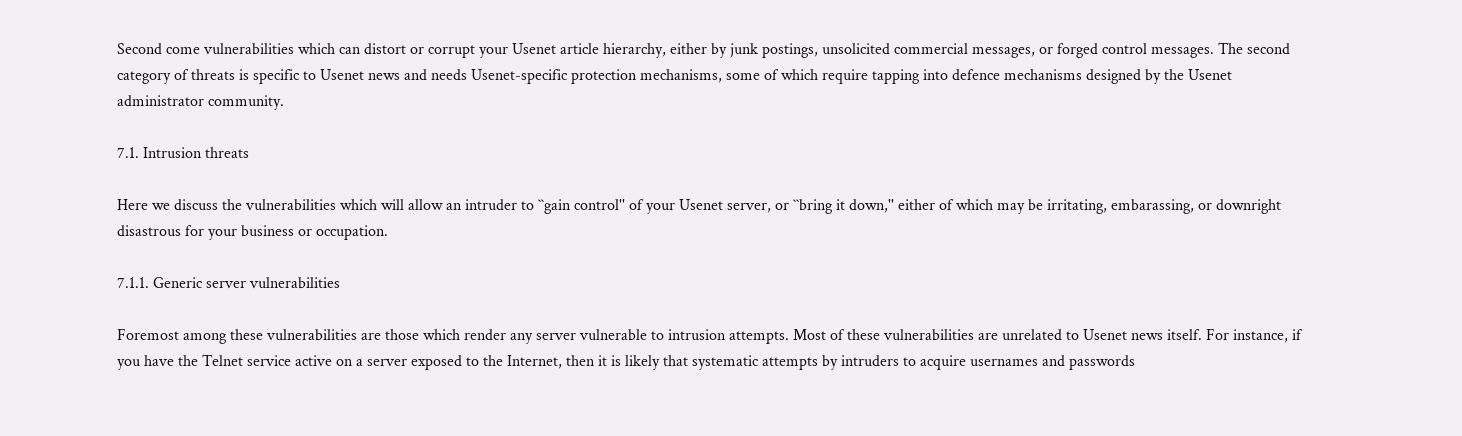Second come vulnerabilities which can distort or corrupt your Usenet article hierarchy, either by junk postings, unsolicited commercial messages, or forged control messages. The second category of threats is specific to Usenet news and needs Usenet-specific protection mechanisms, some of which require tapping into defence mechanisms designed by the Usenet administrator community.

7.1. Intrusion threats

Here we discuss the vulnerabilities which will allow an intruder to ``gain control'' of your Usenet server, or ``bring it down,'' either of which may be irritating, embarassing, or downright disastrous for your business or occupation.

7.1.1. Generic server vulnerabilities

Foremost among these vulnerabilities are those which render any server vulnerable to intrusion attempts. Most of these vulnerabilities are unrelated to Usenet news itself. For instance, if you have the Telnet service active on a server exposed to the Internet, then it is likely that systematic attempts by intruders to acquire usernames and passwords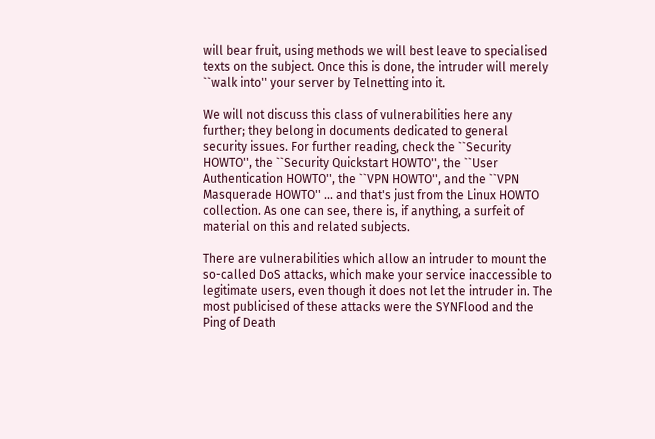will bear fruit, using methods we will best leave to specialised texts on the subject. Once this is done, the intruder will merely ``walk into'' your server by Telnetting into it.

We will not discuss this class of vulnerabilities here any further; they belong in documents dedicated to general security issues. For further reading, check the ``Security HOWTO'', the ``Security Quickstart HOWTO'', the ``User Authentication HOWTO'', the ``VPN HOWTO'', and the ``VPN Masquerade HOWTO'' ... and that's just from the Linux HOWTO collection. As one can see, there is, if anything, a surfeit of material on this and related subjects.

There are vulnerabilities which allow an intruder to mount the so-called DoS attacks, which make your service inaccessible to legitimate users, even though it does not let the intruder in. The most publicised of these attacks were the SYNFlood and the Ping of Death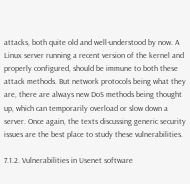attacks, both quite old and well-understood by now. A Linux server running a recent version of the kernel and properly configured, should be immune to both these attack methods. But network protocols being what they are, there are always new DoS methods being thought up, which can temporarily overload or slow down a server. Once again, the texts discussing generic security issues are the best place to study these vulnerabilities.

7.1.2. Vulnerabilities in Usenet software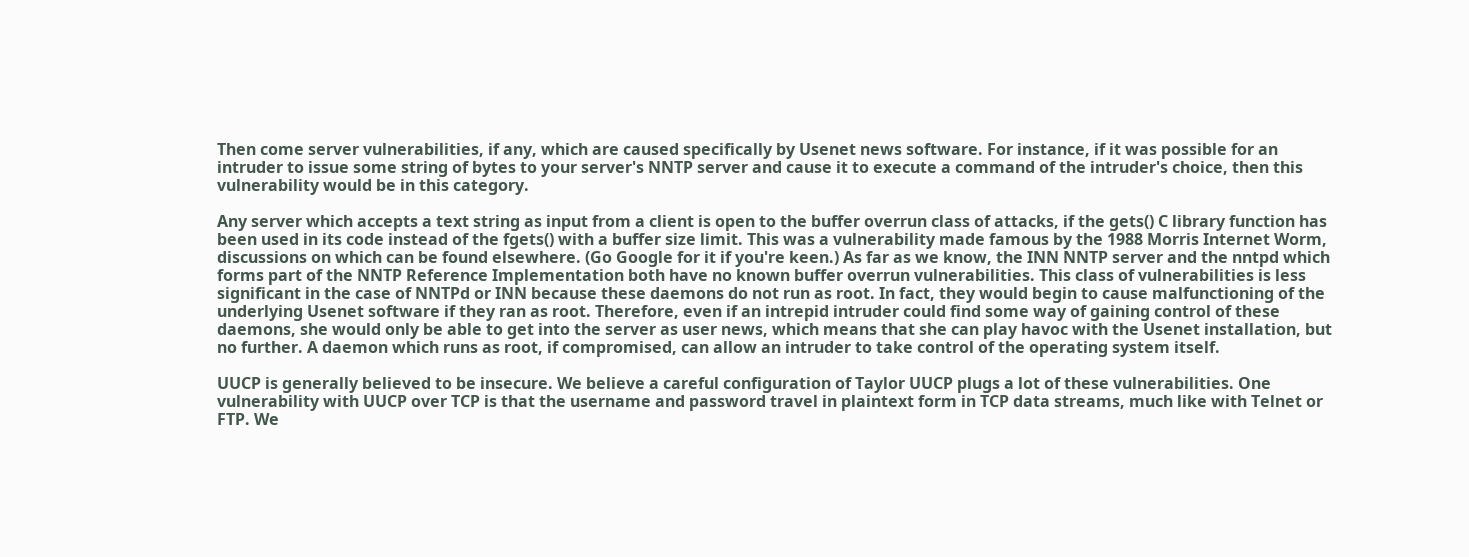Then come server vulnerabilities, if any, which are caused specifically by Usenet news software. For instance, if it was possible for an intruder to issue some string of bytes to your server's NNTP server and cause it to execute a command of the intruder's choice, then this vulnerability would be in this category.

Any server which accepts a text string as input from a client is open to the buffer overrun class of attacks, if the gets() C library function has been used in its code instead of the fgets() with a buffer size limit. This was a vulnerability made famous by the 1988 Morris Internet Worm, discussions on which can be found elsewhere. (Go Google for it if you're keen.) As far as we know, the INN NNTP server and the nntpd which forms part of the NNTP Reference Implementation both have no known buffer overrun vulnerabilities. This class of vulnerabilities is less significant in the case of NNTPd or INN because these daemons do not run as root. In fact, they would begin to cause malfunctioning of the underlying Usenet software if they ran as root. Therefore, even if an intrepid intruder could find some way of gaining control of these daemons, she would only be able to get into the server as user news, which means that she can play havoc with the Usenet installation, but no further. A daemon which runs as root, if compromised, can allow an intruder to take control of the operating system itself.

UUCP is generally believed to be insecure. We believe a careful configuration of Taylor UUCP plugs a lot of these vulnerabilities. One vulnerability with UUCP over TCP is that the username and password travel in plaintext form in TCP data streams, much like with Telnet or FTP. We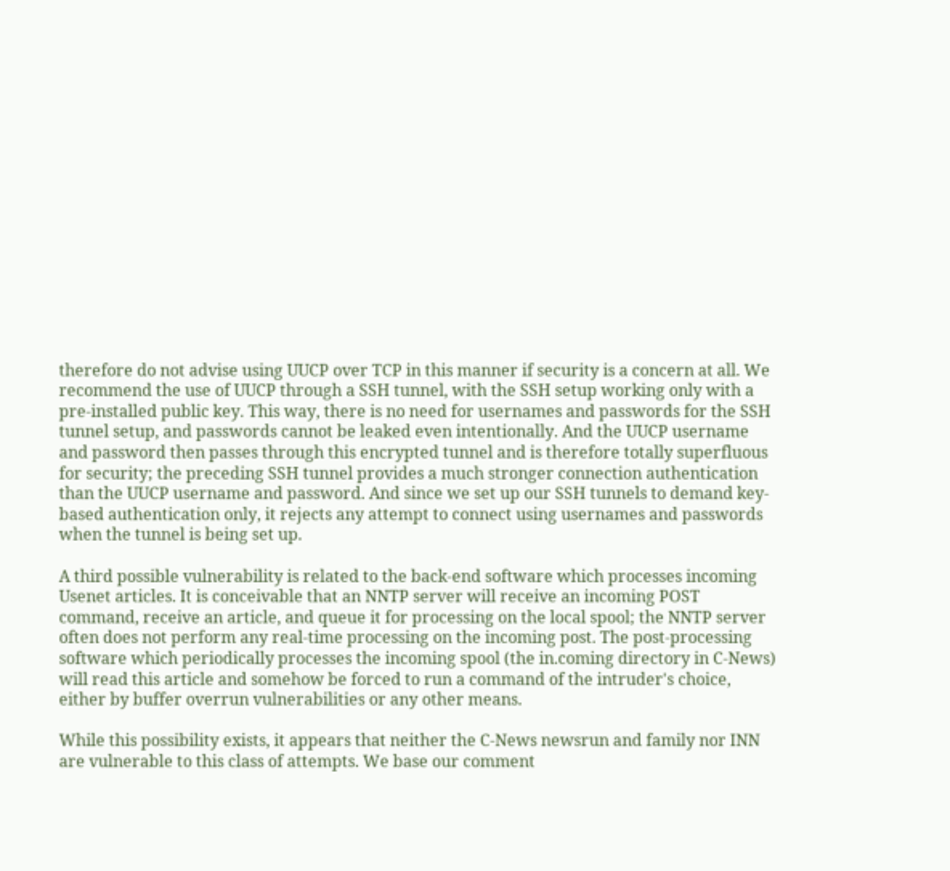therefore do not advise using UUCP over TCP in this manner if security is a concern at all. We recommend the use of UUCP through a SSH tunnel, with the SSH setup working only with a pre-installed public key. This way, there is no need for usernames and passwords for the SSH tunnel setup, and passwords cannot be leaked even intentionally. And the UUCP username and password then passes through this encrypted tunnel and is therefore totally superfluous for security; the preceding SSH tunnel provides a much stronger connection authentication than the UUCP username and password. And since we set up our SSH tunnels to demand key-based authentication only, it rejects any attempt to connect using usernames and passwords when the tunnel is being set up.

A third possible vulnerability is related to the back-end software which processes incoming Usenet articles. It is conceivable that an NNTP server will receive an incoming POST command, receive an article, and queue it for processing on the local spool; the NNTP server often does not perform any real-time processing on the incoming post. The post-processing software which periodically processes the incoming spool (the in.coming directory in C-News) will read this article and somehow be forced to run a command of the intruder's choice, either by buffer overrun vulnerabilities or any other means.

While this possibility exists, it appears that neither the C-News newsrun and family nor INN are vulnerable to this class of attempts. We base our comment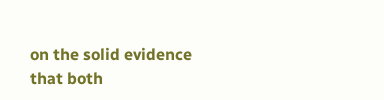on the solid evidence that both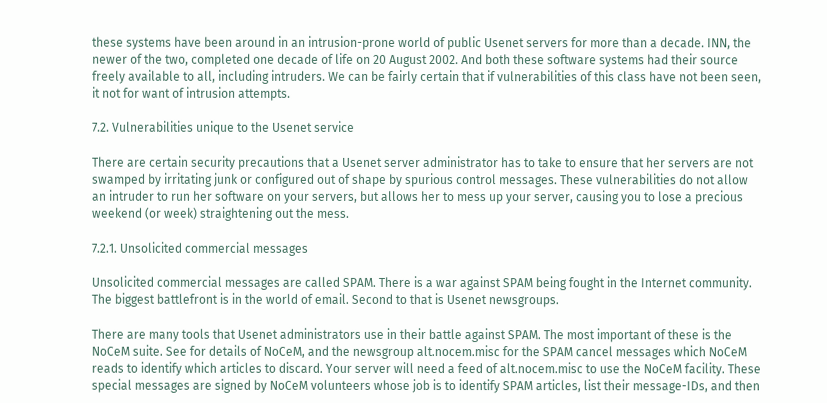these systems have been around in an intrusion-prone world of public Usenet servers for more than a decade. INN, the newer of the two, completed one decade of life on 20 August 2002. And both these software systems had their source freely available to all, including intruders. We can be fairly certain that if vulnerabilities of this class have not been seen, it not for want of intrusion attempts.

7.2. Vulnerabilities unique to the Usenet service

There are certain security precautions that a Usenet server administrator has to take to ensure that her servers are not swamped by irritating junk or configured out of shape by spurious control messages. These vulnerabilities do not allow an intruder to run her software on your servers, but allows her to mess up your server, causing you to lose a precious weekend (or week) straightening out the mess.

7.2.1. Unsolicited commercial messages

Unsolicited commercial messages are called SPAM. There is a war against SPAM being fought in the Internet community. The biggest battlefront is in the world of email. Second to that is Usenet newsgroups.

There are many tools that Usenet administrators use in their battle against SPAM. The most important of these is the NoCeM suite. See for details of NoCeM, and the newsgroup alt.nocem.misc for the SPAM cancel messages which NoCeM reads to identify which articles to discard. Your server will need a feed of alt.nocem.misc to use the NoCeM facility. These special messages are signed by NoCeM volunteers whose job is to identify SPAM articles, list their message-IDs, and then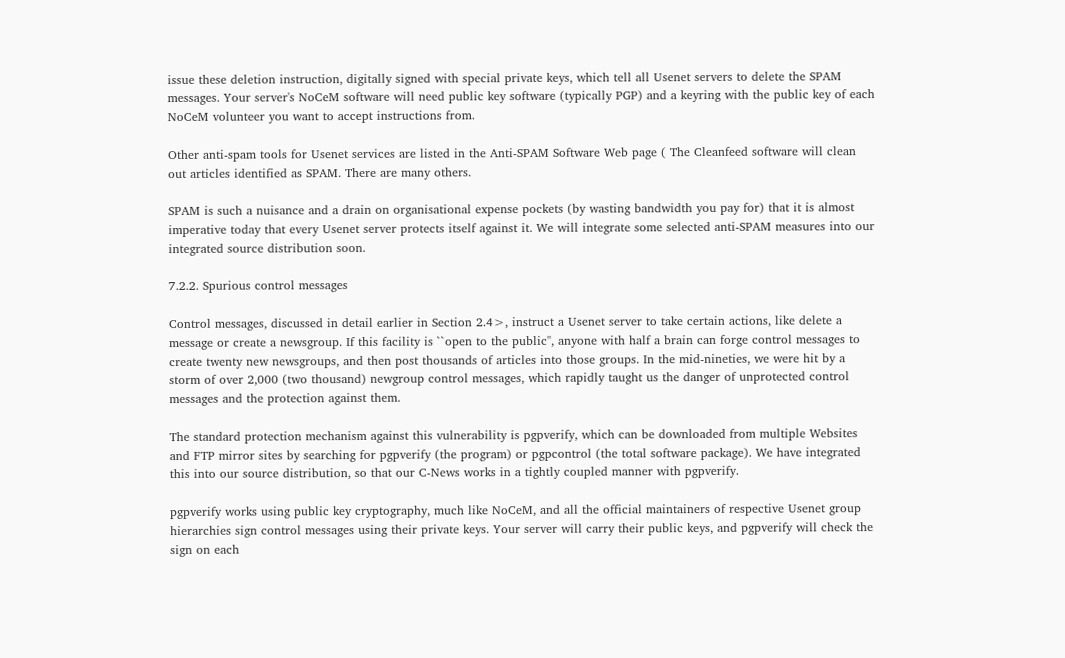issue these deletion instruction, digitally signed with special private keys, which tell all Usenet servers to delete the SPAM messages. Your server's NoCeM software will need public key software (typically PGP) and a keyring with the public key of each NoCeM volunteer you want to accept instructions from.

Other anti-spam tools for Usenet services are listed in the Anti-SPAM Software Web page ( The Cleanfeed software will clean out articles identified as SPAM. There are many others.

SPAM is such a nuisance and a drain on organisational expense pockets (by wasting bandwidth you pay for) that it is almost imperative today that every Usenet server protects itself against it. We will integrate some selected anti-SPAM measures into our integrated source distribution soon.

7.2.2. Spurious control messages

Control messages, discussed in detail earlier in Section 2.4>, instruct a Usenet server to take certain actions, like delete a message or create a newsgroup. If this facility is ``open to the public'', anyone with half a brain can forge control messages to create twenty new newsgroups, and then post thousands of articles into those groups. In the mid-nineties, we were hit by a storm of over 2,000 (two thousand) newgroup control messages, which rapidly taught us the danger of unprotected control messages and the protection against them.

The standard protection mechanism against this vulnerability is pgpverify, which can be downloaded from multiple Websites and FTP mirror sites by searching for pgpverify (the program) or pgpcontrol (the total software package). We have integrated this into our source distribution, so that our C-News works in a tightly coupled manner with pgpverify.

pgpverify works using public key cryptography, much like NoCeM, and all the official maintainers of respective Usenet group hierarchies sign control messages using their private keys. Your server will carry their public keys, and pgpverify will check the sign on each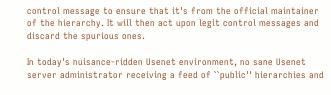control message to ensure that it's from the official maintainer of the hierarchy. It will then act upon legit control messages and discard the spurious ones.

In today's nuisance-ridden Usenet environment, no sane Usenet server administrator receiving a feed of ``public'' hierarchies and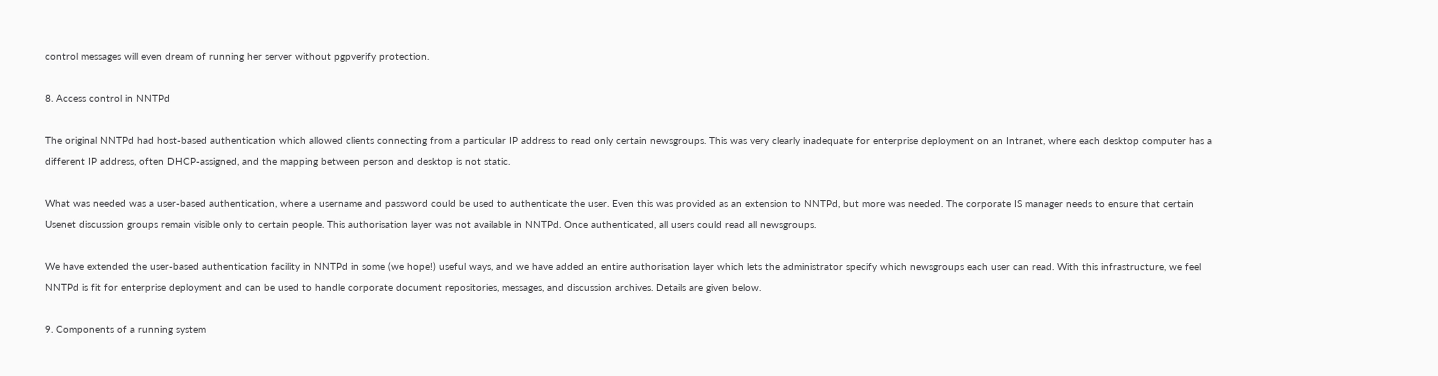control messages will even dream of running her server without pgpverify protection.

8. Access control in NNTPd

The original NNTPd had host-based authentication which allowed clients connecting from a particular IP address to read only certain newsgroups. This was very clearly inadequate for enterprise deployment on an Intranet, where each desktop computer has a different IP address, often DHCP-assigned, and the mapping between person and desktop is not static.

What was needed was a user-based authentication, where a username and password could be used to authenticate the user. Even this was provided as an extension to NNTPd, but more was needed. The corporate IS manager needs to ensure that certain Usenet discussion groups remain visible only to certain people. This authorisation layer was not available in NNTPd. Once authenticated, all users could read all newsgroups.

We have extended the user-based authentication facility in NNTPd in some (we hope!) useful ways, and we have added an entire authorisation layer which lets the administrator specify which newsgroups each user can read. With this infrastructure, we feel NNTPd is fit for enterprise deployment and can be used to handle corporate document repositories, messages, and discussion archives. Details are given below.

9. Components of a running system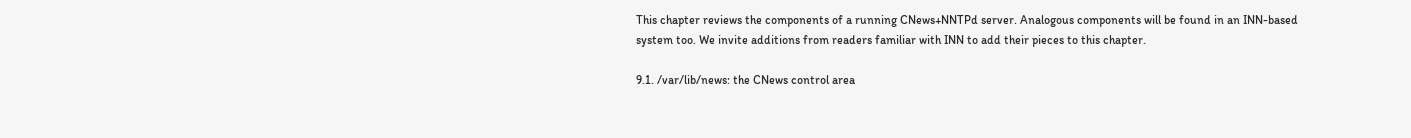This chapter reviews the components of a running CNews+NNTPd server. Analogous components will be found in an INN-based system too. We invite additions from readers familiar with INN to add their pieces to this chapter.

9.1. /var/lib/news: the CNews control area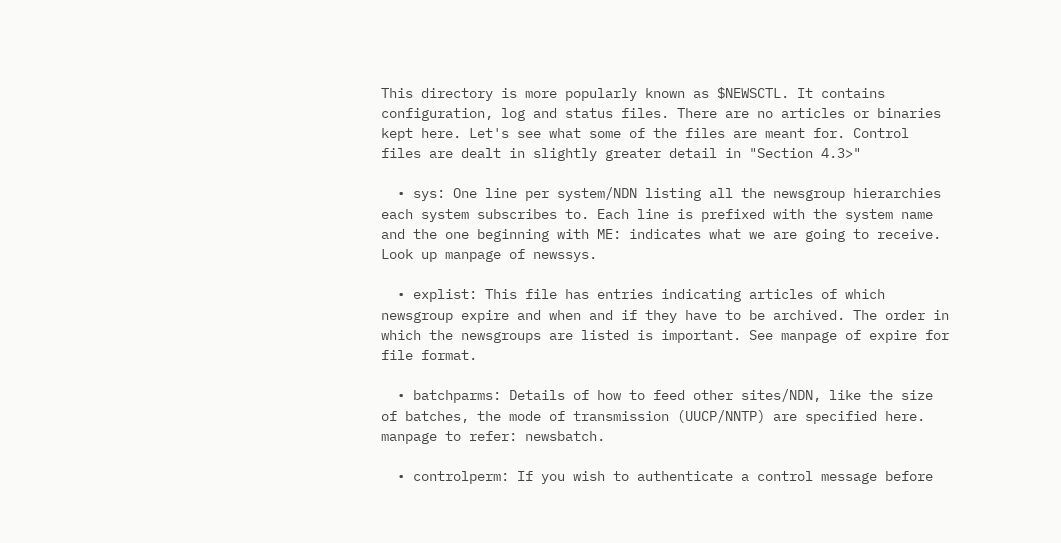This directory is more popularly known as $NEWSCTL. It contains configuration, log and status files. There are no articles or binaries kept here. Let's see what some of the files are meant for. Control files are dealt in slightly greater detail in "Section 4.3>"

  • sys: One line per system/NDN listing all the newsgroup hierarchies each system subscribes to. Each line is prefixed with the system name and the one beginning with ME: indicates what we are going to receive. Look up manpage of newssys.

  • explist: This file has entries indicating articles of which newsgroup expire and when and if they have to be archived. The order in which the newsgroups are listed is important. See manpage of expire for file format.

  • batchparms: Details of how to feed other sites/NDN, like the size of batches, the mode of transmission (UUCP/NNTP) are specified here. manpage to refer: newsbatch.

  • controlperm: If you wish to authenticate a control message before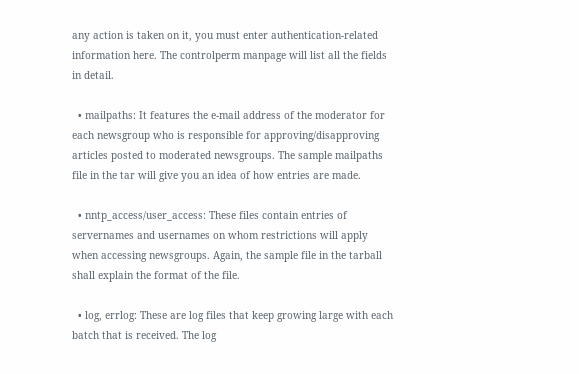any action is taken on it, you must enter authentication-related information here. The controlperm manpage will list all the fields in detail.

  • mailpaths: It features the e-mail address of the moderator for each newsgroup who is responsible for approving/disapproving articles posted to moderated newsgroups. The sample mailpaths file in the tar will give you an idea of how entries are made.

  • nntp_access/user_access: These files contain entries of servernames and usernames on whom restrictions will apply when accessing newsgroups. Again, the sample file in the tarball shall explain the format of the file.

  • log, errlog: These are log files that keep growing large with each batch that is received. The log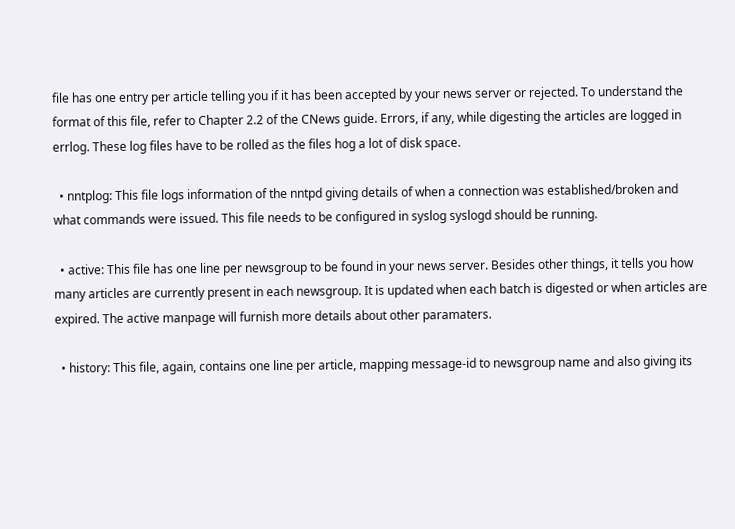file has one entry per article telling you if it has been accepted by your news server or rejected. To understand the format of this file, refer to Chapter 2.2 of the CNews guide. Errors, if any, while digesting the articles are logged in errlog. These log files have to be rolled as the files hog a lot of disk space.

  • nntplog: This file logs information of the nntpd giving details of when a connection was established/broken and what commands were issued. This file needs to be configured in syslog syslogd should be running.

  • active: This file has one line per newsgroup to be found in your news server. Besides other things, it tells you how many articles are currently present in each newsgroup. It is updated when each batch is digested or when articles are expired. The active manpage will furnish more details about other paramaters.

  • history: This file, again, contains one line per article, mapping message-id to newsgroup name and also giving its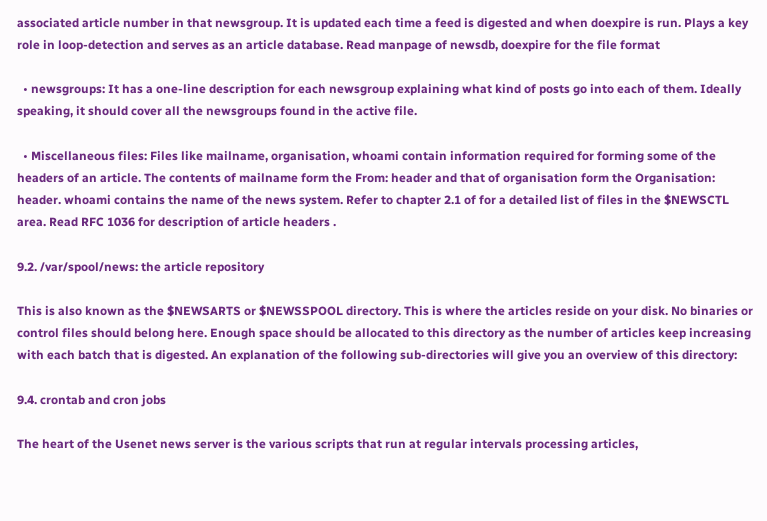associated article number in that newsgroup. It is updated each time a feed is digested and when doexpire is run. Plays a key role in loop-detection and serves as an article database. Read manpage of newsdb, doexpire for the file format

  • newsgroups: It has a one-line description for each newsgroup explaining what kind of posts go into each of them. Ideally speaking, it should cover all the newsgroups found in the active file.

  • Miscellaneous files: Files like mailname, organisation, whoami contain information required for forming some of the headers of an article. The contents of mailname form the From: header and that of organisation form the Organisation: header. whoami contains the name of the news system. Refer to chapter 2.1 of for a detailed list of files in the $NEWSCTL area. Read RFC 1036 for description of article headers .

9.2. /var/spool/news: the article repository

This is also known as the $NEWSARTS or $NEWSSPOOL directory. This is where the articles reside on your disk. No binaries or control files should belong here. Enough space should be allocated to this directory as the number of articles keep increasing with each batch that is digested. An explanation of the following sub-directories will give you an overview of this directory:

9.4. crontab and cron jobs

The heart of the Usenet news server is the various scripts that run at regular intervals processing articles,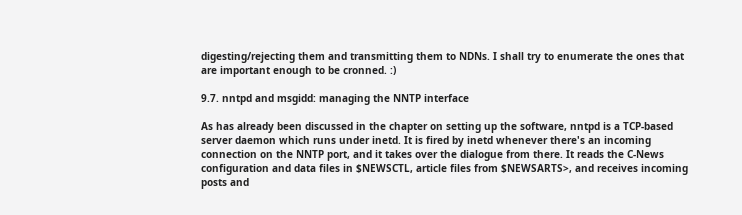digesting/rejecting them and transmitting them to NDNs. I shall try to enumerate the ones that are important enough to be cronned. :)

9.7. nntpd and msgidd: managing the NNTP interface

As has already been discussed in the chapter on setting up the software, nntpd is a TCP-based server daemon which runs under inetd. It is fired by inetd whenever there's an incoming connection on the NNTP port, and it takes over the dialogue from there. It reads the C-News configuration and data files in $NEWSCTL, article files from $NEWSARTS>, and receives incoming posts and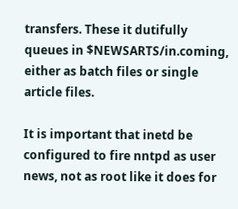transfers. These it dutifully queues in $NEWSARTS/in.coming, either as batch files or single article files.

It is important that inetd be configured to fire nntpd as user news, not as root like it does for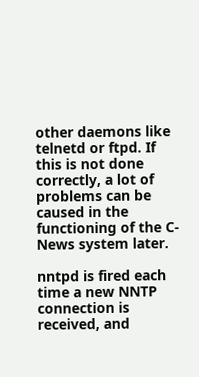other daemons like telnetd or ftpd. If this is not done correctly, a lot of problems can be caused in the functioning of the C-News system later.

nntpd is fired each time a new NNTP connection is received, and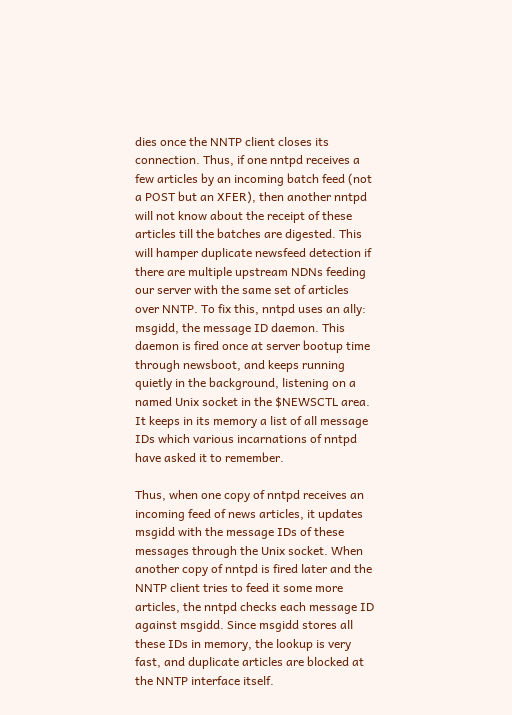dies once the NNTP client closes its connection. Thus, if one nntpd receives a few articles by an incoming batch feed (not a POST but an XFER), then another nntpd will not know about the receipt of these articles till the batches are digested. This will hamper duplicate newsfeed detection if there are multiple upstream NDNs feeding our server with the same set of articles over NNTP. To fix this, nntpd uses an ally: msgidd, the message ID daemon. This daemon is fired once at server bootup time through newsboot, and keeps running quietly in the background, listening on a named Unix socket in the $NEWSCTL area. It keeps in its memory a list of all message IDs which various incarnations of nntpd have asked it to remember.

Thus, when one copy of nntpd receives an incoming feed of news articles, it updates msgidd with the message IDs of these messages through the Unix socket. When another copy of nntpd is fired later and the NNTP client tries to feed it some more articles, the nntpd checks each message ID against msgidd. Since msgidd stores all these IDs in memory, the lookup is very fast, and duplicate articles are blocked at the NNTP interface itself.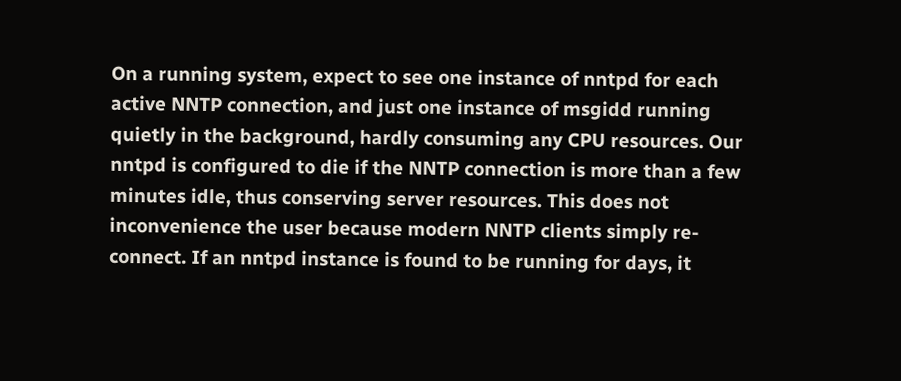On a running system, expect to see one instance of nntpd for each active NNTP connection, and just one instance of msgidd running quietly in the background, hardly consuming any CPU resources. Our nntpd is configured to die if the NNTP connection is more than a few minutes idle, thus conserving server resources. This does not inconvenience the user because modern NNTP clients simply re-connect. If an nntpd instance is found to be running for days, it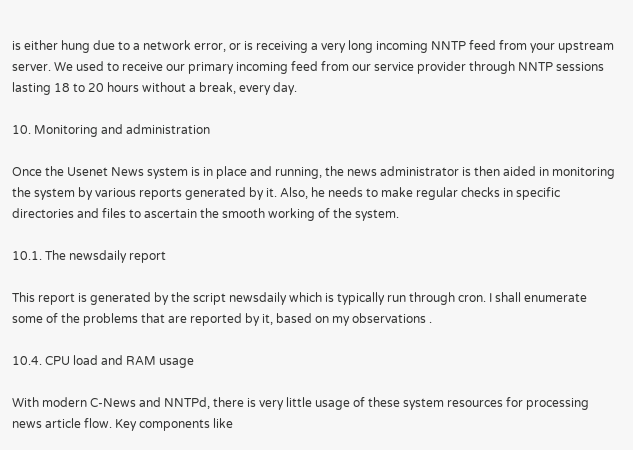is either hung due to a network error, or is receiving a very long incoming NNTP feed from your upstream server. We used to receive our primary incoming feed from our service provider through NNTP sessions lasting 18 to 20 hours without a break, every day.

10. Monitoring and administration

Once the Usenet News system is in place and running, the news administrator is then aided in monitoring the system by various reports generated by it. Also, he needs to make regular checks in specific directories and files to ascertain the smooth working of the system.

10.1. The newsdaily report

This report is generated by the script newsdaily which is typically run through cron. I shall enumerate some of the problems that are reported by it, based on my observations .

10.4. CPU load and RAM usage

With modern C-News and NNTPd, there is very little usage of these system resources for processing news article flow. Key components like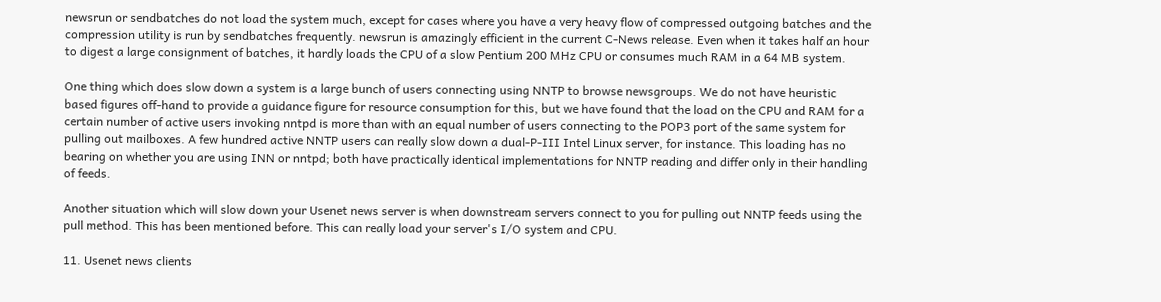newsrun or sendbatches do not load the system much, except for cases where you have a very heavy flow of compressed outgoing batches and the compression utility is run by sendbatches frequently. newsrun is amazingly efficient in the current C-News release. Even when it takes half an hour to digest a large consignment of batches, it hardly loads the CPU of a slow Pentium 200 MHz CPU or consumes much RAM in a 64 MB system.

One thing which does slow down a system is a large bunch of users connecting using NNTP to browse newsgroups. We do not have heuristic based figures off-hand to provide a guidance figure for resource consumption for this, but we have found that the load on the CPU and RAM for a certain number of active users invoking nntpd is more than with an equal number of users connecting to the POP3 port of the same system for pulling out mailboxes. A few hundred active NNTP users can really slow down a dual-P-III Intel Linux server, for instance. This loading has no bearing on whether you are using INN or nntpd; both have practically identical implementations for NNTP reading and differ only in their handling of feeds.

Another situation which will slow down your Usenet news server is when downstream servers connect to you for pulling out NNTP feeds using the pull method. This has been mentioned before. This can really load your server's I/O system and CPU.

11. Usenet news clients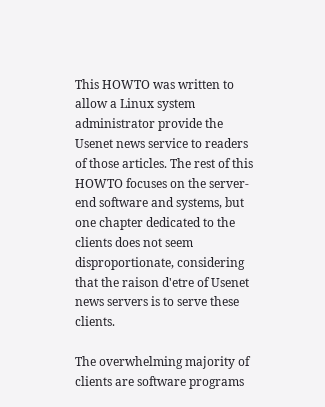This HOWTO was written to allow a Linux system administrator provide the Usenet news service to readers of those articles. The rest of this HOWTO focuses on the server-end software and systems, but one chapter dedicated to the clients does not seem disproportionate, considering that the raison d'etre of Usenet news servers is to serve these clients.

The overwhelming majority of clients are software programs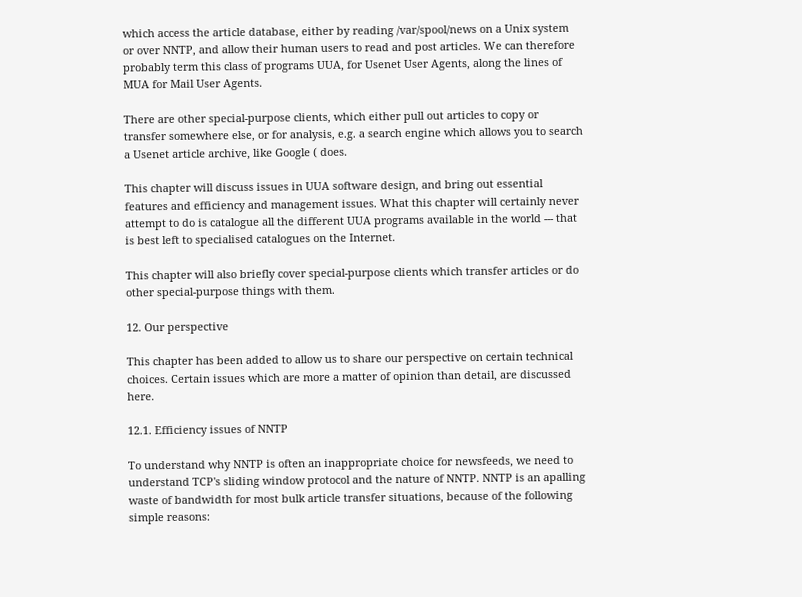which access the article database, either by reading /var/spool/news on a Unix system or over NNTP, and allow their human users to read and post articles. We can therefore probably term this class of programs UUA, for Usenet User Agents, along the lines of MUA for Mail User Agents.

There are other special-purpose clients, which either pull out articles to copy or transfer somewhere else, or for analysis, e.g. a search engine which allows you to search a Usenet article archive, like Google ( does.

This chapter will discuss issues in UUA software design, and bring out essential features and efficiency and management issues. What this chapter will certainly never attempt to do is catalogue all the different UUA programs available in the world --- that is best left to specialised catalogues on the Internet.

This chapter will also briefly cover special-purpose clients which transfer articles or do other special-purpose things with them.

12. Our perspective

This chapter has been added to allow us to share our perspective on certain technical choices. Certain issues which are more a matter of opinion than detail, are discussed here.

12.1. Efficiency issues of NNTP

To understand why NNTP is often an inappropriate choice for newsfeeds, we need to understand TCP's sliding window protocol and the nature of NNTP. NNTP is an apalling waste of bandwidth for most bulk article transfer situations, because of the following simple reasons: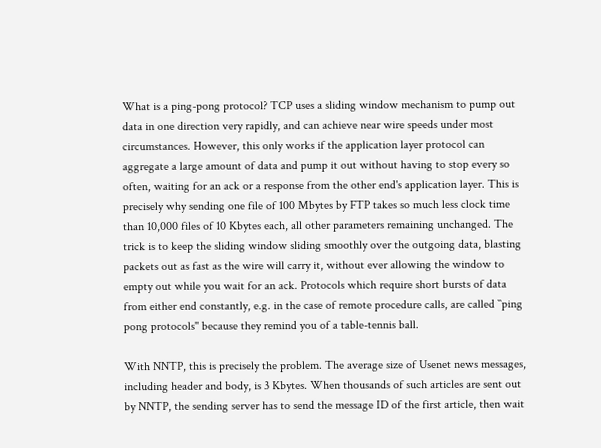What is a ping-pong protocol? TCP uses a sliding window mechanism to pump out data in one direction very rapidly, and can achieve near wire speeds under most circumstances. However, this only works if the application layer protocol can aggregate a large amount of data and pump it out without having to stop every so often, waiting for an ack or a response from the other end's application layer. This is precisely why sending one file of 100 Mbytes by FTP takes so much less clock time than 10,000 files of 10 Kbytes each, all other parameters remaining unchanged. The trick is to keep the sliding window sliding smoothly over the outgoing data, blasting packets out as fast as the wire will carry it, without ever allowing the window to empty out while you wait for an ack. Protocols which require short bursts of data from either end constantly, e.g. in the case of remote procedure calls, are called ``ping pong protocols'' because they remind you of a table-tennis ball.

With NNTP, this is precisely the problem. The average size of Usenet news messages, including header and body, is 3 Kbytes. When thousands of such articles are sent out by NNTP, the sending server has to send the message ID of the first article, then wait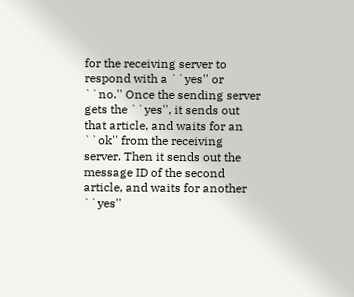for the receiving server to respond with a ``yes'' or ``no.'' Once the sending server gets the ``yes'', it sends out that article, and waits for an ``ok'' from the receiving server. Then it sends out the message ID of the second article, and waits for another ``yes''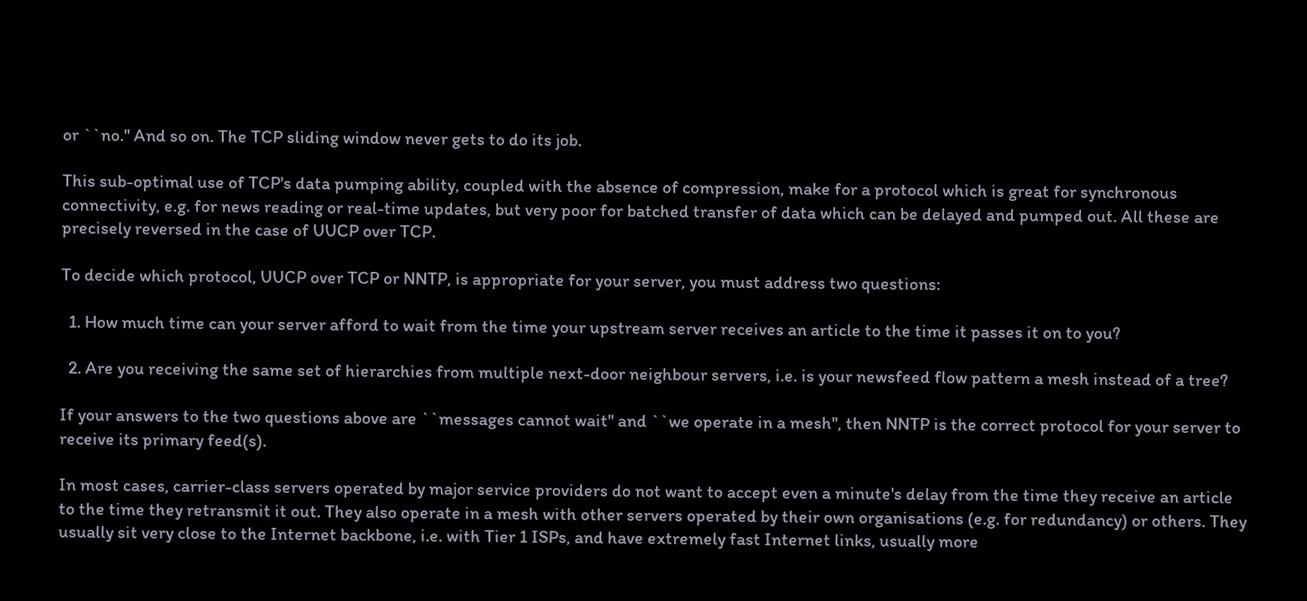or ``no.'' And so on. The TCP sliding window never gets to do its job.

This sub-optimal use of TCP's data pumping ability, coupled with the absence of compression, make for a protocol which is great for synchronous connectivity, e.g. for news reading or real-time updates, but very poor for batched transfer of data which can be delayed and pumped out. All these are precisely reversed in the case of UUCP over TCP.

To decide which protocol, UUCP over TCP or NNTP, is appropriate for your server, you must address two questions:

  1. How much time can your server afford to wait from the time your upstream server receives an article to the time it passes it on to you?

  2. Are you receiving the same set of hierarchies from multiple next-door neighbour servers, i.e. is your newsfeed flow pattern a mesh instead of a tree?

If your answers to the two questions above are ``messages cannot wait'' and ``we operate in a mesh'', then NNTP is the correct protocol for your server to receive its primary feed(s).

In most cases, carrier-class servers operated by major service providers do not want to accept even a minute's delay from the time they receive an article to the time they retransmit it out. They also operate in a mesh with other servers operated by their own organisations (e.g. for redundancy) or others. They usually sit very close to the Internet backbone, i.e. with Tier 1 ISPs, and have extremely fast Internet links, usually more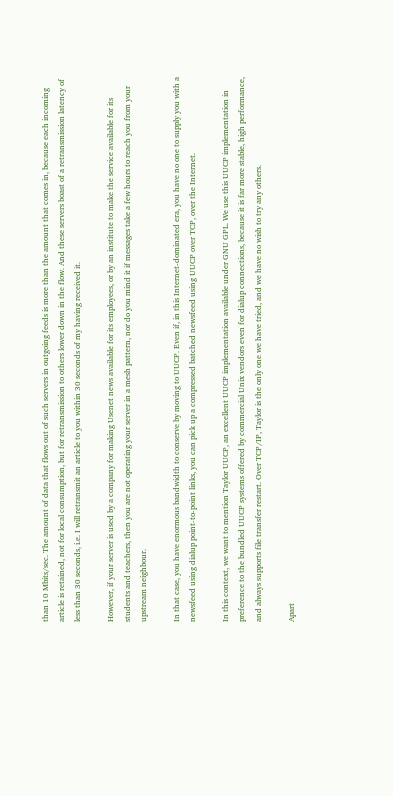than 10 Mbits/sec. The amount of data that flows out of such servers in outgoing feeds is more than the amount that comes in, because each incoming article is retained, not for local consumption, but for retransmission to others lower down in the flow. And these servers boast of a retransmission latency of less than 30 seconds, i.e. I will retransmit an article to you within 30 seconds of my having received it.

However, if your server is used by a company for making Usenet news available for its employees, or by an institute to make the service available for its students and teachers, then you are not operating your server in a mesh pattern, nor do you mind it if messages take a few hours to reach you from your upstream neighbour.

In that case, you have enormous bandwidth to conserve by moving to UUCP. Even if, in this Internet-dominated era, you have no one to supply you with a newsfeed using dialup point-to-point links, you can pick up a compressed batched newsfeed using UUCP over TCP, over the Internet.

In this context, we want to mention Taylor UUCP, an excellent UUCP implementation available under GNU GPL. We use this UUCP implementation in preference to the bundled UUCP systems offered by commercial Unix vendors even for dialup connections, because it is far more stable, high performance, and always supports file transfer restart. Over TCP/IP, Taylor is the only one we have tried, and we have no wish to try any others.

Apart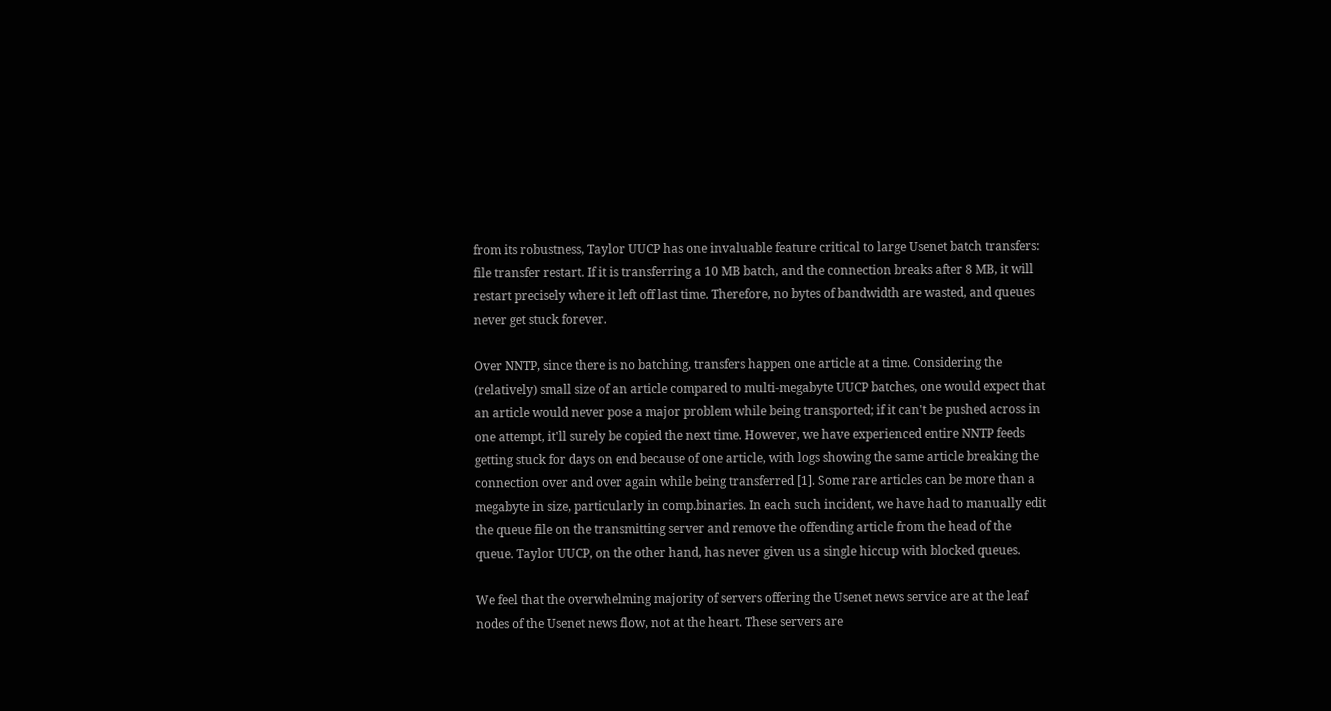from its robustness, Taylor UUCP has one invaluable feature critical to large Usenet batch transfers: file transfer restart. If it is transferring a 10 MB batch, and the connection breaks after 8 MB, it will restart precisely where it left off last time. Therefore, no bytes of bandwidth are wasted, and queues never get stuck forever.

Over NNTP, since there is no batching, transfers happen one article at a time. Considering the (relatively) small size of an article compared to multi-megabyte UUCP batches, one would expect that an article would never pose a major problem while being transported; if it can't be pushed across in one attempt, it'll surely be copied the next time. However, we have experienced entire NNTP feeds getting stuck for days on end because of one article, with logs showing the same article breaking the connection over and over again while being transferred [1]. Some rare articles can be more than a megabyte in size, particularly in comp.binaries. In each such incident, we have had to manually edit the queue file on the transmitting server and remove the offending article from the head of the queue. Taylor UUCP, on the other hand, has never given us a single hiccup with blocked queues.

We feel that the overwhelming majority of servers offering the Usenet news service are at the leaf nodes of the Usenet news flow, not at the heart. These servers are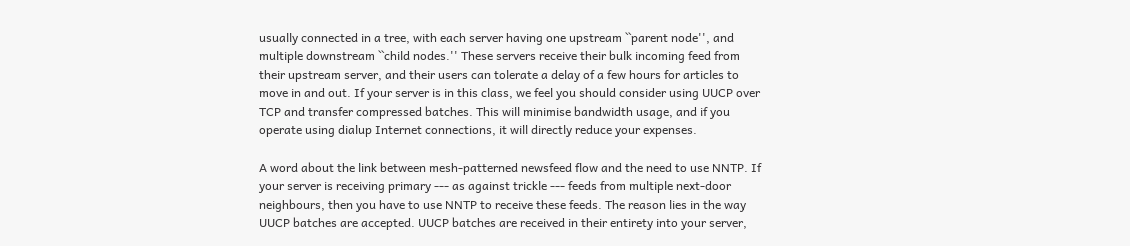usually connected in a tree, with each server having one upstream ``parent node'', and multiple downstream ``child nodes.'' These servers receive their bulk incoming feed from their upstream server, and their users can tolerate a delay of a few hours for articles to move in and out. If your server is in this class, we feel you should consider using UUCP over TCP and transfer compressed batches. This will minimise bandwidth usage, and if you operate using dialup Internet connections, it will directly reduce your expenses.

A word about the link between mesh-patterned newsfeed flow and the need to use NNTP. If your server is receiving primary --- as against trickle --- feeds from multiple next-door neighbours, then you have to use NNTP to receive these feeds. The reason lies in the way UUCP batches are accepted. UUCP batches are received in their entirety into your server,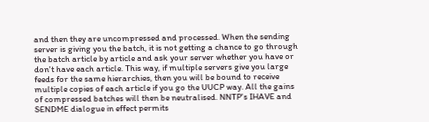and then they are uncompressed and processed. When the sending server is giving you the batch, it is not getting a chance to go through the batch article by article and ask your server whether you have or don't have each article. This way, if multiple servers give you large feeds for the same hierarchies, then you will be bound to receive multiple copies of each article if you go the UUCP way. All the gains of compressed batches will then be neutralised. NNTP's IHAVE and SENDME dialogue in effect permits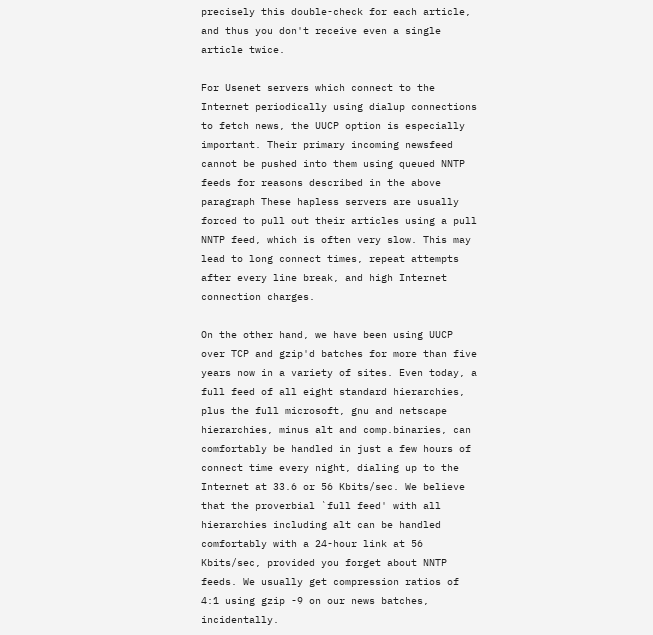precisely this double-check for each article, and thus you don't receive even a single article twice.

For Usenet servers which connect to the Internet periodically using dialup connections to fetch news, the UUCP option is especially important. Their primary incoming newsfeed cannot be pushed into them using queued NNTP feeds for reasons described in the above paragraph These hapless servers are usually forced to pull out their articles using a pull NNTP feed, which is often very slow. This may lead to long connect times, repeat attempts after every line break, and high Internet connection charges.

On the other hand, we have been using UUCP over TCP and gzip'd batches for more than five years now in a variety of sites. Even today, a full feed of all eight standard hierarchies, plus the full microsoft, gnu and netscape hierarchies, minus alt and comp.binaries, can comfortably be handled in just a few hours of connect time every night, dialing up to the Internet at 33.6 or 56 Kbits/sec. We believe that the proverbial `full feed' with all hierarchies including alt can be handled comfortably with a 24-hour link at 56 Kbits/sec, provided you forget about NNTP feeds. We usually get compression ratios of 4:1 using gzip -9 on our news batches, incidentally.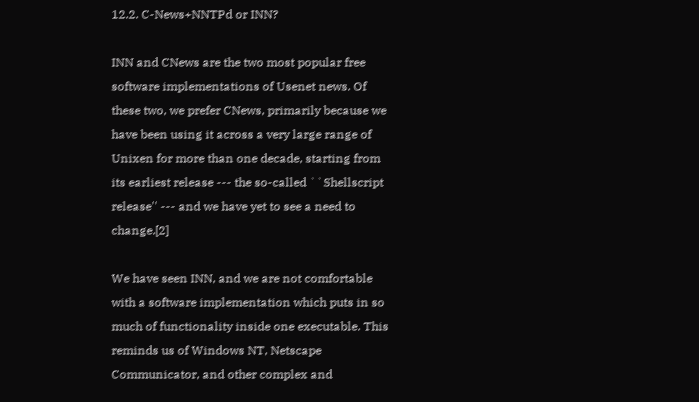12.2. C-News+NNTPd or INN?

INN and CNews are the two most popular free software implementations of Usenet news. Of these two, we prefer CNews, primarily because we have been using it across a very large range of Unixen for more than one decade, starting from its earliest release --- the so-called ``Shellscript release'' --- and we have yet to see a need to change.[2]

We have seen INN, and we are not comfortable with a software implementation which puts in so much of functionality inside one executable. This reminds us of Windows NT, Netscape Communicator, and other complex and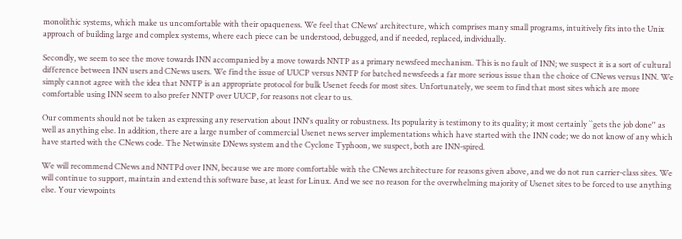monolithic systems, which make us uncomfortable with their opaqueness. We feel that CNews' architecture, which comprises many small programs, intuitively fits into the Unix approach of building large and complex systems, where each piece can be understood, debugged, and if needed, replaced, individually.

Secondly, we seem to see the move towards INN accompanied by a move towards NNTP as a primary newsfeed mechanism. This is no fault of INN; we suspect it is a sort of cultural difference between INN users and CNews users. We find the issue of UUCP versus NNTP for batched newsfeeds a far more serious issue than the choice of CNews versus INN. We simply cannot agree with the idea that NNTP is an appropriate protocol for bulk Usenet feeds for most sites. Unfortunately, we seem to find that most sites which are more comfortable using INN seem to also prefer NNTP over UUCP, for reasons not clear to us.

Our comments should not be taken as expressing any reservation about INN's quality or robustness. Its popularity is testimony to its quality; it most certainly ``gets the job done'' as well as anything else. In addition, there are a large number of commercial Usenet news server implementations which have started with the INN code; we do not know of any which have started with the CNews code. The Netwinsite DNews system and the Cyclone Typhoon, we suspect, both are INN-spired.

We will recommend CNews and NNTPd over INN, because we are more comfortable with the CNews architecture for reasons given above, and we do not run carrier-class sites. We will continue to support, maintain and extend this software base, at least for Linux. And we see no reason for the overwhelming majority of Usenet sites to be forced to use anything else. Your viewpoints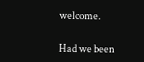welcome.

Had we been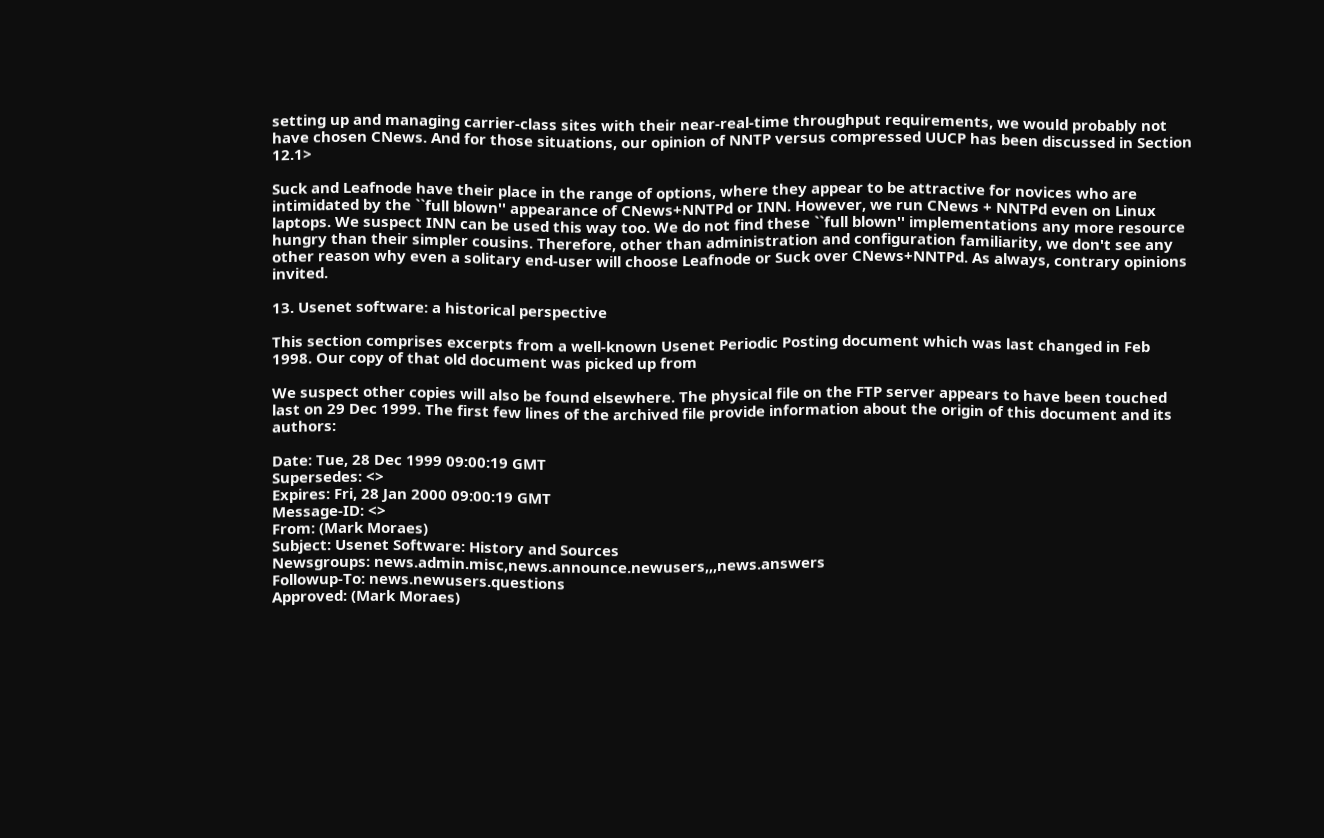setting up and managing carrier-class sites with their near-real-time throughput requirements, we would probably not have chosen CNews. And for those situations, our opinion of NNTP versus compressed UUCP has been discussed in Section 12.1>

Suck and Leafnode have their place in the range of options, where they appear to be attractive for novices who are intimidated by the ``full blown'' appearance of CNews+NNTPd or INN. However, we run CNews + NNTPd even on Linux laptops. We suspect INN can be used this way too. We do not find these ``full blown'' implementations any more resource hungry than their simpler cousins. Therefore, other than administration and configuration familiarity, we don't see any other reason why even a solitary end-user will choose Leafnode or Suck over CNews+NNTPd. As always, contrary opinions invited.

13. Usenet software: a historical perspective

This section comprises excerpts from a well-known Usenet Periodic Posting document which was last changed in Feb 1998. Our copy of that old document was picked up from

We suspect other copies will also be found elsewhere. The physical file on the FTP server appears to have been touched last on 29 Dec 1999. The first few lines of the archived file provide information about the origin of this document and its authors:

Date: Tue, 28 Dec 1999 09:00:19 GMT
Supersedes: <>
Expires: Fri, 28 Jan 2000 09:00:19 GMT
Message-ID: <>
From: (Mark Moraes)
Subject: Usenet Software: History and Sources
Newsgroups: news.admin.misc,news.announce.newusers,,,news.answers
Followup-To: news.newusers.questions
Approved: (Mark Moraes)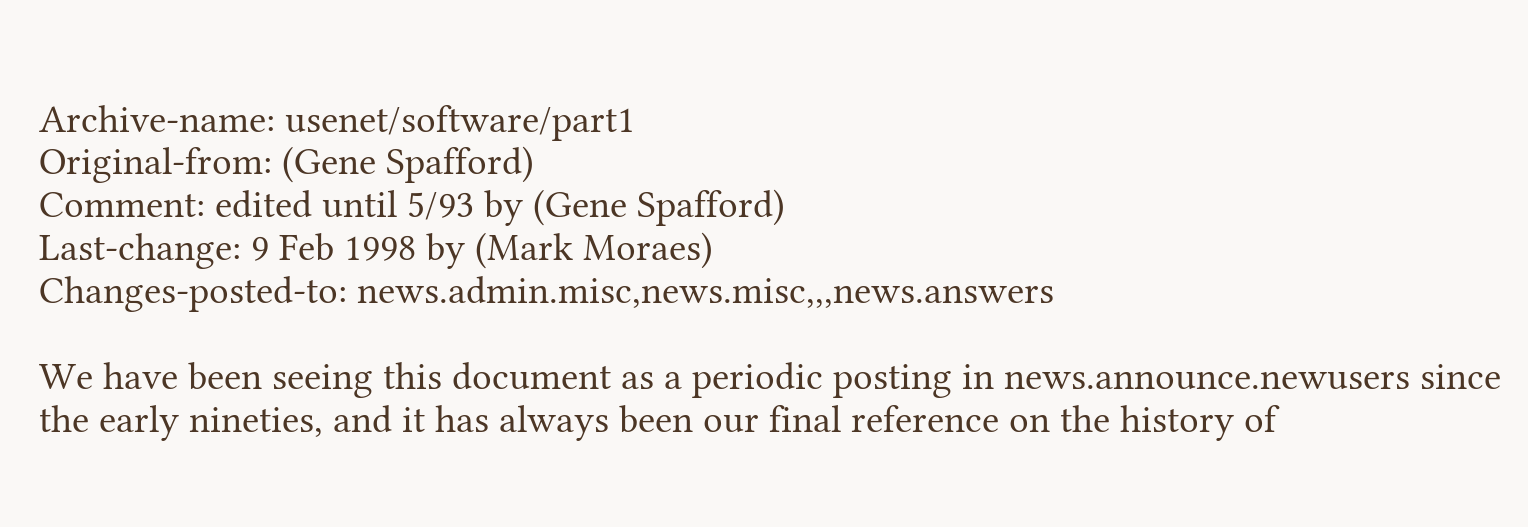Archive-name: usenet/software/part1
Original-from: (Gene Spafford)
Comment: edited until 5/93 by (Gene Spafford)
Last-change: 9 Feb 1998 by (Mark Moraes)
Changes-posted-to: news.admin.misc,news.misc,,,news.answers

We have been seeing this document as a periodic posting in news.announce.newusers since the early nineties, and it has always been our final reference on the history of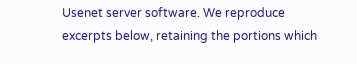Usenet server software. We reproduce excerpts below, retaining the portions which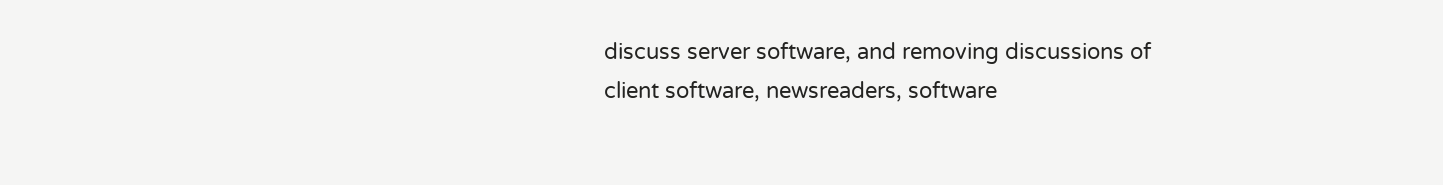discuss server software, and removing discussions of client software, newsreaders, software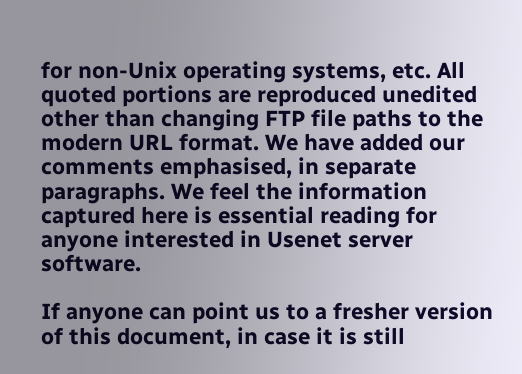for non-Unix operating systems, etc. All quoted portions are reproduced unedited other than changing FTP file paths to the modern URL format. We have added our comments emphasised, in separate paragraphs. We feel the information captured here is essential reading for anyone interested in Usenet server software.

If anyone can point us to a fresher version of this document, in case it is still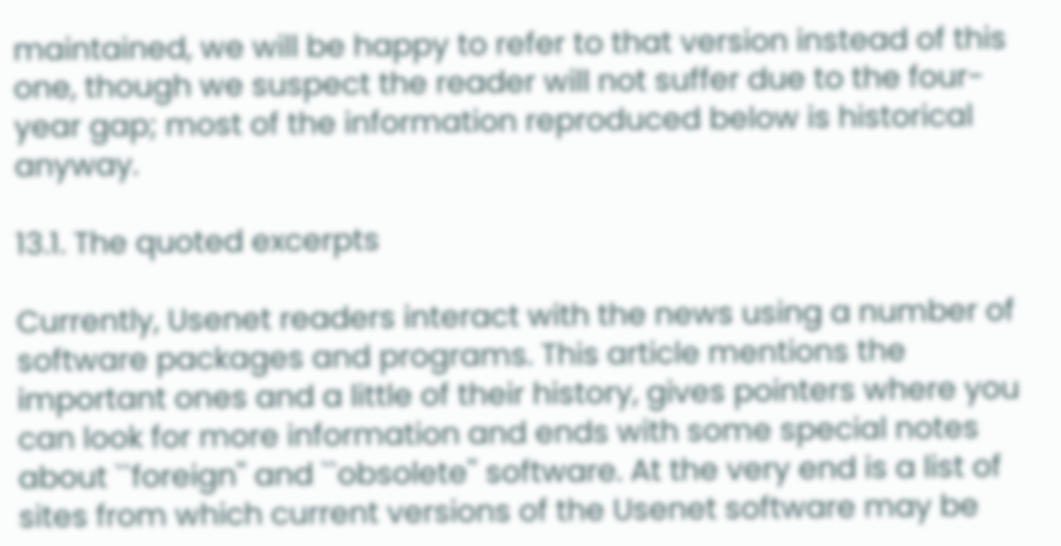maintained, we will be happy to refer to that version instead of this one, though we suspect the reader will not suffer due to the four-year gap; most of the information reproduced below is historical anyway.

13.1. The quoted excerpts

Currently, Usenet readers interact with the news using a number of software packages and programs. This article mentions the important ones and a little of their history, gives pointers where you can look for more information and ends with some special notes about ``foreign'' and ``obsolete'' software. At the very end is a list of sites from which current versions of the Usenet software may be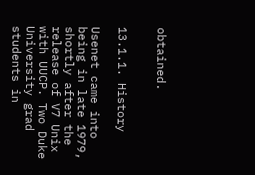obtained.


13.1.1. History

Usenet came into being in late 1979, shortly after the release of V7 Unix with UUCP. Two Duke University grad students in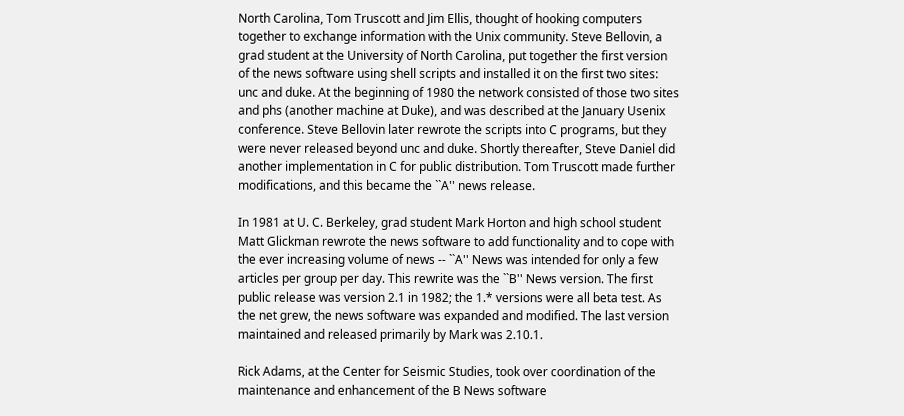North Carolina, Tom Truscott and Jim Ellis, thought of hooking computers together to exchange information with the Unix community. Steve Bellovin, a grad student at the University of North Carolina, put together the first version of the news software using shell scripts and installed it on the first two sites: unc and duke. At the beginning of 1980 the network consisted of those two sites and phs (another machine at Duke), and was described at the January Usenix conference. Steve Bellovin later rewrote the scripts into C programs, but they were never released beyond unc and duke. Shortly thereafter, Steve Daniel did another implementation in C for public distribution. Tom Truscott made further modifications, and this became the ``A'' news release.

In 1981 at U. C. Berkeley, grad student Mark Horton and high school student Matt Glickman rewrote the news software to add functionality and to cope with the ever increasing volume of news -- ``A'' News was intended for only a few articles per group per day. This rewrite was the ``B'' News version. The first public release was version 2.1 in 1982; the 1.* versions were all beta test. As the net grew, the news software was expanded and modified. The last version maintained and released primarily by Mark was 2.10.1.

Rick Adams, at the Center for Seismic Studies, took over coordination of the maintenance and enhancement of the B News software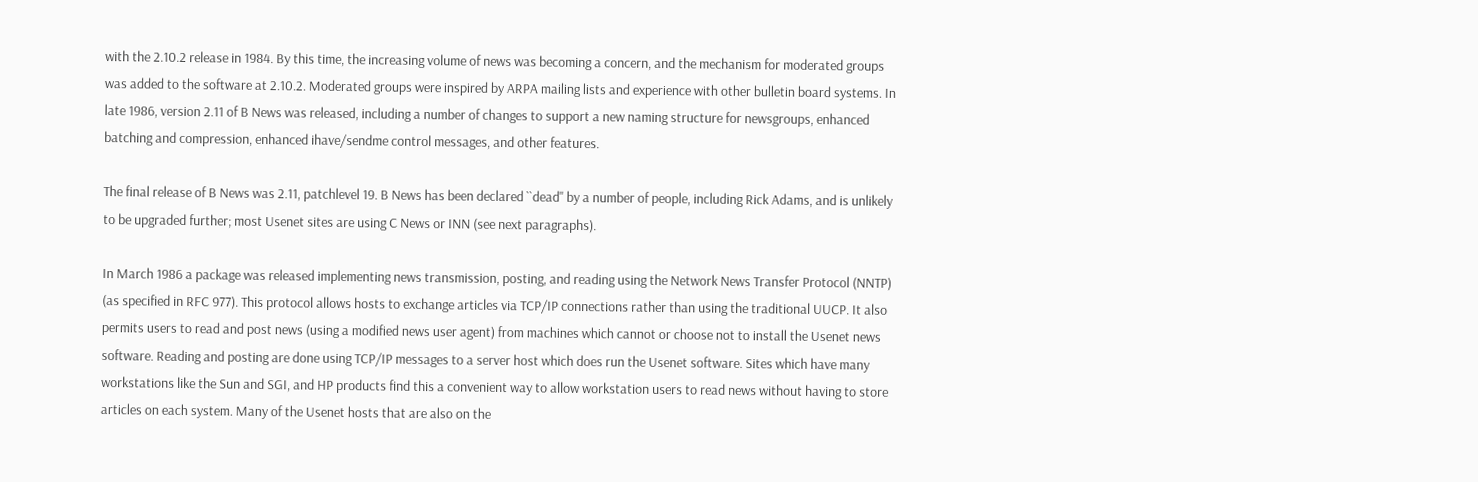with the 2.10.2 release in 1984. By this time, the increasing volume of news was becoming a concern, and the mechanism for moderated groups was added to the software at 2.10.2. Moderated groups were inspired by ARPA mailing lists and experience with other bulletin board systems. In late 1986, version 2.11 of B News was released, including a number of changes to support a new naming structure for newsgroups, enhanced batching and compression, enhanced ihave/sendme control messages, and other features.

The final release of B News was 2.11, patchlevel 19. B News has been declared ``dead'' by a number of people, including Rick Adams, and is unlikely to be upgraded further; most Usenet sites are using C News or INN (see next paragraphs).

In March 1986 a package was released implementing news transmission, posting, and reading using the Network News Transfer Protocol (NNTP) (as specified in RFC 977). This protocol allows hosts to exchange articles via TCP/IP connections rather than using the traditional UUCP. It also permits users to read and post news (using a modified news user agent) from machines which cannot or choose not to install the Usenet news software. Reading and posting are done using TCP/IP messages to a server host which does run the Usenet software. Sites which have many workstations like the Sun and SGI, and HP products find this a convenient way to allow workstation users to read news without having to store articles on each system. Many of the Usenet hosts that are also on the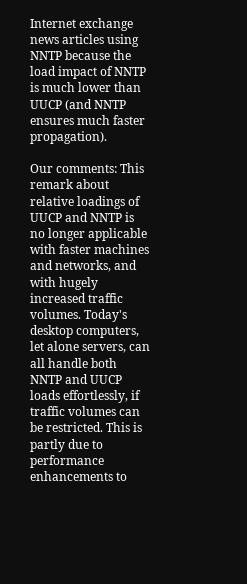Internet exchange news articles using NNTP because the load impact of NNTP is much lower than UUCP (and NNTP ensures much faster propagation).

Our comments: This remark about relative loadings of UUCP and NNTP is no longer applicable with faster machines and networks, and with hugely increased traffic volumes. Today's desktop computers, let alone servers, can all handle both NNTP and UUCP loads effortlessly, if traffic volumes can be restricted. This is partly due to performance enhancements to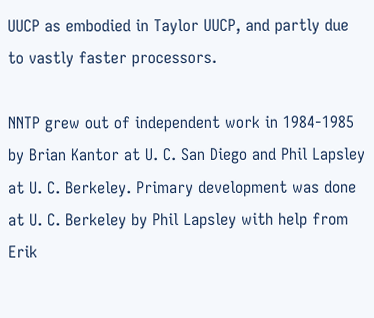UUCP as embodied in Taylor UUCP, and partly due to vastly faster processors.

NNTP grew out of independent work in 1984-1985 by Brian Kantor at U. C. San Diego and Phil Lapsley at U. C. Berkeley. Primary development was done at U. C. Berkeley by Phil Lapsley with help from Erik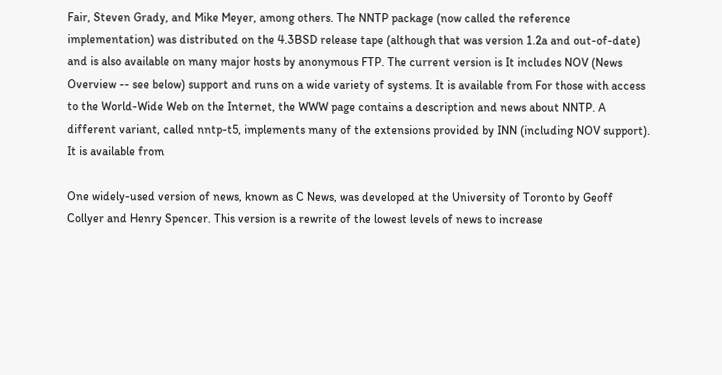Fair, Steven Grady, and Mike Meyer, among others. The NNTP package (now called the reference implementation) was distributed on the 4.3BSD release tape (although that was version 1.2a and out-of-date) and is also available on many major hosts by anonymous FTP. The current version is It includes NOV (News Overview -- see below) support and runs on a wide variety of systems. It is available from For those with access to the World-Wide Web on the Internet, the WWW page contains a description and news about NNTP. A different variant, called nntp-t5, implements many of the extensions provided by INN (including NOV support). It is available from

One widely-used version of news, known as C News, was developed at the University of Toronto by Geoff Collyer and Henry Spencer. This version is a rewrite of the lowest levels of news to increase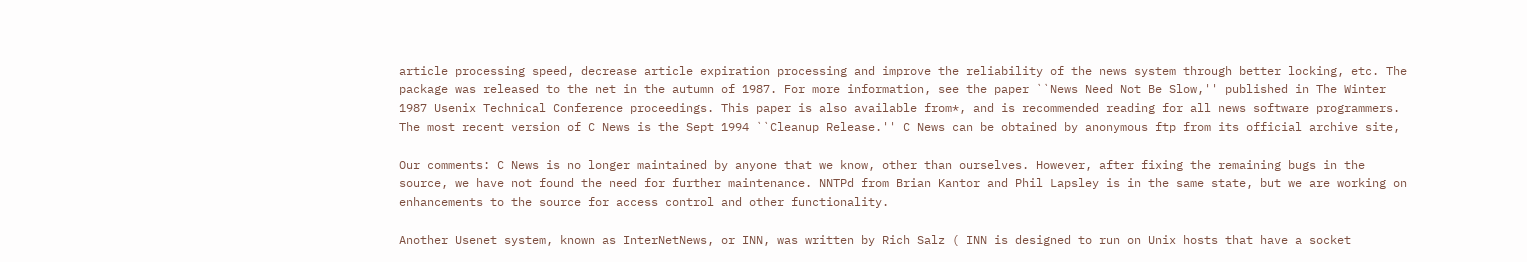article processing speed, decrease article expiration processing and improve the reliability of the news system through better locking, etc. The package was released to the net in the autumn of 1987. For more information, see the paper ``News Need Not Be Slow,'' published in The Winter 1987 Usenix Technical Conference proceedings. This paper is also available from*, and is recommended reading for all news software programmers. The most recent version of C News is the Sept 1994 ``Cleanup Release.'' C News can be obtained by anonymous ftp from its official archive site,

Our comments: C News is no longer maintained by anyone that we know, other than ourselves. However, after fixing the remaining bugs in the source, we have not found the need for further maintenance. NNTPd from Brian Kantor and Phil Lapsley is in the same state, but we are working on enhancements to the source for access control and other functionality.

Another Usenet system, known as InterNetNews, or INN, was written by Rich Salz ( INN is designed to run on Unix hosts that have a socket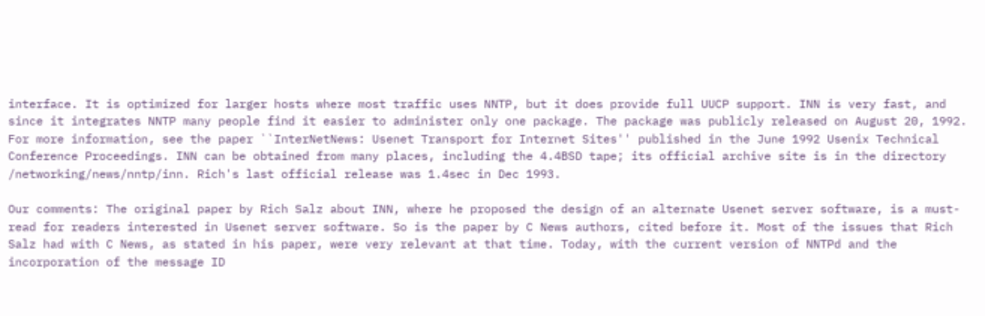interface. It is optimized for larger hosts where most traffic uses NNTP, but it does provide full UUCP support. INN is very fast, and since it integrates NNTP many people find it easier to administer only one package. The package was publicly released on August 20, 1992. For more information, see the paper ``InterNetNews: Usenet Transport for Internet Sites'' published in the June 1992 Usenix Technical Conference Proceedings. INN can be obtained from many places, including the 4.4BSD tape; its official archive site is in the directory /networking/news/nntp/inn. Rich's last official release was 1.4sec in Dec 1993.

Our comments: The original paper by Rich Salz about INN, where he proposed the design of an alternate Usenet server software, is a must-read for readers interested in Usenet server software. So is the paper by C News authors, cited before it. Most of the issues that Rich Salz had with C News, as stated in his paper, were very relevant at that time. Today, with the current version of NNTPd and the incorporation of the message ID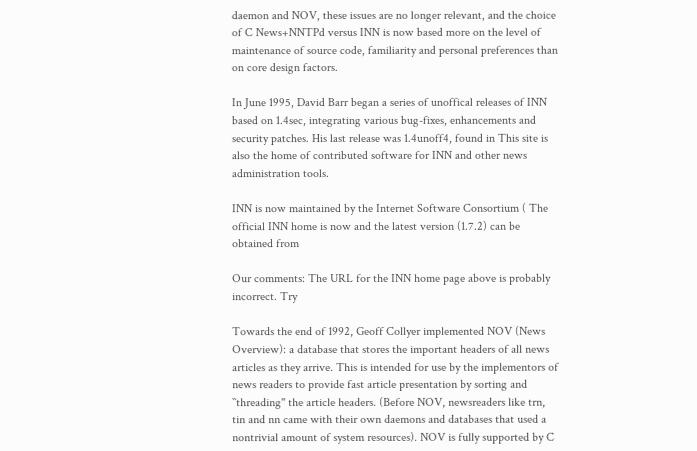daemon and NOV, these issues are no longer relevant, and the choice of C News+NNTPd versus INN is now based more on the level of maintenance of source code, familiarity and personal preferences than on core design factors.

In June 1995, David Barr began a series of unoffical releases of INN based on 1.4sec, integrating various bug-fixes, enhancements and security patches. His last release was 1.4unoff4, found in This site is also the home of contributed software for INN and other news administration tools.

INN is now maintained by the Internet Software Consortium ( The official INN home is now and the latest version (1.7.2) can be obtained from

Our comments: The URL for the INN home page above is probably incorrect. Try

Towards the end of 1992, Geoff Collyer implemented NOV (News Overview): a database that stores the important headers of all news articles as they arrive. This is intended for use by the implementors of news readers to provide fast article presentation by sorting and ``threading'' the article headers. (Before NOV, newsreaders like trn, tin and nn came with their own daemons and databases that used a nontrivial amount of system resources). NOV is fully supported by C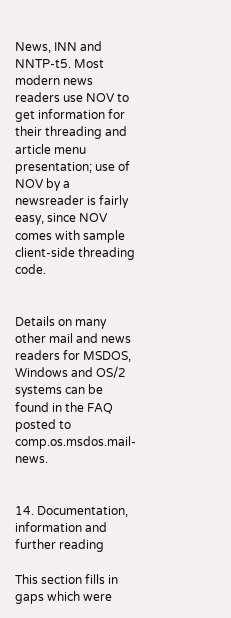News, INN and NNTP-t5. Most modern news readers use NOV to get information for their threading and article menu presentation; use of NOV by a newsreader is fairly easy, since NOV comes with sample client-side threading code.


Details on many other mail and news readers for MSDOS, Windows and OS/2 systems can be found in the FAQ posted to comp.os.msdos.mail-news.


14. Documentation, information and further reading

This section fills in gaps which were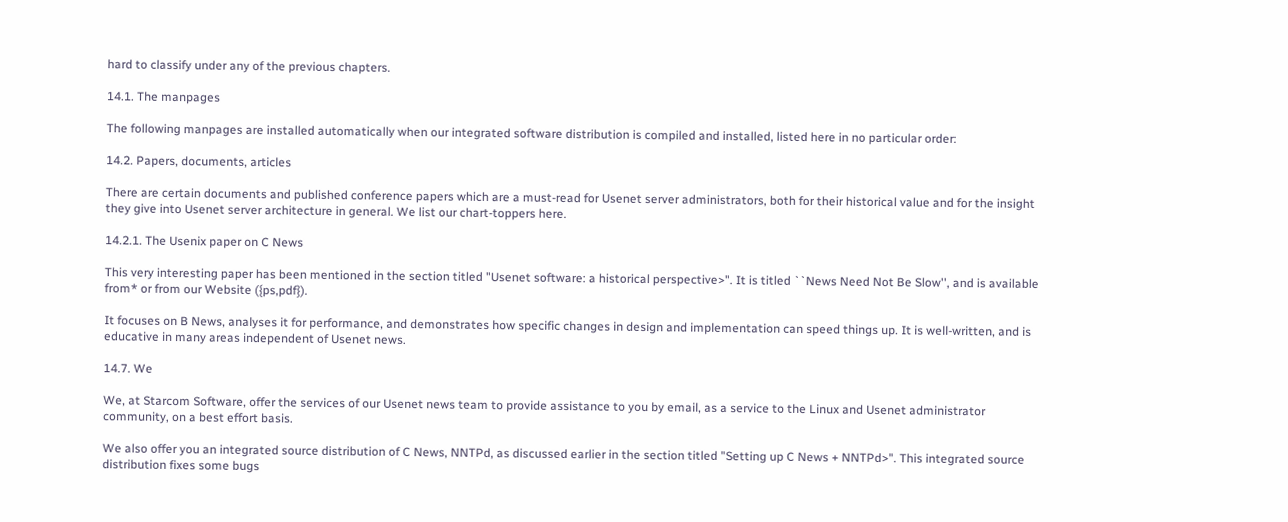hard to classify under any of the previous chapters.

14.1. The manpages

The following manpages are installed automatically when our integrated software distribution is compiled and installed, listed here in no particular order:

14.2. Papers, documents, articles

There are certain documents and published conference papers which are a must-read for Usenet server administrators, both for their historical value and for the insight they give into Usenet server architecture in general. We list our chart-toppers here.

14.2.1. The Usenix paper on C News

This very interesting paper has been mentioned in the section titled "Usenet software: a historical perspective>". It is titled ``News Need Not Be Slow'', and is available from* or from our Website ({ps,pdf}).

It focuses on B News, analyses it for performance, and demonstrates how specific changes in design and implementation can speed things up. It is well-written, and is educative in many areas independent of Usenet news.

14.7. We

We, at Starcom Software, offer the services of our Usenet news team to provide assistance to you by email, as a service to the Linux and Usenet administrator community, on a best effort basis.

We also offer you an integrated source distribution of C News, NNTPd, as discussed earlier in the section titled "Setting up C News + NNTPd>". This integrated source distribution fixes some bugs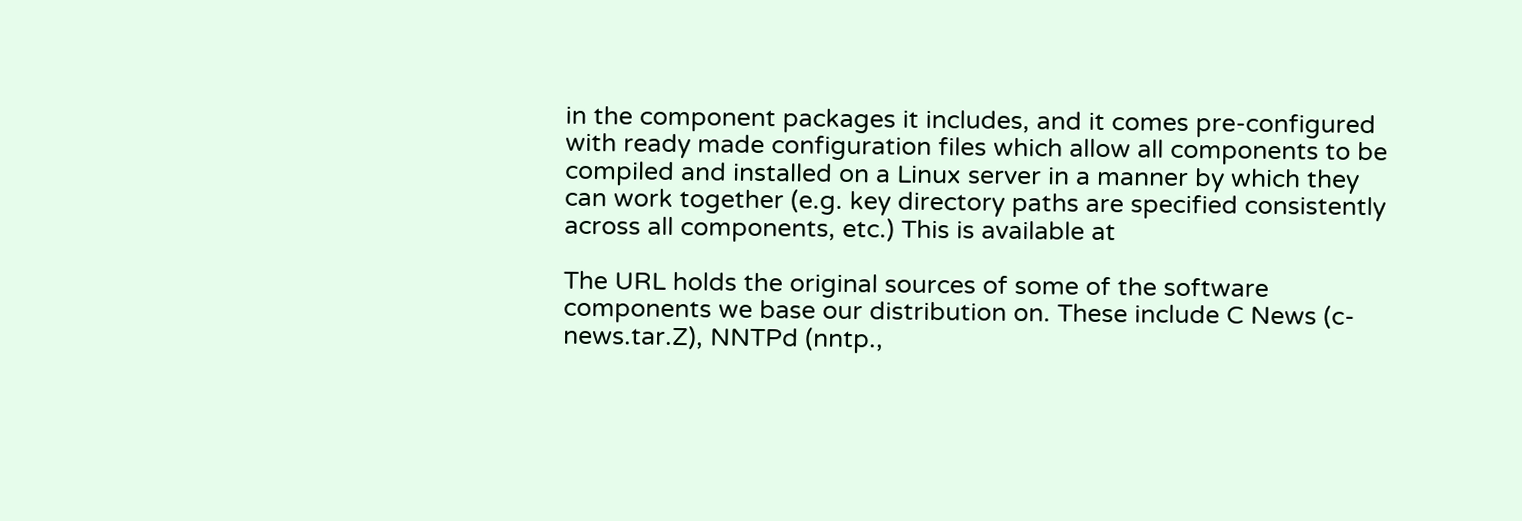in the component packages it includes, and it comes pre-configured with ready made configuration files which allow all components to be compiled and installed on a Linux server in a manner by which they can work together (e.g. key directory paths are specified consistently across all components, etc.) This is available at

The URL holds the original sources of some of the software components we base our distribution on. These include C News (c-news.tar.Z), NNTPd (nntp.,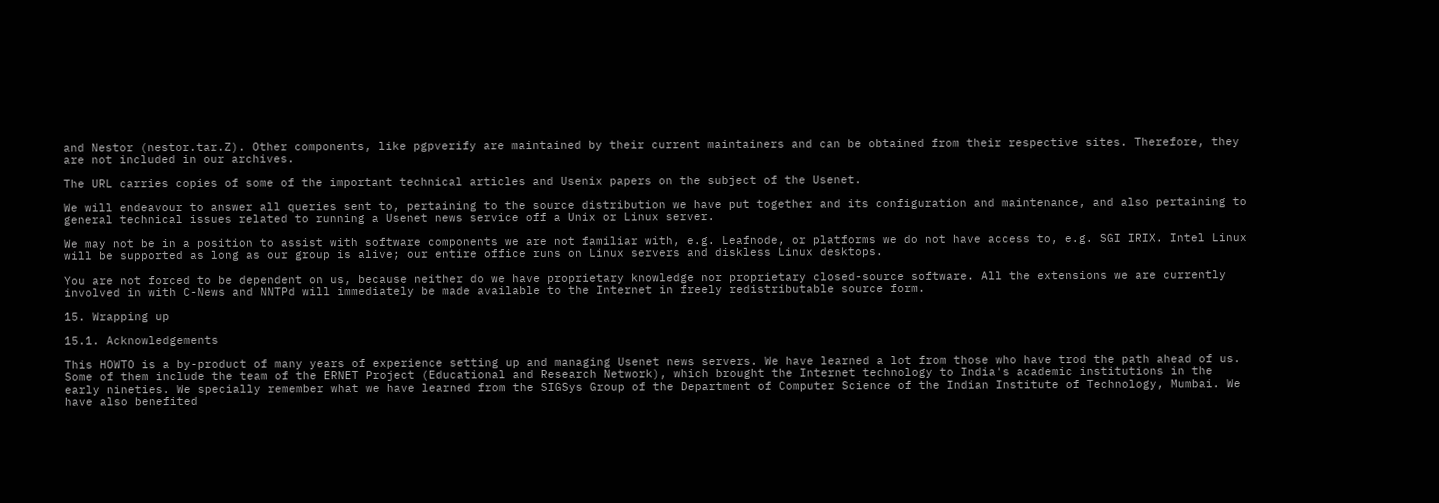and Nestor (nestor.tar.Z). Other components, like pgpverify are maintained by their current maintainers and can be obtained from their respective sites. Therefore, they are not included in our archives.

The URL carries copies of some of the important technical articles and Usenix papers on the subject of the Usenet.

We will endeavour to answer all queries sent to, pertaining to the source distribution we have put together and its configuration and maintenance, and also pertaining to general technical issues related to running a Usenet news service off a Unix or Linux server.

We may not be in a position to assist with software components we are not familiar with, e.g. Leafnode, or platforms we do not have access to, e.g. SGI IRIX. Intel Linux will be supported as long as our group is alive; our entire office runs on Linux servers and diskless Linux desktops.

You are not forced to be dependent on us, because neither do we have proprietary knowledge nor proprietary closed-source software. All the extensions we are currently involved in with C-News and NNTPd will immediately be made available to the Internet in freely redistributable source form.

15. Wrapping up

15.1. Acknowledgements

This HOWTO is a by-product of many years of experience setting up and managing Usenet news servers. We have learned a lot from those who have trod the path ahead of us. Some of them include the team of the ERNET Project (Educational and Research Network), which brought the Internet technology to India's academic institutions in the early nineties. We specially remember what we have learned from the SIGSys Group of the Department of Computer Science of the Indian Institute of Technology, Mumbai. We have also benefited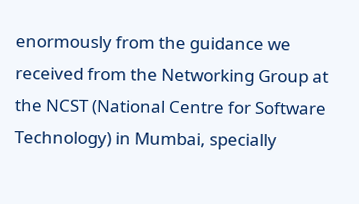enormously from the guidance we received from the Networking Group at the NCST (National Centre for Software Technology) in Mumbai, specially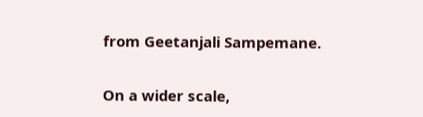from Geetanjali Sampemane.

On a wider scale,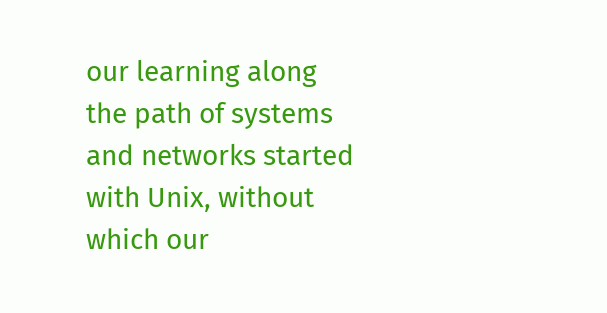our learning along the path of systems and networks started with Unix, without which our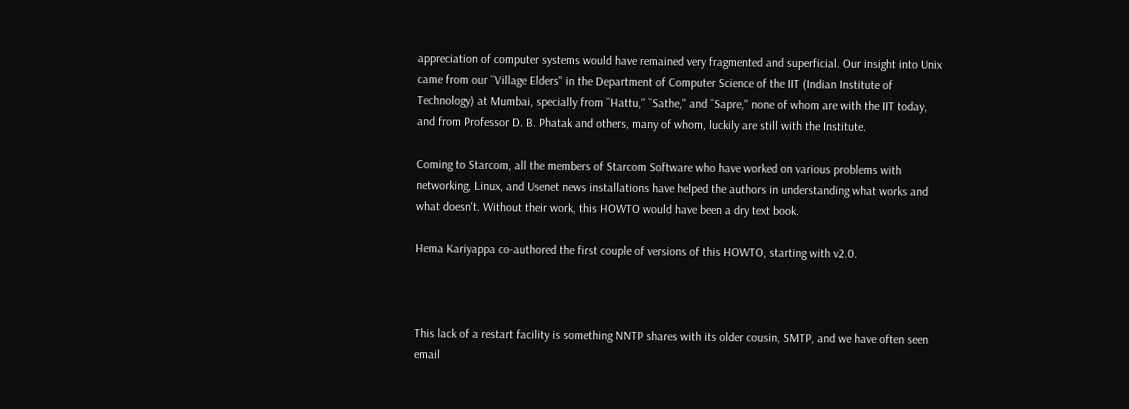appreciation of computer systems would have remained very fragmented and superficial. Our insight into Unix came from our ``Village Elders'' in the Department of Computer Science of the IIT (Indian Institute of Technology) at Mumbai, specially from ``Hattu,'' ``Sathe,'' and ``Sapre,'' none of whom are with the IIT today, and from Professor D. B. Phatak and others, many of whom, luckily are still with the Institute.

Coming to Starcom, all the members of Starcom Software who have worked on various problems with networking, Linux, and Usenet news installations have helped the authors in understanding what works and what doesn't. Without their work, this HOWTO would have been a dry text book.

Hema Kariyappa co-authored the first couple of versions of this HOWTO, starting with v2.0.



This lack of a restart facility is something NNTP shares with its older cousin, SMTP, and we have often seen email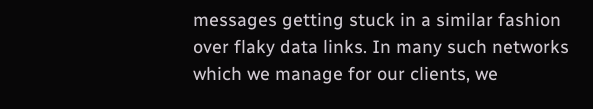messages getting stuck in a similar fashion over flaky data links. In many such networks which we manage for our clients, we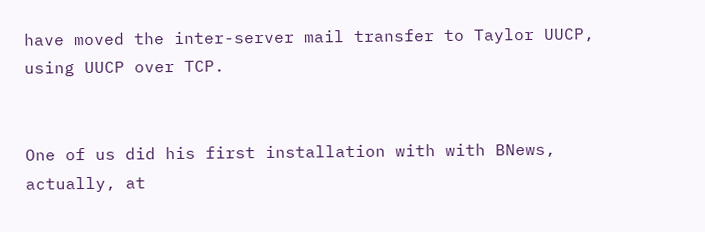have moved the inter-server mail transfer to Taylor UUCP, using UUCP over TCP.


One of us did his first installation with with BNews, actually, at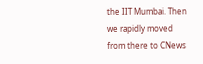the IIT Mumbai. Then we rapidly moved from there to CNews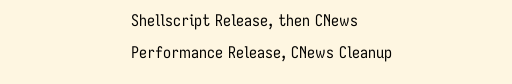Shellscript Release, then CNews Performance Release, CNews Cleanup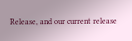Release, and our current release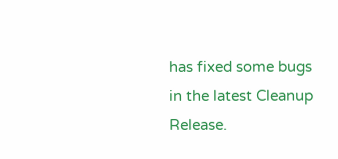has fixed some bugs in the latest Cleanup Release.